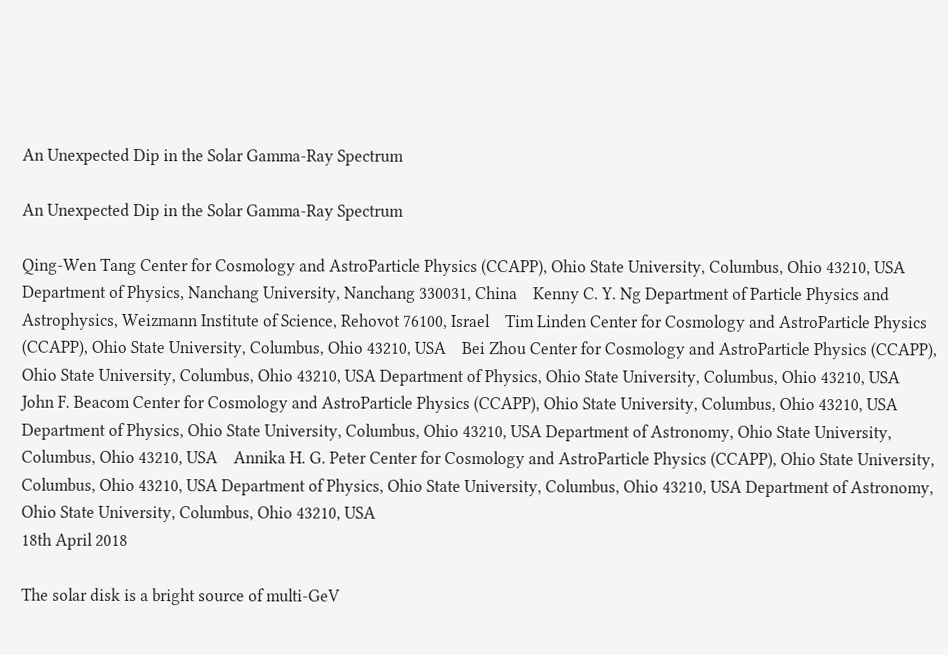An Unexpected Dip in the Solar Gamma-Ray Spectrum

An Unexpected Dip in the Solar Gamma-Ray Spectrum

Qing-Wen Tang Center for Cosmology and AstroParticle Physics (CCAPP), Ohio State University, Columbus, Ohio 43210, USA Department of Physics, Nanchang University, Nanchang 330031, China    Kenny C. Y. Ng Department of Particle Physics and Astrophysics, Weizmann Institute of Science, Rehovot 76100, Israel    Tim Linden Center for Cosmology and AstroParticle Physics (CCAPP), Ohio State University, Columbus, Ohio 43210, USA    Bei Zhou Center for Cosmology and AstroParticle Physics (CCAPP), Ohio State University, Columbus, Ohio 43210, USA Department of Physics, Ohio State University, Columbus, Ohio 43210, USA    John F. Beacom Center for Cosmology and AstroParticle Physics (CCAPP), Ohio State University, Columbus, Ohio 43210, USA Department of Physics, Ohio State University, Columbus, Ohio 43210, USA Department of Astronomy, Ohio State University, Columbus, Ohio 43210, USA    Annika H. G. Peter Center for Cosmology and AstroParticle Physics (CCAPP), Ohio State University, Columbus, Ohio 43210, USA Department of Physics, Ohio State University, Columbus, Ohio 43210, USA Department of Astronomy, Ohio State University, Columbus, Ohio 43210, USA
18th April 2018

The solar disk is a bright source of multi-GeV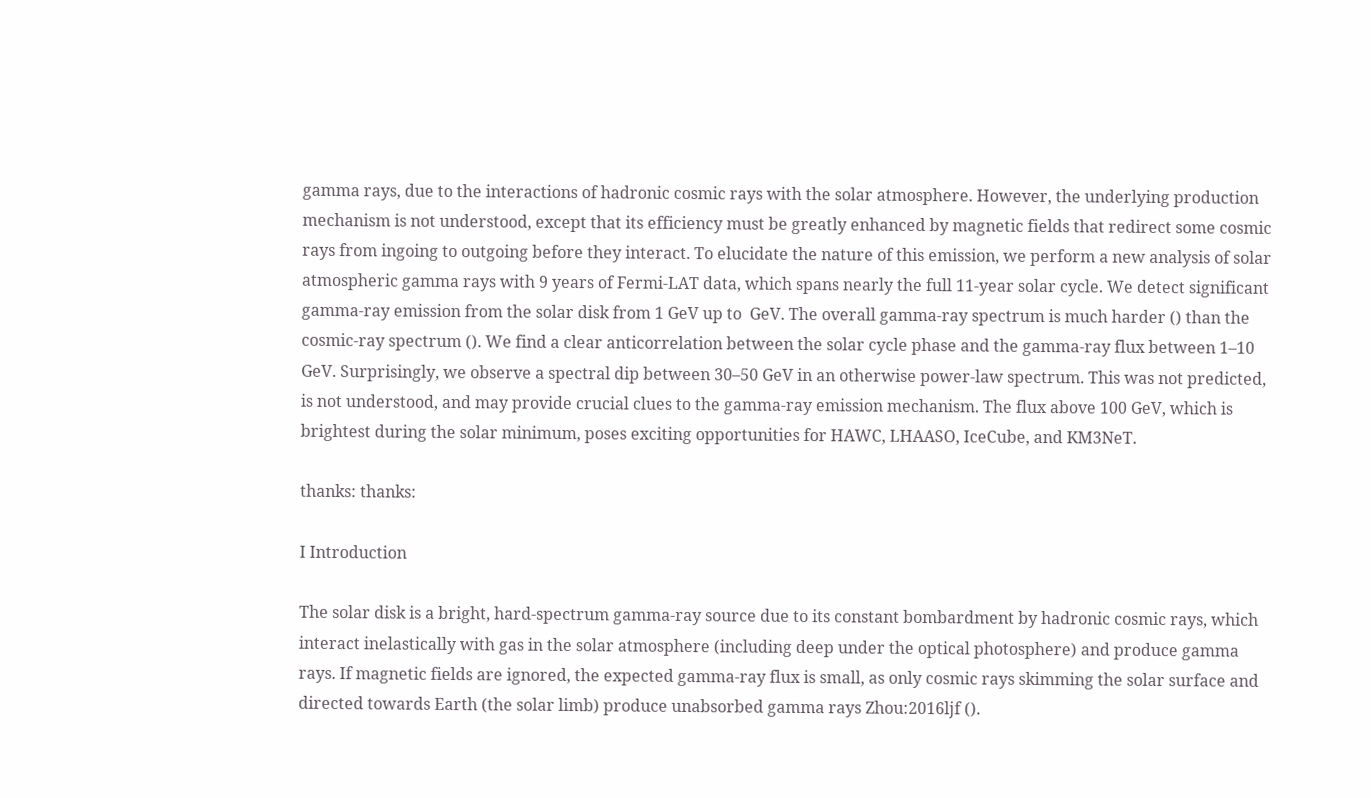gamma rays, due to the interactions of hadronic cosmic rays with the solar atmosphere. However, the underlying production mechanism is not understood, except that its efficiency must be greatly enhanced by magnetic fields that redirect some cosmic rays from ingoing to outgoing before they interact. To elucidate the nature of this emission, we perform a new analysis of solar atmospheric gamma rays with 9 years of Fermi-LAT data, which spans nearly the full 11-year solar cycle. We detect significant gamma-ray emission from the solar disk from 1 GeV up to  GeV. The overall gamma-ray spectrum is much harder () than the cosmic-ray spectrum (). We find a clear anticorrelation between the solar cycle phase and the gamma-ray flux between 1–10 GeV. Surprisingly, we observe a spectral dip between 30–50 GeV in an otherwise power-law spectrum. This was not predicted, is not understood, and may provide crucial clues to the gamma-ray emission mechanism. The flux above 100 GeV, which is brightest during the solar minimum, poses exciting opportunities for HAWC, LHAASO, IceCube, and KM3NeT.

thanks: thanks:

I Introduction

The solar disk is a bright, hard-spectrum gamma-ray source due to its constant bombardment by hadronic cosmic rays, which interact inelastically with gas in the solar atmosphere (including deep under the optical photosphere) and produce gamma rays. If magnetic fields are ignored, the expected gamma-ray flux is small, as only cosmic rays skimming the solar surface and directed towards Earth (the solar limb) produce unabsorbed gamma rays Zhou:2016ljf ().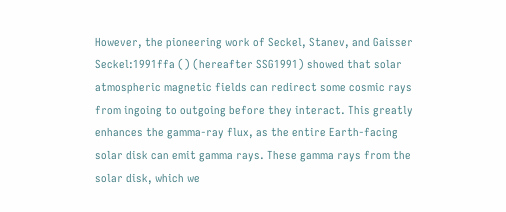However, the pioneering work of Seckel, Stanev, and Gaisser Seckel:1991ffa () (hereafter SSG1991) showed that solar atmospheric magnetic fields can redirect some cosmic rays from ingoing to outgoing before they interact. This greatly enhances the gamma-ray flux, as the entire Earth-facing solar disk can emit gamma rays. These gamma rays from the solar disk, which we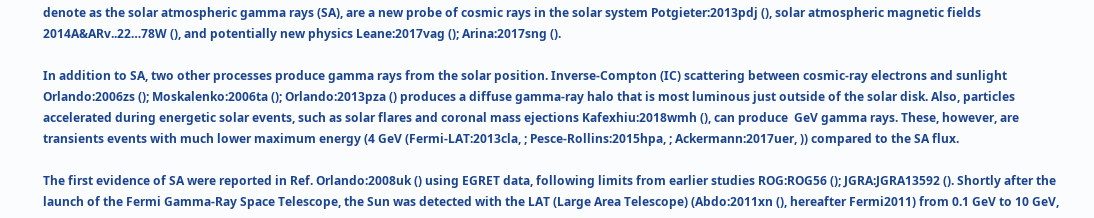denote as the solar atmospheric gamma rays (SA), are a new probe of cosmic rays in the solar system Potgieter:2013pdj (), solar atmospheric magnetic fields 2014A&ARv..22…78W (), and potentially new physics Leane:2017vag (); Arina:2017sng ().

In addition to SA, two other processes produce gamma rays from the solar position. Inverse-Compton (IC) scattering between cosmic-ray electrons and sunlight Orlando:2006zs (); Moskalenko:2006ta (); Orlando:2013pza () produces a diffuse gamma-ray halo that is most luminous just outside of the solar disk. Also, particles accelerated during energetic solar events, such as solar flares and coronal mass ejections Kafexhiu:2018wmh (), can produce  GeV gamma rays. These, however, are transients events with much lower maximum energy (4 GeV (Fermi-LAT:2013cla, ; Pesce-Rollins:2015hpa, ; Ackermann:2017uer, )) compared to the SA flux.

The first evidence of SA were reported in Ref. Orlando:2008uk () using EGRET data, following limits from earlier studies ROG:ROG56 (); JGRA:JGRA13592 (). Shortly after the launch of the Fermi Gamma-Ray Space Telescope, the Sun was detected with the LAT (Large Area Telescope) (Abdo:2011xn (), hereafter Fermi2011) from 0.1 GeV to 10 GeV,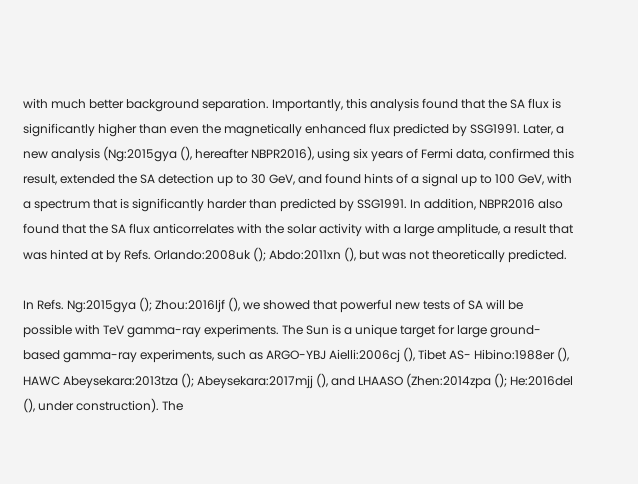with much better background separation. Importantly, this analysis found that the SA flux is significantly higher than even the magnetically enhanced flux predicted by SSG1991. Later, a new analysis (Ng:2015gya (), hereafter NBPR2016), using six years of Fermi data, confirmed this result, extended the SA detection up to 30 GeV, and found hints of a signal up to 100 GeV, with a spectrum that is significantly harder than predicted by SSG1991. In addition, NBPR2016 also found that the SA flux anticorrelates with the solar activity with a large amplitude, a result that was hinted at by Refs. Orlando:2008uk (); Abdo:2011xn (), but was not theoretically predicted.

In Refs. Ng:2015gya (); Zhou:2016ljf (), we showed that powerful new tests of SA will be possible with TeV gamma-ray experiments. The Sun is a unique target for large ground-based gamma-ray experiments, such as ARGO-YBJ Aielli:2006cj (), Tibet AS- Hibino:1988er (), HAWC Abeysekara:2013tza (); Abeysekara:2017mjj (), and LHAASO (Zhen:2014zpa (); He:2016del (), under construction). The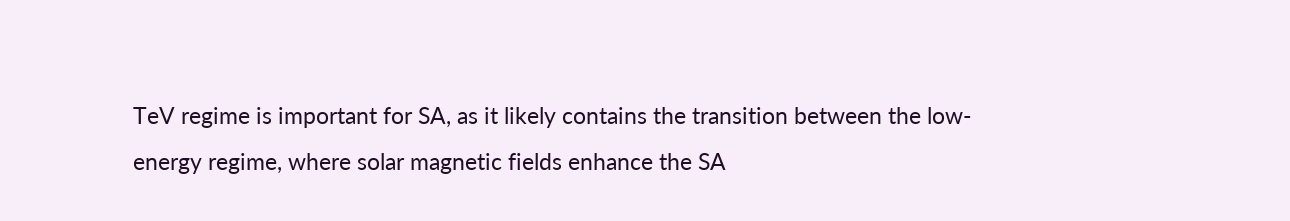TeV regime is important for SA, as it likely contains the transition between the low-energy regime, where solar magnetic fields enhance the SA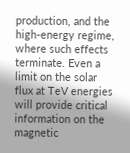production, and the high-energy regime, where such effects terminate. Even a limit on the solar flux at TeV energies will provide critical information on the magnetic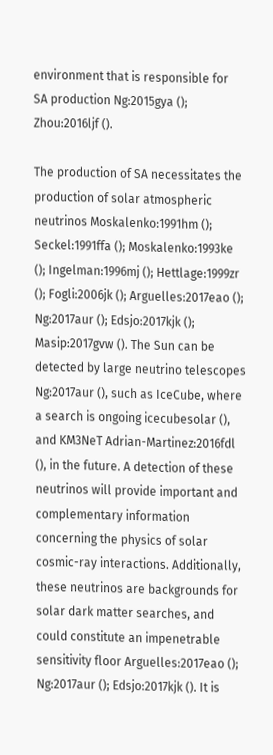environment that is responsible for SA production Ng:2015gya (); Zhou:2016ljf ().

The production of SA necessitates the production of solar atmospheric neutrinos Moskalenko:1991hm (); Seckel:1991ffa (); Moskalenko:1993ke (); Ingelman:1996mj (); Hettlage:1999zr (); Fogli:2006jk (); Arguelles:2017eao (); Ng:2017aur (); Edsjo:2017kjk (); Masip:2017gvw (). The Sun can be detected by large neutrino telescopes Ng:2017aur (), such as IceCube, where a search is ongoing icecubesolar (), and KM3NeT Adrian-Martinez:2016fdl (), in the future. A detection of these neutrinos will provide important and complementary information concerning the physics of solar cosmic-ray interactions. Additionally, these neutrinos are backgrounds for solar dark matter searches, and could constitute an impenetrable sensitivity floor Arguelles:2017eao (); Ng:2017aur (); Edsjo:2017kjk (). It is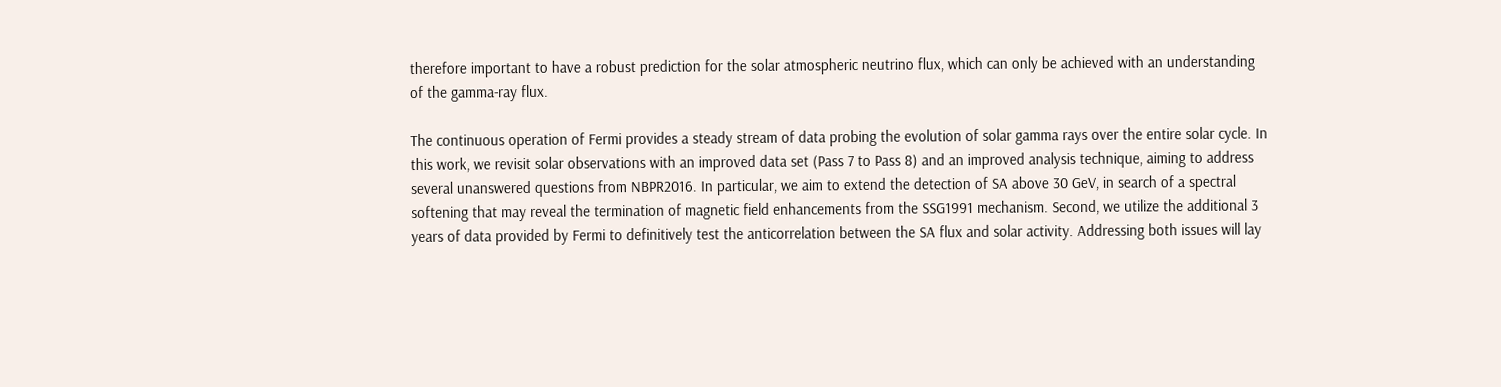therefore important to have a robust prediction for the solar atmospheric neutrino flux, which can only be achieved with an understanding of the gamma-ray flux.

The continuous operation of Fermi provides a steady stream of data probing the evolution of solar gamma rays over the entire solar cycle. In this work, we revisit solar observations with an improved data set (Pass 7 to Pass 8) and an improved analysis technique, aiming to address several unanswered questions from NBPR2016. In particular, we aim to extend the detection of SA above 30 GeV, in search of a spectral softening that may reveal the termination of magnetic field enhancements from the SSG1991 mechanism. Second, we utilize the additional 3 years of data provided by Fermi to definitively test the anticorrelation between the SA flux and solar activity. Addressing both issues will lay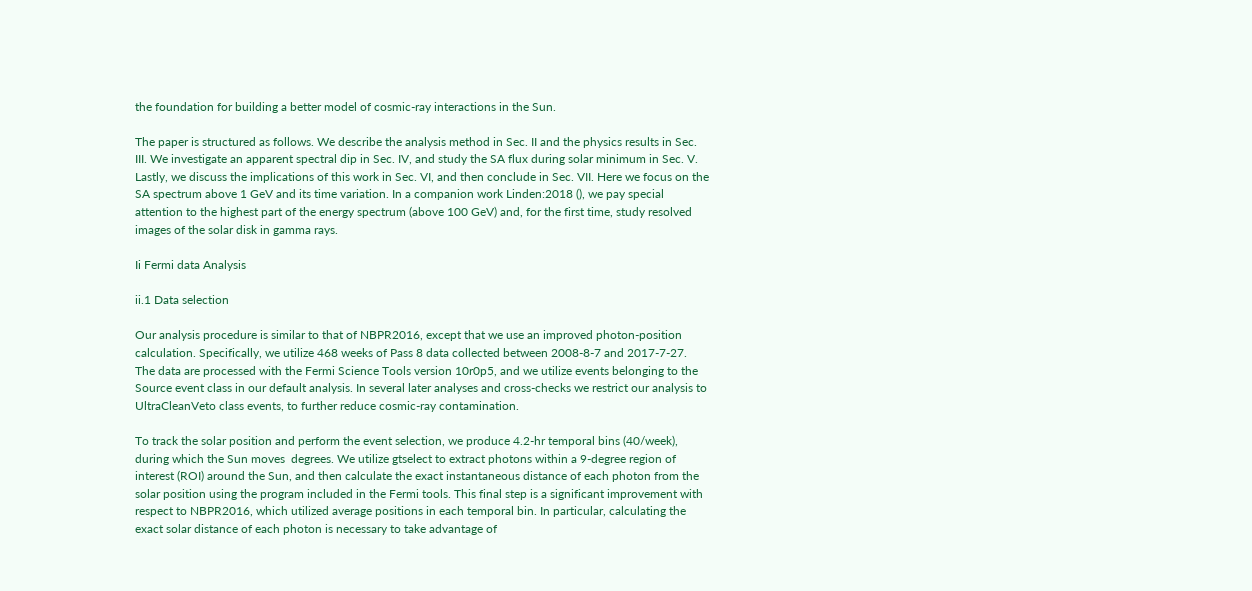the foundation for building a better model of cosmic-ray interactions in the Sun.

The paper is structured as follows. We describe the analysis method in Sec. II and the physics results in Sec. III. We investigate an apparent spectral dip in Sec. IV, and study the SA flux during solar minimum in Sec. V. Lastly, we discuss the implications of this work in Sec. VI, and then conclude in Sec. VII. Here we focus on the SA spectrum above 1 GeV and its time variation. In a companion work Linden:2018 (), we pay special attention to the highest part of the energy spectrum (above 100 GeV) and, for the first time, study resolved images of the solar disk in gamma rays.

Ii Fermi data Analysis

ii.1 Data selection

Our analysis procedure is similar to that of NBPR2016, except that we use an improved photon-position calculation. Specifically, we utilize 468 weeks of Pass 8 data collected between 2008-8-7 and 2017-7-27. The data are processed with the Fermi Science Tools version 10r0p5, and we utilize events belonging to the Source event class in our default analysis. In several later analyses and cross-checks we restrict our analysis to UltraCleanVeto class events, to further reduce cosmic-ray contamination.

To track the solar position and perform the event selection, we produce 4.2-hr temporal bins (40/week), during which the Sun moves  degrees. We utilize gtselect to extract photons within a 9-degree region of interest (ROI) around the Sun, and then calculate the exact instantaneous distance of each photon from the solar position using the program included in the Fermi tools. This final step is a significant improvement with respect to NBPR2016, which utilized average positions in each temporal bin. In particular, calculating the exact solar distance of each photon is necessary to take advantage of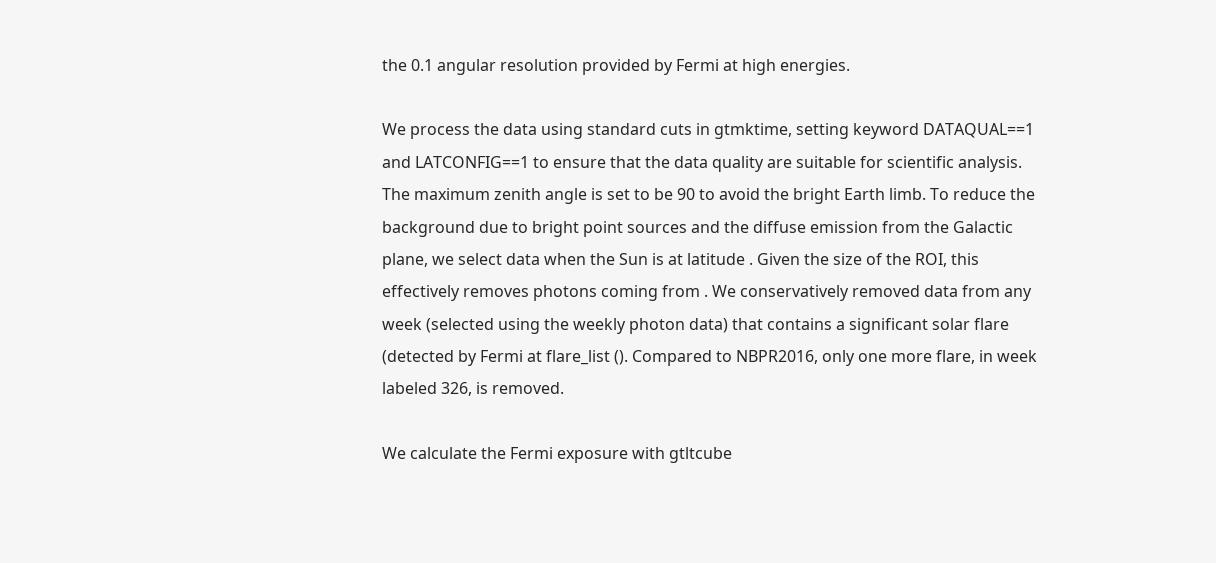the 0.1 angular resolution provided by Fermi at high energies.

We process the data using standard cuts in gtmktime, setting keyword DATAQUAL==1 and LATCONFIG==1 to ensure that the data quality are suitable for scientific analysis. The maximum zenith angle is set to be 90 to avoid the bright Earth limb. To reduce the background due to bright point sources and the diffuse emission from the Galactic plane, we select data when the Sun is at latitude . Given the size of the ROI, this effectively removes photons coming from . We conservatively removed data from any week (selected using the weekly photon data) that contains a significant solar flare (detected by Fermi at flare_list (). Compared to NBPR2016, only one more flare, in week labeled 326, is removed.

We calculate the Fermi exposure with gtltcube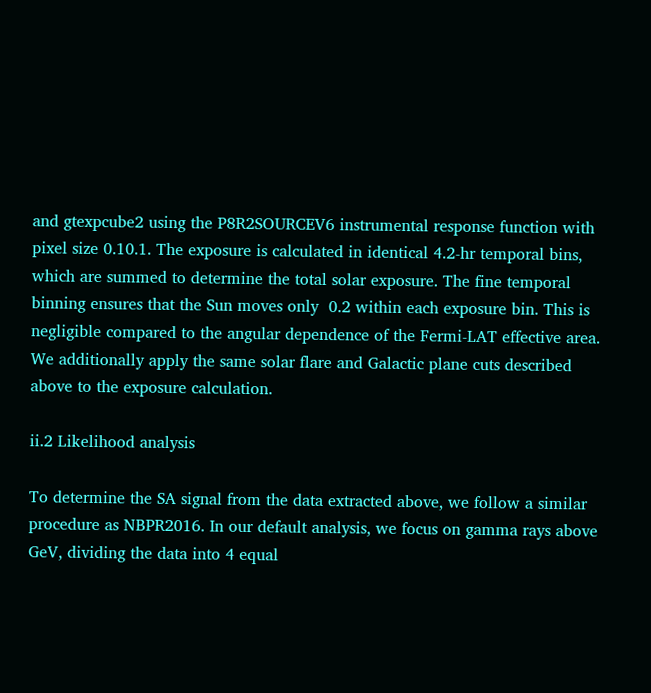and gtexpcube2 using the P8R2SOURCEV6 instrumental response function with pixel size 0.10.1. The exposure is calculated in identical 4.2-hr temporal bins, which are summed to determine the total solar exposure. The fine temporal binning ensures that the Sun moves only  0.2 within each exposure bin. This is negligible compared to the angular dependence of the Fermi-LAT effective area. We additionally apply the same solar flare and Galactic plane cuts described above to the exposure calculation.

ii.2 Likelihood analysis

To determine the SA signal from the data extracted above, we follow a similar procedure as NBPR2016. In our default analysis, we focus on gamma rays above  GeV, dividing the data into 4 equal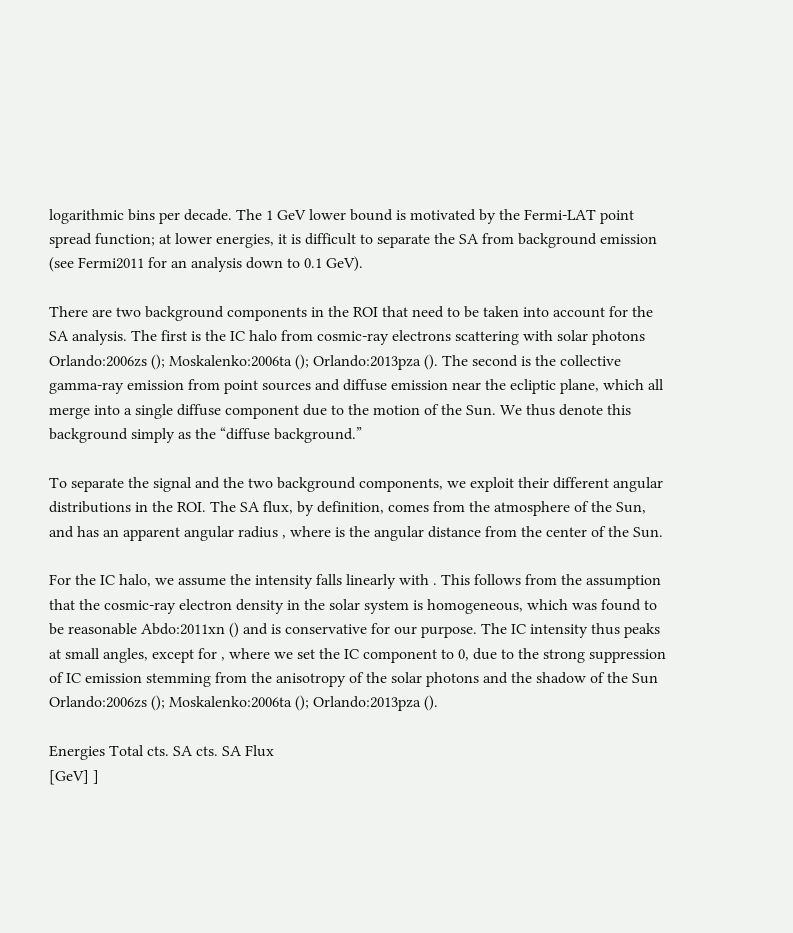logarithmic bins per decade. The 1 GeV lower bound is motivated by the Fermi-LAT point spread function; at lower energies, it is difficult to separate the SA from background emission (see Fermi2011 for an analysis down to 0.1 GeV).

There are two background components in the ROI that need to be taken into account for the SA analysis. The first is the IC halo from cosmic-ray electrons scattering with solar photons Orlando:2006zs (); Moskalenko:2006ta (); Orlando:2013pza (). The second is the collective gamma-ray emission from point sources and diffuse emission near the ecliptic plane, which all merge into a single diffuse component due to the motion of the Sun. We thus denote this background simply as the “diffuse background.”

To separate the signal and the two background components, we exploit their different angular distributions in the ROI. The SA flux, by definition, comes from the atmosphere of the Sun, and has an apparent angular radius , where is the angular distance from the center of the Sun.

For the IC halo, we assume the intensity falls linearly with . This follows from the assumption that the cosmic-ray electron density in the solar system is homogeneous, which was found to be reasonable Abdo:2011xn () and is conservative for our purpose. The IC intensity thus peaks at small angles, except for , where we set the IC component to 0, due to the strong suppression of IC emission stemming from the anisotropy of the solar photons and the shadow of the Sun Orlando:2006zs (); Moskalenko:2006ta (); Orlando:2013pza ().

Energies Total cts. SA cts. SA Flux
[GeV] ]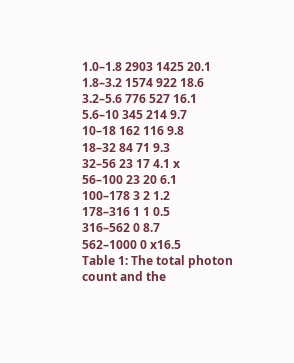1.0–1.8 2903 1425 20.1
1.8–3.2 1574 922 18.6
3.2–5.6 776 527 16.1
5.6–10 345 214 9.7
10–18 162 116 9.8
18–32 84 71 9.3
32–56 23 17 4.1 x
56–100 23 20 6.1
100–178 3 2 1.2
178–316 1 1 0.5
316–562 0 8.7
562–1000 0 x16.5
Table 1: The total photon count and the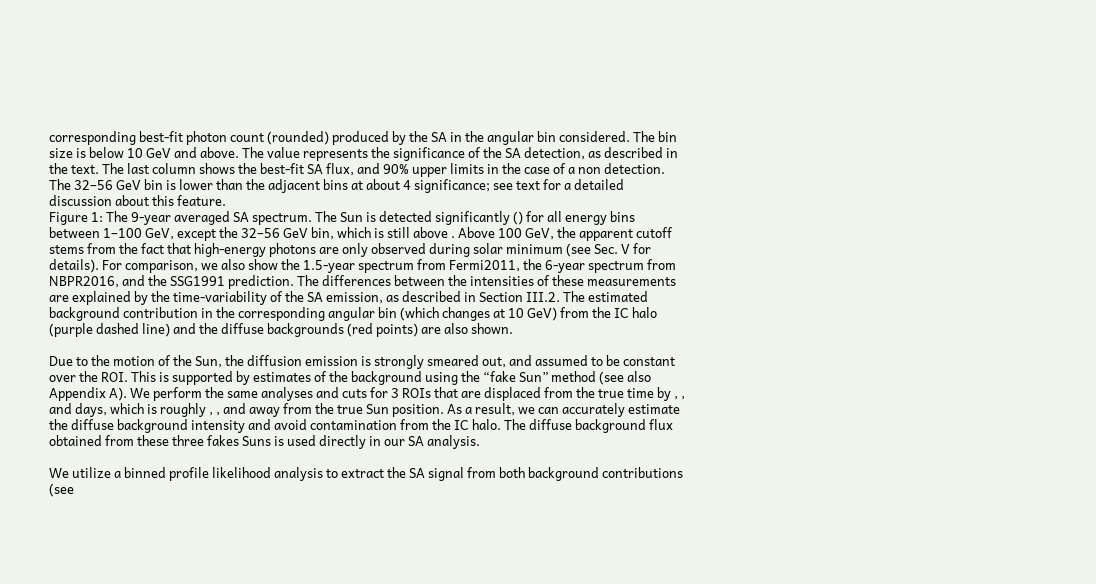corresponding best-fit photon count (rounded) produced by the SA in the angular bin considered. The bin size is below 10 GeV and above. The value represents the significance of the SA detection, as described in the text. The last column shows the best-fit SA flux, and 90% upper limits in the case of a non detection. The 32–56 GeV bin is lower than the adjacent bins at about 4 significance; see text for a detailed discussion about this feature.
Figure 1: The 9-year averaged SA spectrum. The Sun is detected significantly () for all energy bins between 1–100 GeV, except the 32–56 GeV bin, which is still above . Above 100 GeV, the apparent cutoff stems from the fact that high-energy photons are only observed during solar minimum (see Sec. V for details). For comparison, we also show the 1.5-year spectrum from Fermi2011, the 6-year spectrum from NBPR2016, and the SSG1991 prediction. The differences between the intensities of these measurements are explained by the time-variability of the SA emission, as described in Section III.2. The estimated background contribution in the corresponding angular bin (which changes at 10 GeV) from the IC halo (purple dashed line) and the diffuse backgrounds (red points) are also shown.

Due to the motion of the Sun, the diffusion emission is strongly smeared out, and assumed to be constant over the ROI. This is supported by estimates of the background using the “fake Sun” method (see also Appendix A). We perform the same analyses and cuts for 3 ROIs that are displaced from the true time by , , and days, which is roughly , , and away from the true Sun position. As a result, we can accurately estimate the diffuse background intensity and avoid contamination from the IC halo. The diffuse background flux obtained from these three fakes Suns is used directly in our SA analysis.

We utilize a binned profile likelihood analysis to extract the SA signal from both background contributions (see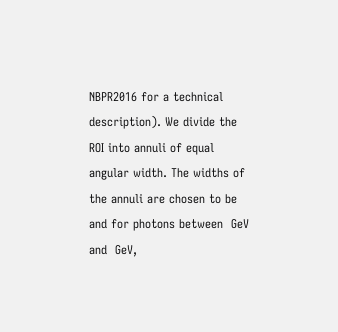NBPR2016 for a technical description). We divide the ROI into annuli of equal angular width. The widths of the annuli are chosen to be and for photons between  GeV and  GeV,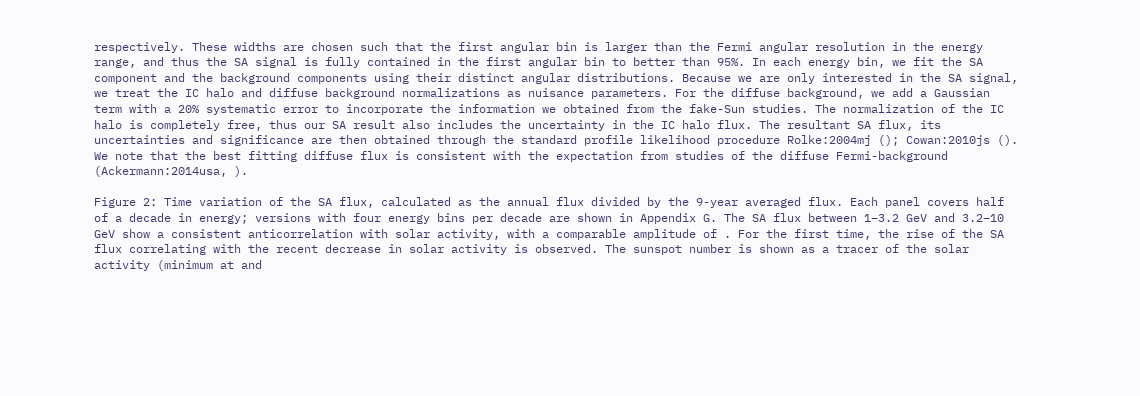respectively. These widths are chosen such that the first angular bin is larger than the Fermi angular resolution in the energy range, and thus the SA signal is fully contained in the first angular bin to better than 95%. In each energy bin, we fit the SA component and the background components using their distinct angular distributions. Because we are only interested in the SA signal, we treat the IC halo and diffuse background normalizations as nuisance parameters. For the diffuse background, we add a Gaussian term with a 20% systematic error to incorporate the information we obtained from the fake-Sun studies. The normalization of the IC halo is completely free, thus our SA result also includes the uncertainty in the IC halo flux. The resultant SA flux, its uncertainties and significance are then obtained through the standard profile likelihood procedure Rolke:2004mj (); Cowan:2010js (). We note that the best fitting diffuse flux is consistent with the expectation from studies of the diffuse Fermi-background (Ackermann:2014usa, ).

Figure 2: Time variation of the SA flux, calculated as the annual flux divided by the 9-year averaged flux. Each panel covers half of a decade in energy; versions with four energy bins per decade are shown in Appendix G. The SA flux between 1–3.2 GeV and 3.2–10 GeV show a consistent anticorrelation with solar activity, with a comparable amplitude of . For the first time, the rise of the SA flux correlating with the recent decrease in solar activity is observed. The sunspot number is shown as a tracer of the solar activity (minimum at and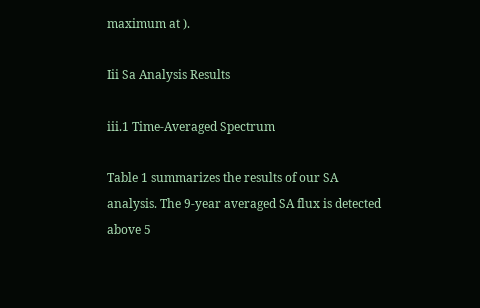maximum at ).

Iii Sa Analysis Results

iii.1 Time-Averaged Spectrum

Table 1 summarizes the results of our SA analysis. The 9-year averaged SA flux is detected above 5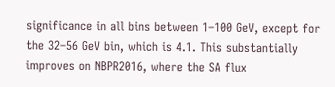significance in all bins between 1–100 GeV, except for the 32–56 GeV bin, which is 4.1. This substantially improves on NBPR2016, where the SA flux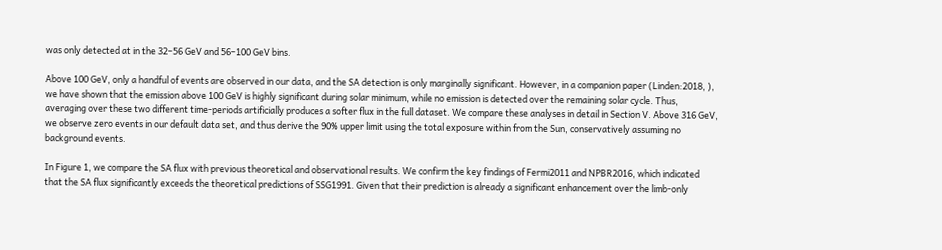was only detected at in the 32–56 GeV and 56–100 GeV bins.

Above 100 GeV, only a handful of events are observed in our data, and the SA detection is only marginally significant. However, in a companion paper (Linden:2018, ), we have shown that the emission above 100 GeV is highly significant during solar minimum, while no emission is detected over the remaining solar cycle. Thus, averaging over these two different time-periods artificially produces a softer flux in the full dataset. We compare these analyses in detail in Section V. Above 316 GeV, we observe zero events in our default data set, and thus derive the 90% upper limit using the total exposure within from the Sun, conservatively assuming no background events.

In Figure 1, we compare the SA flux with previous theoretical and observational results. We confirm the key findings of Fermi2011 and NPBR2016, which indicated that the SA flux significantly exceeds the theoretical predictions of SSG1991. Given that their prediction is already a significant enhancement over the limb-only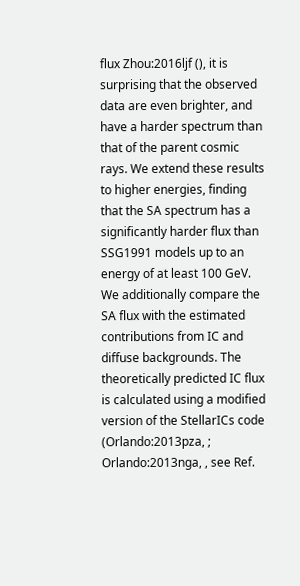flux Zhou:2016ljf (), it is surprising that the observed data are even brighter, and have a harder spectrum than that of the parent cosmic rays. We extend these results to higher energies, finding that the SA spectrum has a significantly harder flux than SSG1991 models up to an energy of at least 100 GeV. We additionally compare the SA flux with the estimated contributions from IC and diffuse backgrounds. The theoretically predicted IC flux is calculated using a modified version of the StellarICs code (Orlando:2013pza, ; Orlando:2013nga, , see Ref.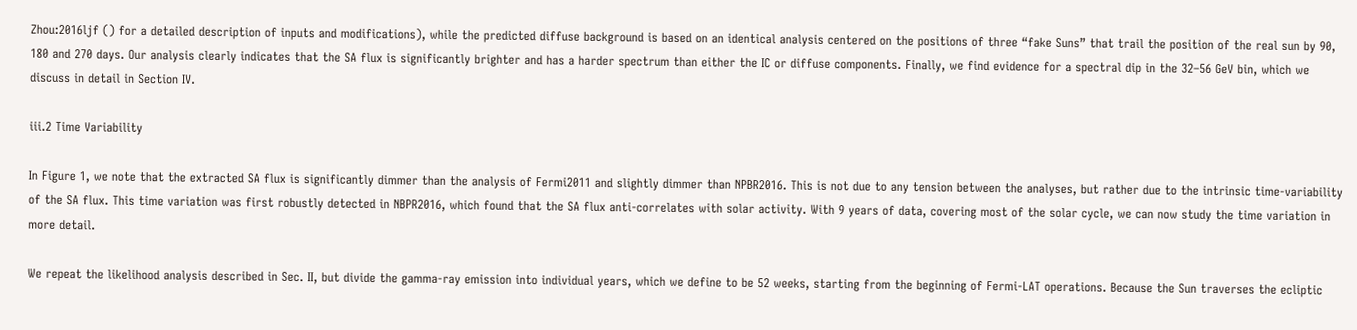Zhou:2016ljf () for a detailed description of inputs and modifications), while the predicted diffuse background is based on an identical analysis centered on the positions of three “fake Suns” that trail the position of the real sun by 90, 180 and 270 days. Our analysis clearly indicates that the SA flux is significantly brighter and has a harder spectrum than either the IC or diffuse components. Finally, we find evidence for a spectral dip in the 32–56 GeV bin, which we discuss in detail in Section IV.

iii.2 Time Variability

In Figure 1, we note that the extracted SA flux is significantly dimmer than the analysis of Fermi2011 and slightly dimmer than NPBR2016. This is not due to any tension between the analyses, but rather due to the intrinsic time-variability of the SA flux. This time variation was first robustly detected in NBPR2016, which found that the SA flux anti-correlates with solar activity. With 9 years of data, covering most of the solar cycle, we can now study the time variation in more detail.

We repeat the likelihood analysis described in Sec. II, but divide the gamma-ray emission into individual years, which we define to be 52 weeks, starting from the beginning of Fermi-LAT operations. Because the Sun traverses the ecliptic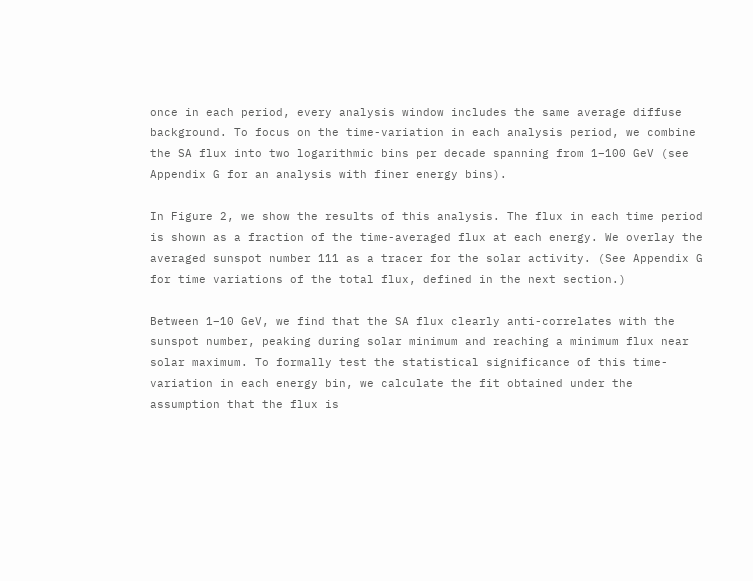once in each period, every analysis window includes the same average diffuse background. To focus on the time-variation in each analysis period, we combine the SA flux into two logarithmic bins per decade spanning from 1–100 GeV (see Appendix G for an analysis with finer energy bins).

In Figure 2, we show the results of this analysis. The flux in each time period is shown as a fraction of the time-averaged flux at each energy. We overlay the averaged sunspot number 111 as a tracer for the solar activity. (See Appendix G for time variations of the total flux, defined in the next section.)

Between 1–10 GeV, we find that the SA flux clearly anti-correlates with the sunspot number, peaking during solar minimum and reaching a minimum flux near solar maximum. To formally test the statistical significance of this time-variation in each energy bin, we calculate the fit obtained under the assumption that the flux is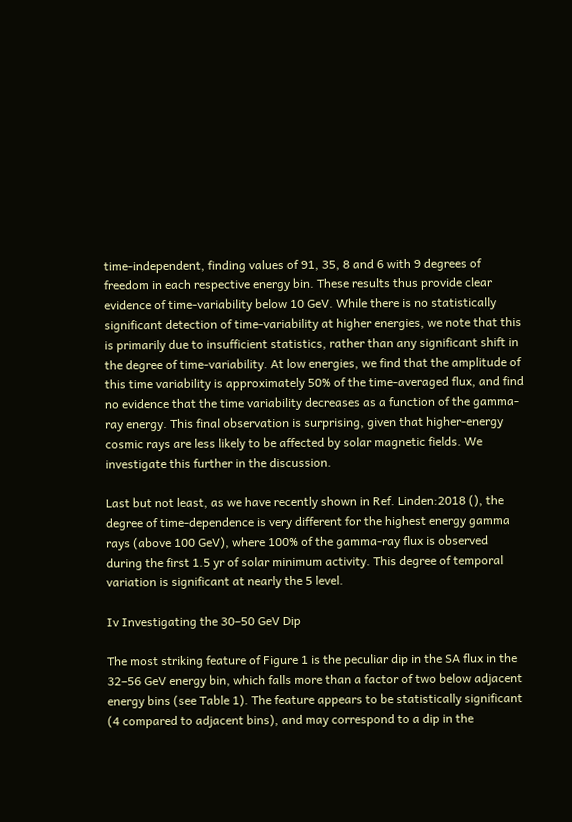time-independent, finding values of 91, 35, 8 and 6 with 9 degrees of freedom in each respective energy bin. These results thus provide clear evidence of time-variability below 10 GeV. While there is no statistically significant detection of time-variability at higher energies, we note that this is primarily due to insufficient statistics, rather than any significant shift in the degree of time-variability. At low energies, we find that the amplitude of this time variability is approximately 50% of the time-averaged flux, and find no evidence that the time variability decreases as a function of the gamma-ray energy. This final observation is surprising, given that higher-energy cosmic rays are less likely to be affected by solar magnetic fields. We investigate this further in the discussion.

Last but not least, as we have recently shown in Ref. Linden:2018 (), the degree of time-dependence is very different for the highest energy gamma rays (above 100 GeV), where 100% of the gamma-ray flux is observed during the first 1.5 yr of solar minimum activity. This degree of temporal variation is significant at nearly the 5 level.

Iv Investigating the 30–50 GeV Dip

The most striking feature of Figure 1 is the peculiar dip in the SA flux in the 32–56 GeV energy bin, which falls more than a factor of two below adjacent energy bins (see Table 1). The feature appears to be statistically significant (4 compared to adjacent bins), and may correspond to a dip in the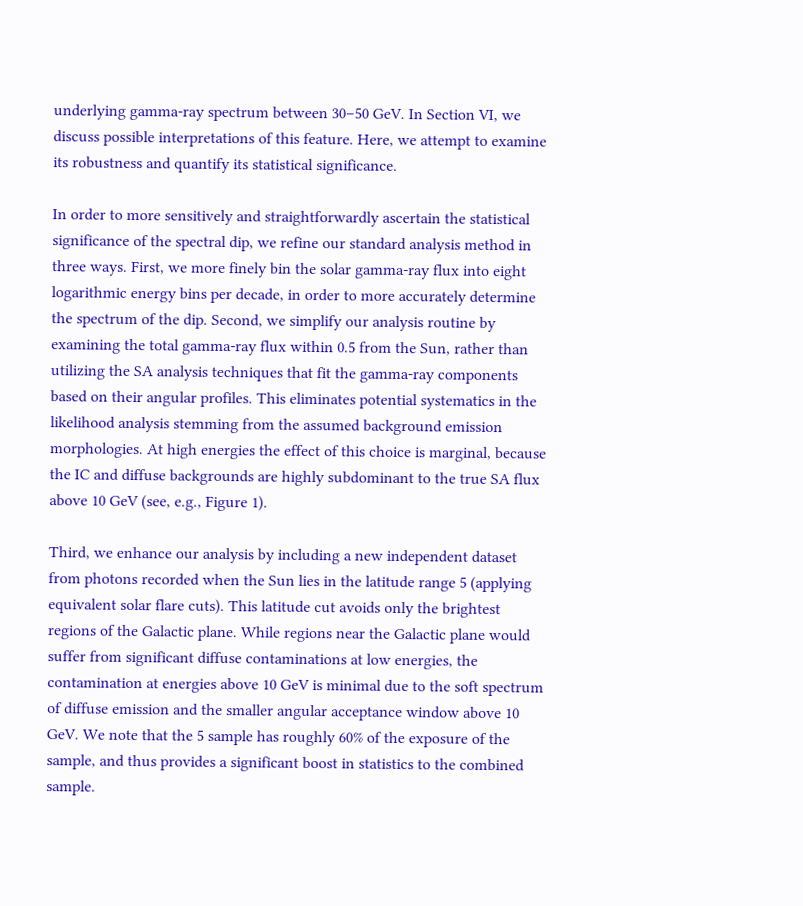underlying gamma-ray spectrum between 30–50 GeV. In Section VI, we discuss possible interpretations of this feature. Here, we attempt to examine its robustness and quantify its statistical significance.

In order to more sensitively and straightforwardly ascertain the statistical significance of the spectral dip, we refine our standard analysis method in three ways. First, we more finely bin the solar gamma-ray flux into eight logarithmic energy bins per decade, in order to more accurately determine the spectrum of the dip. Second, we simplify our analysis routine by examining the total gamma-ray flux within 0.5 from the Sun, rather than utilizing the SA analysis techniques that fit the gamma-ray components based on their angular profiles. This eliminates potential systematics in the likelihood analysis stemming from the assumed background emission morphologies. At high energies the effect of this choice is marginal, because the IC and diffuse backgrounds are highly subdominant to the true SA flux above 10 GeV (see, e.g., Figure 1).

Third, we enhance our analysis by including a new independent dataset from photons recorded when the Sun lies in the latitude range 5 (applying equivalent solar flare cuts). This latitude cut avoids only the brightest regions of the Galactic plane. While regions near the Galactic plane would suffer from significant diffuse contaminations at low energies, the contamination at energies above 10 GeV is minimal due to the soft spectrum of diffuse emission and the smaller angular acceptance window above 10 GeV. We note that the 5 sample has roughly 60% of the exposure of the sample, and thus provides a significant boost in statistics to the combined sample.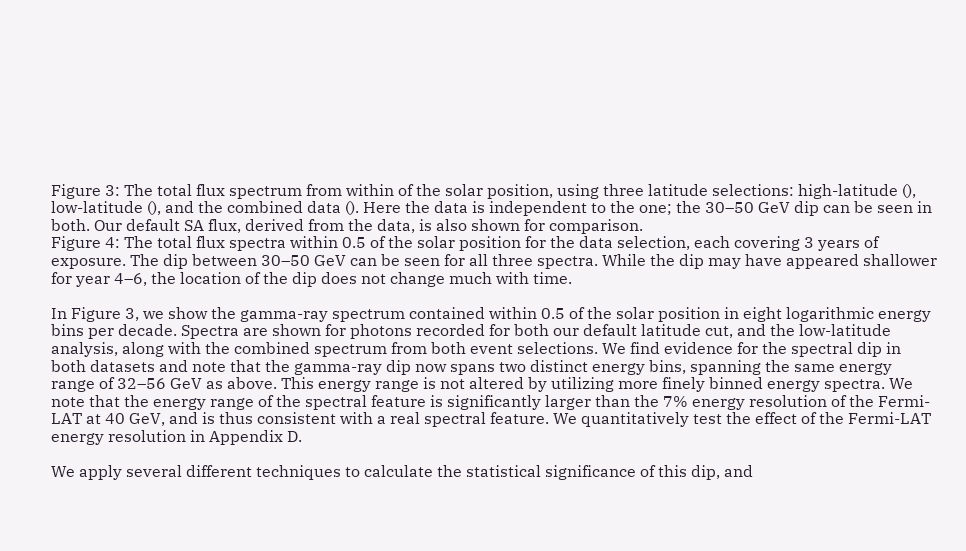Figure 3: The total flux spectrum from within of the solar position, using three latitude selections: high-latitude (), low-latitude (), and the combined data (). Here the data is independent to the one; the 30–50 GeV dip can be seen in both. Our default SA flux, derived from the data, is also shown for comparison.
Figure 4: The total flux spectra within 0.5 of the solar position for the data selection, each covering 3 years of exposure. The dip between 30–50 GeV can be seen for all three spectra. While the dip may have appeared shallower for year 4–6, the location of the dip does not change much with time.

In Figure 3, we show the gamma-ray spectrum contained within 0.5 of the solar position in eight logarithmic energy bins per decade. Spectra are shown for photons recorded for both our default latitude cut, and the low-latitude analysis, along with the combined spectrum from both event selections. We find evidence for the spectral dip in both datasets and note that the gamma-ray dip now spans two distinct energy bins, spanning the same energy range of 32–56 GeV as above. This energy range is not altered by utilizing more finely binned energy spectra. We note that the energy range of the spectral feature is significantly larger than the 7% energy resolution of the Fermi-LAT at 40 GeV, and is thus consistent with a real spectral feature. We quantitatively test the effect of the Fermi-LAT energy resolution in Appendix D.

We apply several different techniques to calculate the statistical significance of this dip, and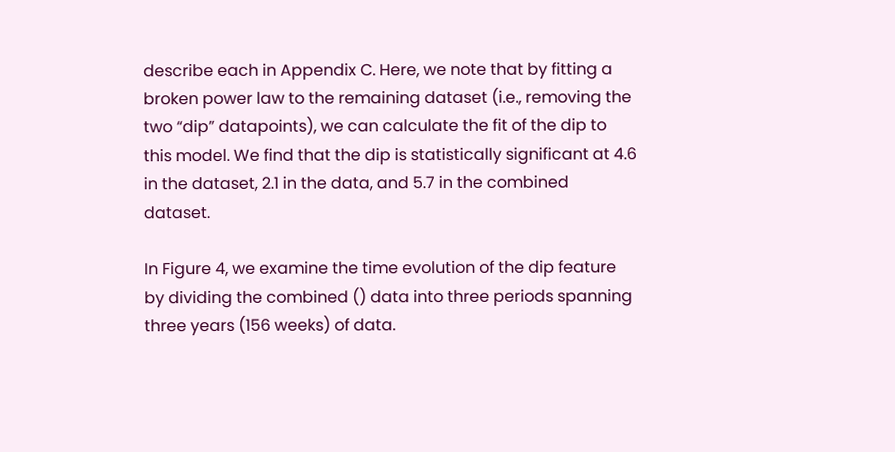describe each in Appendix C. Here, we note that by fitting a broken power law to the remaining dataset (i.e., removing the two “dip” datapoints), we can calculate the fit of the dip to this model. We find that the dip is statistically significant at 4.6 in the dataset, 2.1 in the data, and 5.7 in the combined dataset.

In Figure 4, we examine the time evolution of the dip feature by dividing the combined () data into three periods spanning three years (156 weeks) of data.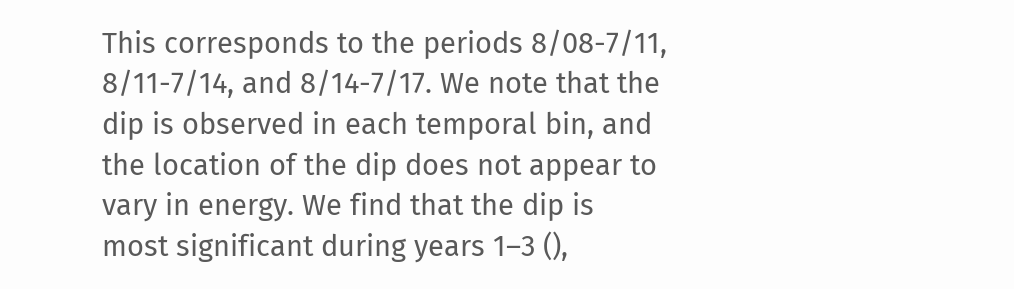This corresponds to the periods 8/08-7/11, 8/11-7/14, and 8/14-7/17. We note that the dip is observed in each temporal bin, and the location of the dip does not appear to vary in energy. We find that the dip is most significant during years 1–3 (),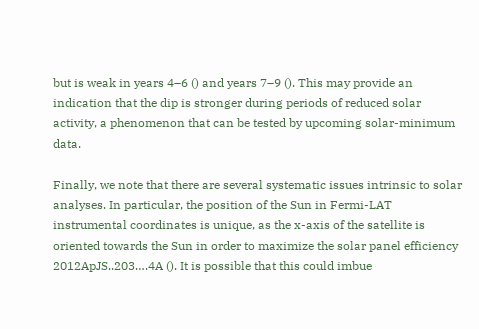but is weak in years 4–6 () and years 7–9 (). This may provide an indication that the dip is stronger during periods of reduced solar activity, a phenomenon that can be tested by upcoming solar-minimum data.

Finally, we note that there are several systematic issues intrinsic to solar analyses. In particular, the position of the Sun in Fermi-LAT instrumental coordinates is unique, as the x-axis of the satellite is oriented towards the Sun in order to maximize the solar panel efficiency 2012ApJS..203….4A (). It is possible that this could imbue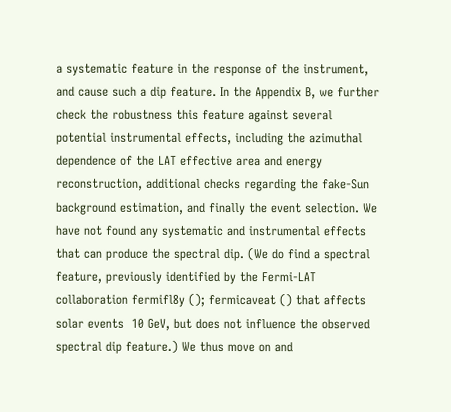a systematic feature in the response of the instrument, and cause such a dip feature. In the Appendix B, we further check the robustness this feature against several potential instrumental effects, including the azimuthal dependence of the LAT effective area and energy reconstruction, additional checks regarding the fake-Sun background estimation, and finally the event selection. We have not found any systematic and instrumental effects that can produce the spectral dip. (We do find a spectral feature, previously identified by the Fermi-LAT collaboration fermifl8y (); fermicaveat () that affects solar events  10 GeV, but does not influence the observed spectral dip feature.) We thus move on and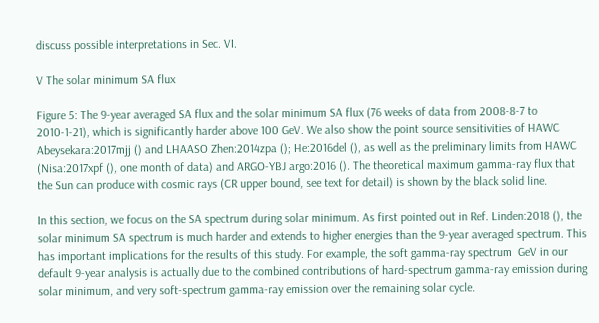discuss possible interpretations in Sec. VI.

V The solar minimum SA flux

Figure 5: The 9-year averaged SA flux and the solar minimum SA flux (76 weeks of data from 2008-8-7 to 2010-1-21), which is significantly harder above 100 GeV. We also show the point source sensitivities of HAWC Abeysekara:2017mjj () and LHAASO Zhen:2014zpa (); He:2016del (), as well as the preliminary limits from HAWC (Nisa:2017xpf (), one month of data) and ARGO-YBJ argo:2016 (). The theoretical maximum gamma-ray flux that the Sun can produce with cosmic rays (CR upper bound, see text for detail) is shown by the black solid line.

In this section, we focus on the SA spectrum during solar minimum. As first pointed out in Ref. Linden:2018 (), the solar minimum SA spectrum is much harder and extends to higher energies than the 9-year averaged spectrum. This has important implications for the results of this study. For example, the soft gamma-ray spectrum  GeV in our default 9-year analysis is actually due to the combined contributions of hard-spectrum gamma-ray emission during solar minimum, and very soft-spectrum gamma-ray emission over the remaining solar cycle.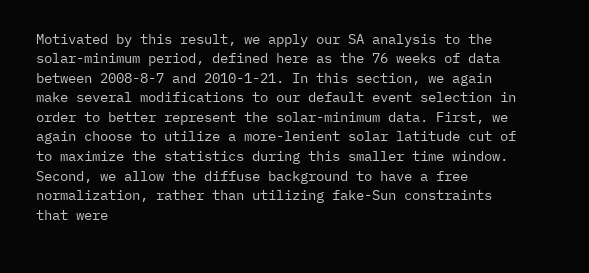Motivated by this result, we apply our SA analysis to the solar-minimum period, defined here as the 76 weeks of data between 2008-8-7 and 2010-1-21. In this section, we again make several modifications to our default event selection in order to better represent the solar-minimum data. First, we again choose to utilize a more-lenient solar latitude cut of to maximize the statistics during this smaller time window. Second, we allow the diffuse background to have a free normalization, rather than utilizing fake-Sun constraints that were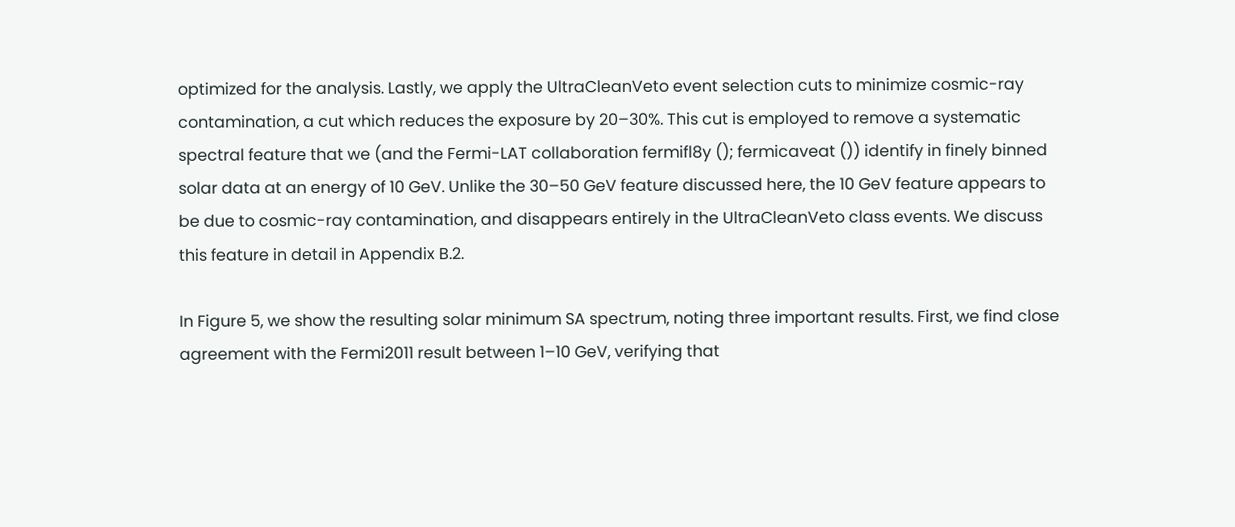optimized for the analysis. Lastly, we apply the UltraCleanVeto event selection cuts to minimize cosmic-ray contamination, a cut which reduces the exposure by 20–30%. This cut is employed to remove a systematic spectral feature that we (and the Fermi-LAT collaboration fermifl8y (); fermicaveat ()) identify in finely binned solar data at an energy of 10 GeV. Unlike the 30–50 GeV feature discussed here, the 10 GeV feature appears to be due to cosmic-ray contamination, and disappears entirely in the UltraCleanVeto class events. We discuss this feature in detail in Appendix B.2.

In Figure 5, we show the resulting solar minimum SA spectrum, noting three important results. First, we find close agreement with the Fermi2011 result between 1–10 GeV, verifying that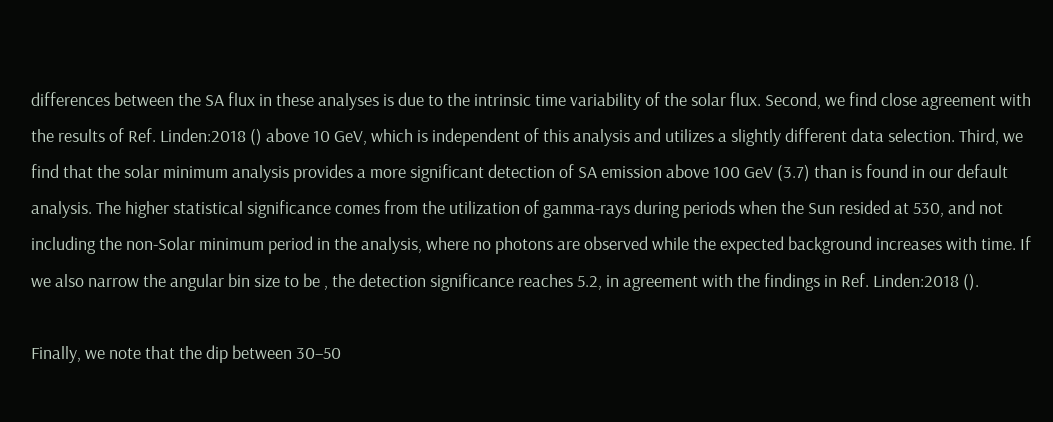differences between the SA flux in these analyses is due to the intrinsic time variability of the solar flux. Second, we find close agreement with the results of Ref. Linden:2018 () above 10 GeV, which is independent of this analysis and utilizes a slightly different data selection. Third, we find that the solar minimum analysis provides a more significant detection of SA emission above 100 GeV (3.7) than is found in our default analysis. The higher statistical significance comes from the utilization of gamma-rays during periods when the Sun resided at 530, and not including the non-Solar minimum period in the analysis, where no photons are observed while the expected background increases with time. If we also narrow the angular bin size to be , the detection significance reaches 5.2, in agreement with the findings in Ref. Linden:2018 ().

Finally, we note that the dip between 30–50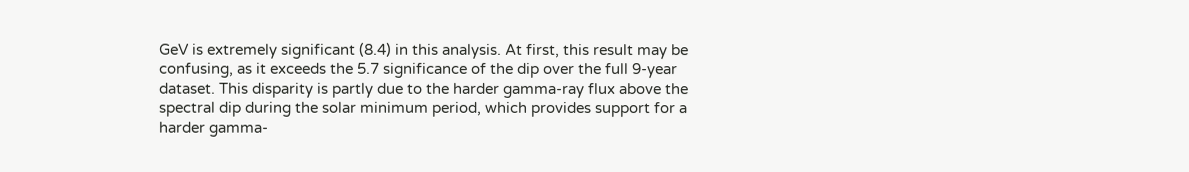GeV is extremely significant (8.4) in this analysis. At first, this result may be confusing, as it exceeds the 5.7 significance of the dip over the full 9-year dataset. This disparity is partly due to the harder gamma-ray flux above the spectral dip during the solar minimum period, which provides support for a harder gamma-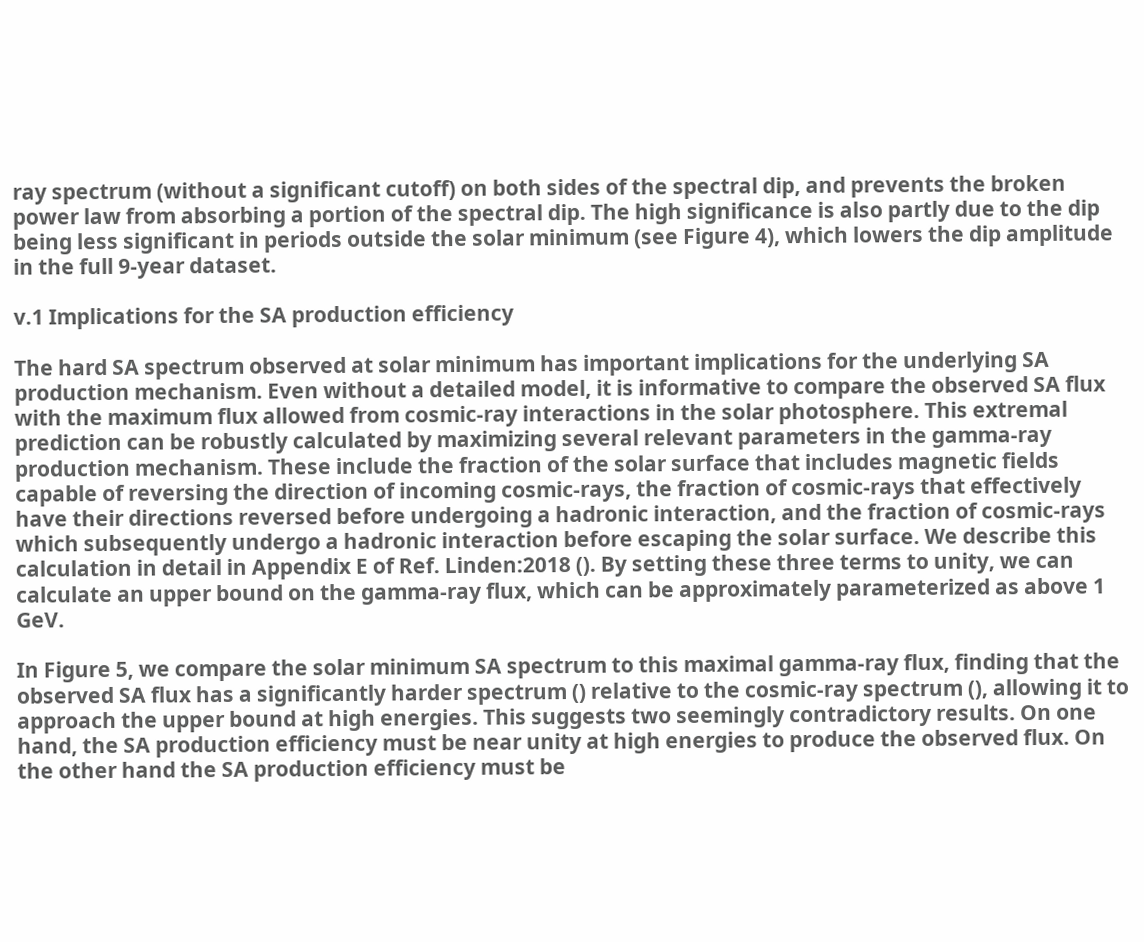ray spectrum (without a significant cutoff) on both sides of the spectral dip, and prevents the broken power law from absorbing a portion of the spectral dip. The high significance is also partly due to the dip being less significant in periods outside the solar minimum (see Figure 4), which lowers the dip amplitude in the full 9-year dataset.

v.1 Implications for the SA production efficiency

The hard SA spectrum observed at solar minimum has important implications for the underlying SA production mechanism. Even without a detailed model, it is informative to compare the observed SA flux with the maximum flux allowed from cosmic-ray interactions in the solar photosphere. This extremal prediction can be robustly calculated by maximizing several relevant parameters in the gamma-ray production mechanism. These include the fraction of the solar surface that includes magnetic fields capable of reversing the direction of incoming cosmic-rays, the fraction of cosmic-rays that effectively have their directions reversed before undergoing a hadronic interaction, and the fraction of cosmic-rays which subsequently undergo a hadronic interaction before escaping the solar surface. We describe this calculation in detail in Appendix E of Ref. Linden:2018 (). By setting these three terms to unity, we can calculate an upper bound on the gamma-ray flux, which can be approximately parameterized as above 1 GeV.

In Figure 5, we compare the solar minimum SA spectrum to this maximal gamma-ray flux, finding that the observed SA flux has a significantly harder spectrum () relative to the cosmic-ray spectrum (), allowing it to approach the upper bound at high energies. This suggests two seemingly contradictory results. On one hand, the SA production efficiency must be near unity at high energies to produce the observed flux. On the other hand the SA production efficiency must be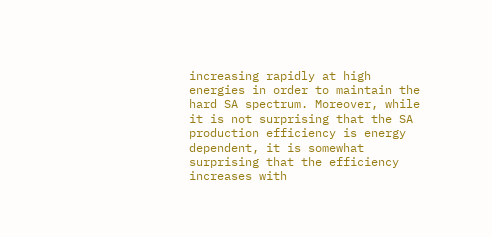increasing rapidly at high energies in order to maintain the hard SA spectrum. Moreover, while it is not surprising that the SA production efficiency is energy dependent, it is somewhat surprising that the efficiency increases with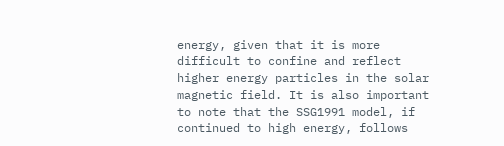energy, given that it is more difficult to confine and reflect higher energy particles in the solar magnetic field. It is also important to note that the SSG1991 model, if continued to high energy, follows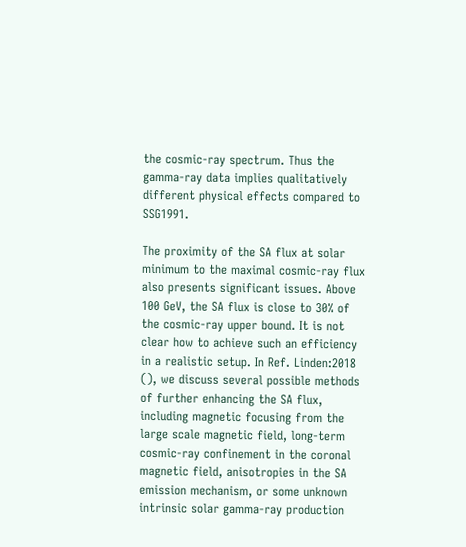the cosmic-ray spectrum. Thus the gamma-ray data implies qualitatively different physical effects compared to SSG1991.

The proximity of the SA flux at solar minimum to the maximal cosmic-ray flux also presents significant issues. Above 100 GeV, the SA flux is close to 30% of the cosmic-ray upper bound. It is not clear how to achieve such an efficiency in a realistic setup. In Ref. Linden:2018 (), we discuss several possible methods of further enhancing the SA flux, including magnetic focusing from the large scale magnetic field, long-term cosmic-ray confinement in the coronal magnetic field, anisotropies in the SA emission mechanism, or some unknown intrinsic solar gamma-ray production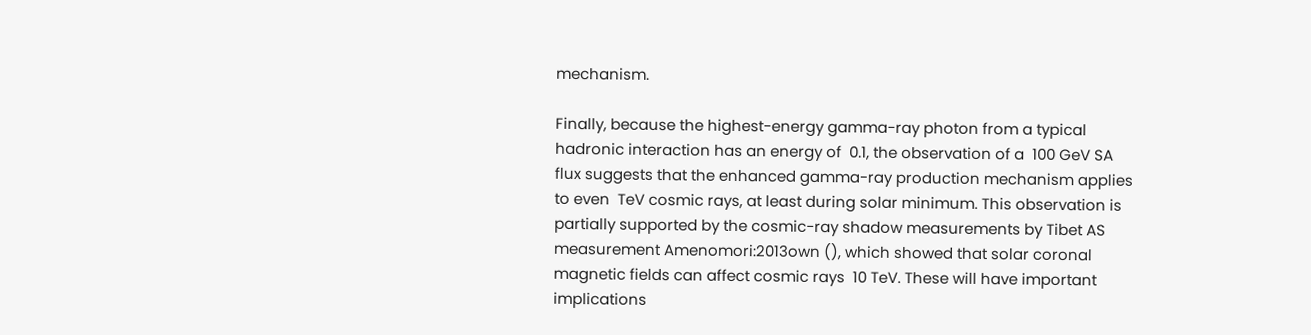mechanism.

Finally, because the highest-energy gamma-ray photon from a typical hadronic interaction has an energy of  0.1, the observation of a  100 GeV SA flux suggests that the enhanced gamma-ray production mechanism applies to even  TeV cosmic rays, at least during solar minimum. This observation is partially supported by the cosmic-ray shadow measurements by Tibet AS measurement Amenomori:2013own (), which showed that solar coronal magnetic fields can affect cosmic rays  10 TeV. These will have important implications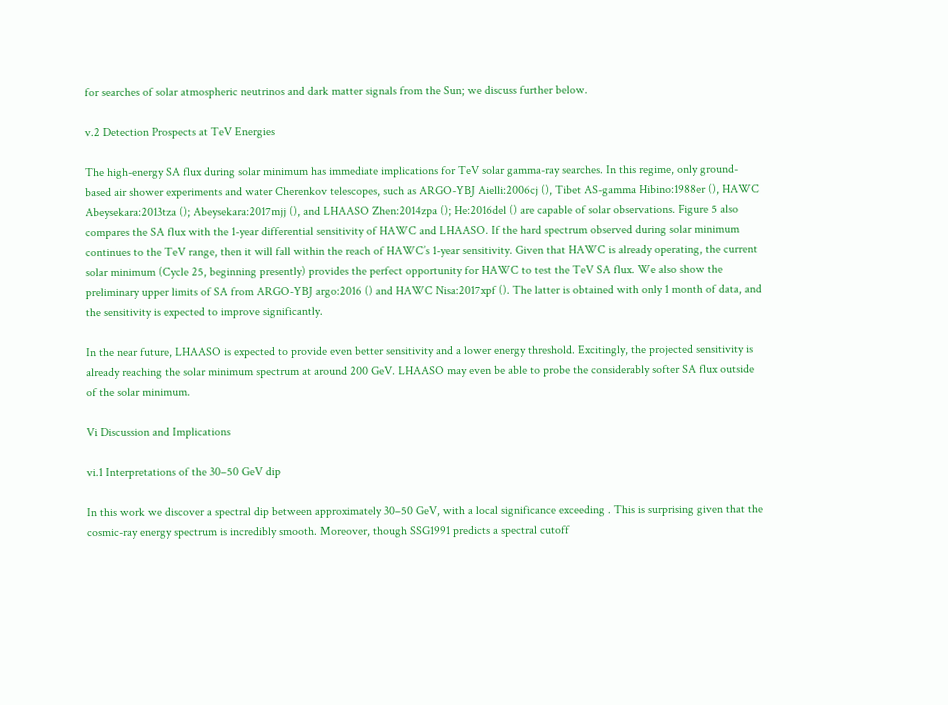for searches of solar atmospheric neutrinos and dark matter signals from the Sun; we discuss further below.

v.2 Detection Prospects at TeV Energies

The high-energy SA flux during solar minimum has immediate implications for TeV solar gamma-ray searches. In this regime, only ground-based air shower experiments and water Cherenkov telescopes, such as ARGO-YBJ Aielli:2006cj (), Tibet AS-gamma Hibino:1988er (), HAWC Abeysekara:2013tza (); Abeysekara:2017mjj (), and LHAASO Zhen:2014zpa (); He:2016del () are capable of solar observations. Figure 5 also compares the SA flux with the 1-year differential sensitivity of HAWC and LHAASO. If the hard spectrum observed during solar minimum continues to the TeV range, then it will fall within the reach of HAWC’s 1-year sensitivity. Given that HAWC is already operating, the current solar minimum (Cycle 25, beginning presently) provides the perfect opportunity for HAWC to test the TeV SA flux. We also show the preliminary upper limits of SA from ARGO-YBJ argo:2016 () and HAWC Nisa:2017xpf (). The latter is obtained with only 1 month of data, and the sensitivity is expected to improve significantly.

In the near future, LHAASO is expected to provide even better sensitivity and a lower energy threshold. Excitingly, the projected sensitivity is already reaching the solar minimum spectrum at around 200 GeV. LHAASO may even be able to probe the considerably softer SA flux outside of the solar minimum.

Vi Discussion and Implications

vi.1 Interpretations of the 30–50 GeV dip

In this work we discover a spectral dip between approximately 30–50 GeV, with a local significance exceeding . This is surprising given that the cosmic-ray energy spectrum is incredibly smooth. Moreover, though SSG1991 predicts a spectral cutoff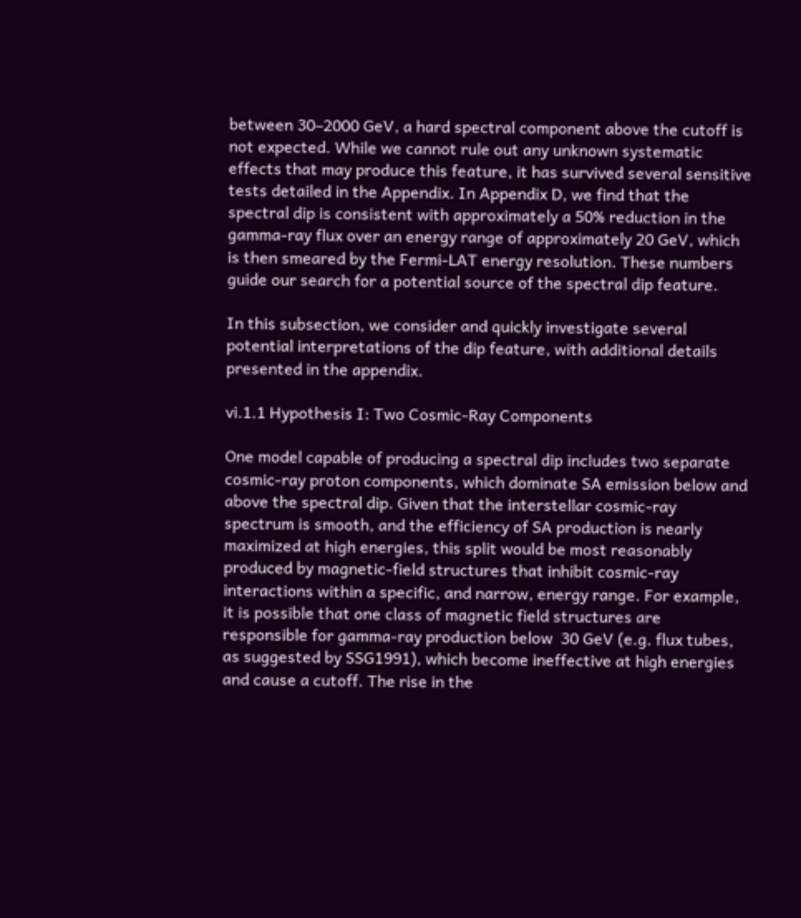between 30–2000 GeV, a hard spectral component above the cutoff is not expected. While we cannot rule out any unknown systematic effects that may produce this feature, it has survived several sensitive tests detailed in the Appendix. In Appendix D, we find that the spectral dip is consistent with approximately a 50% reduction in the gamma-ray flux over an energy range of approximately 20 GeV, which is then smeared by the Fermi-LAT energy resolution. These numbers guide our search for a potential source of the spectral dip feature.

In this subsection, we consider and quickly investigate several potential interpretations of the dip feature, with additional details presented in the appendix.

vi.1.1 Hypothesis I: Two Cosmic-Ray Components

One model capable of producing a spectral dip includes two separate cosmic-ray proton components, which dominate SA emission below and above the spectral dip. Given that the interstellar cosmic-ray spectrum is smooth, and the efficiency of SA production is nearly maximized at high energies, this split would be most reasonably produced by magnetic-field structures that inhibit cosmic-ray interactions within a specific, and narrow, energy range. For example, it is possible that one class of magnetic field structures are responsible for gamma-ray production below  30 GeV (e.g. flux tubes, as suggested by SSG1991), which become ineffective at high energies and cause a cutoff. The rise in the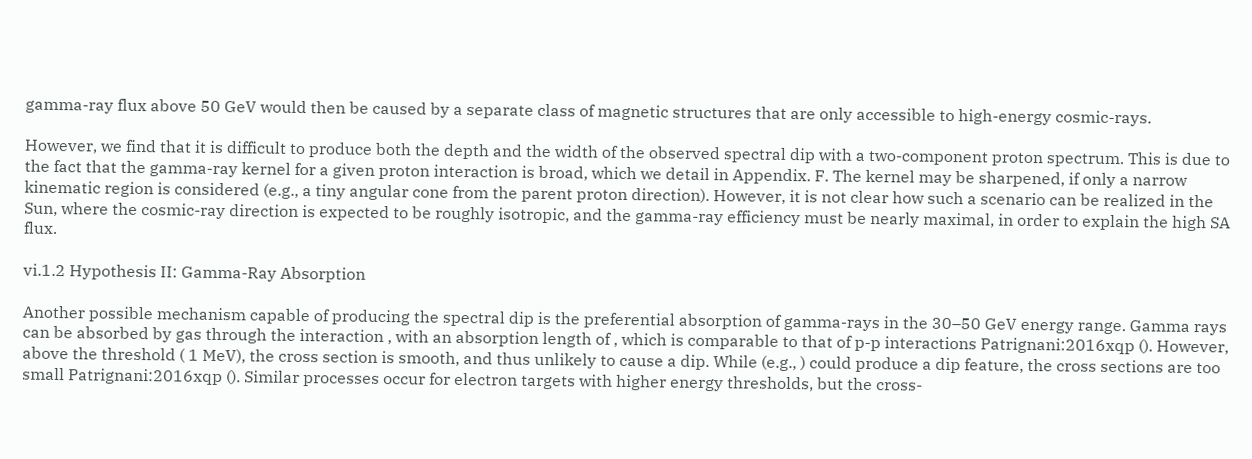gamma-ray flux above 50 GeV would then be caused by a separate class of magnetic structures that are only accessible to high-energy cosmic-rays.

However, we find that it is difficult to produce both the depth and the width of the observed spectral dip with a two-component proton spectrum. This is due to the fact that the gamma-ray kernel for a given proton interaction is broad, which we detail in Appendix. F. The kernel may be sharpened, if only a narrow kinematic region is considered (e.g., a tiny angular cone from the parent proton direction). However, it is not clear how such a scenario can be realized in the Sun, where the cosmic-ray direction is expected to be roughly isotropic, and the gamma-ray efficiency must be nearly maximal, in order to explain the high SA flux.

vi.1.2 Hypothesis II: Gamma-Ray Absorption

Another possible mechanism capable of producing the spectral dip is the preferential absorption of gamma-rays in the 30–50 GeV energy range. Gamma rays can be absorbed by gas through the interaction , with an absorption length of , which is comparable to that of p-p interactions Patrignani:2016xqp (). However, above the threshold ( 1 MeV), the cross section is smooth, and thus unlikely to cause a dip. While (e.g., ) could produce a dip feature, the cross sections are too small Patrignani:2016xqp (). Similar processes occur for electron targets with higher energy thresholds, but the cross-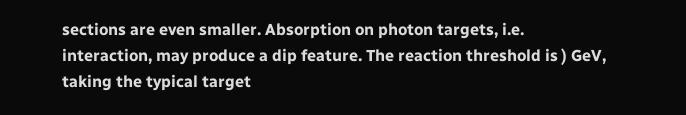sections are even smaller. Absorption on photon targets, i.e. interaction, may produce a dip feature. The reaction threshold is ) GeV, taking the typical target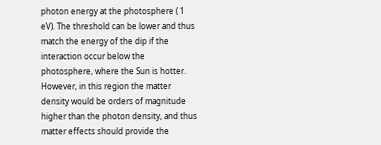photon energy at the photosphere ( 1 eV). The threshold can be lower and thus match the energy of the dip if the interaction occur below the photosphere, where the Sun is hotter. However, in this region the matter density would be orders of magnitude higher than the photon density, and thus matter effects should provide the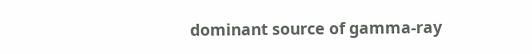dominant source of gamma-ray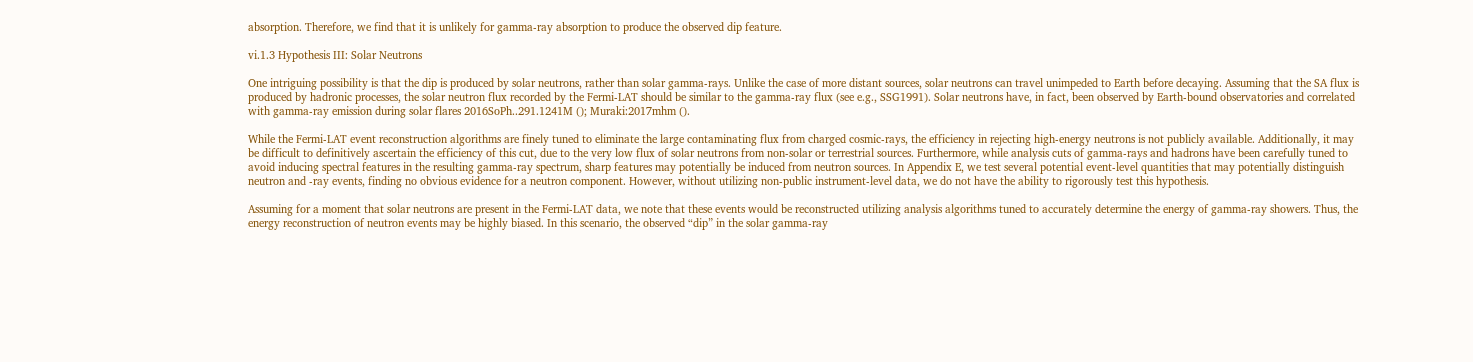absorption. Therefore, we find that it is unlikely for gamma-ray absorption to produce the observed dip feature.

vi.1.3 Hypothesis III: Solar Neutrons

One intriguing possibility is that the dip is produced by solar neutrons, rather than solar gamma-rays. Unlike the case of more distant sources, solar neutrons can travel unimpeded to Earth before decaying. Assuming that the SA flux is produced by hadronic processes, the solar neutron flux recorded by the Fermi-LAT should be similar to the gamma-ray flux (see e.g., SSG1991). Solar neutrons have, in fact, been observed by Earth-bound observatories and correlated with gamma-ray emission during solar flares 2016SoPh..291.1241M (); Muraki:2017mhm ().

While the Fermi-LAT event reconstruction algorithms are finely tuned to eliminate the large contaminating flux from charged cosmic-rays, the efficiency in rejecting high-energy neutrons is not publicly available. Additionally, it may be difficult to definitively ascertain the efficiency of this cut, due to the very low flux of solar neutrons from non-solar or terrestrial sources. Furthermore, while analysis cuts of gamma-rays and hadrons have been carefully tuned to avoid inducing spectral features in the resulting gamma-ray spectrum, sharp features may potentially be induced from neutron sources. In Appendix E, we test several potential event-level quantities that may potentially distinguish neutron and -ray events, finding no obvious evidence for a neutron component. However, without utilizing non-public instrument-level data, we do not have the ability to rigorously test this hypothesis.

Assuming for a moment that solar neutrons are present in the Fermi-LAT data, we note that these events would be reconstructed utilizing analysis algorithms tuned to accurately determine the energy of gamma-ray showers. Thus, the energy reconstruction of neutron events may be highly biased. In this scenario, the observed “dip” in the solar gamma-ray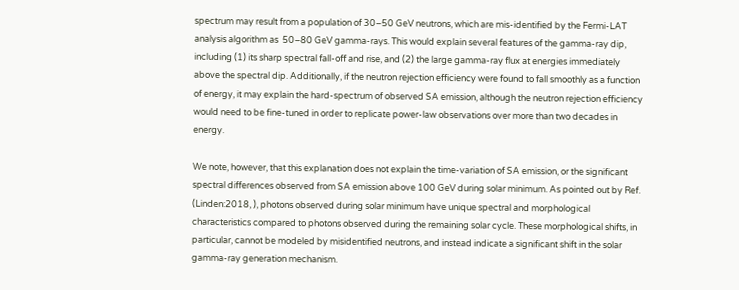spectrum may result from a population of 30–50 GeV neutrons, which are mis-identified by the Fermi-LAT analysis algorithm as  50–80 GeV gamma-rays. This would explain several features of the gamma-ray dip, including (1) its sharp spectral fall-off and rise, and (2) the large gamma-ray flux at energies immediately above the spectral dip. Additionally, if the neutron rejection efficiency were found to fall smoothly as a function of energy, it may explain the hard-spectrum of observed SA emission, although the neutron rejection efficiency would need to be fine-tuned in order to replicate power-law observations over more than two decades in energy.

We note, however, that this explanation does not explain the time-variation of SA emission, or the significant spectral differences observed from SA emission above 100 GeV during solar minimum. As pointed out by Ref. (Linden:2018, ), photons observed during solar minimum have unique spectral and morphological characteristics compared to photons observed during the remaining solar cycle. These morphological shifts, in particular, cannot be modeled by misidentified neutrons, and instead indicate a significant shift in the solar gamma-ray generation mechanism.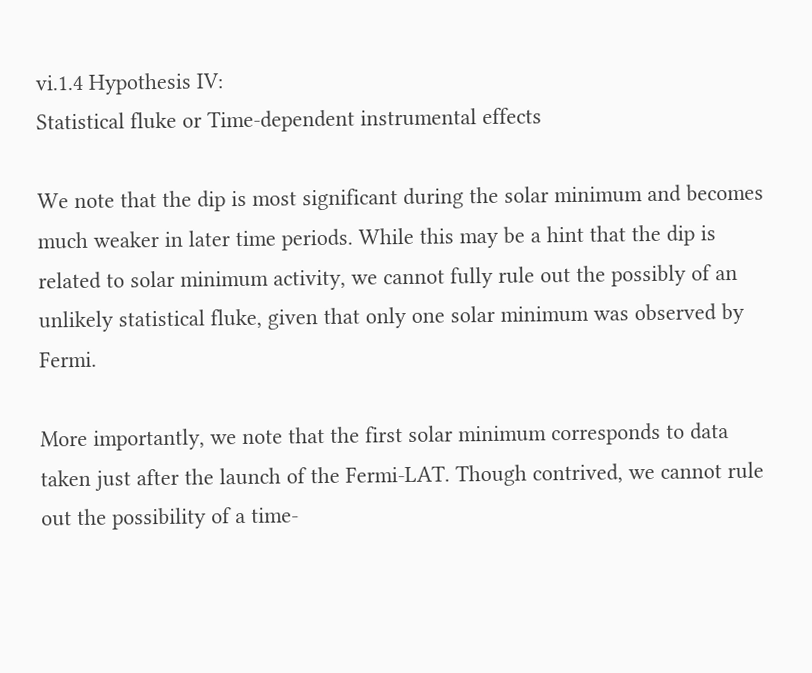vi.1.4 Hypothesis IV:
Statistical fluke or Time-dependent instrumental effects

We note that the dip is most significant during the solar minimum and becomes much weaker in later time periods. While this may be a hint that the dip is related to solar minimum activity, we cannot fully rule out the possibly of an unlikely statistical fluke, given that only one solar minimum was observed by Fermi.

More importantly, we note that the first solar minimum corresponds to data taken just after the launch of the Fermi-LAT. Though contrived, we cannot rule out the possibility of a time-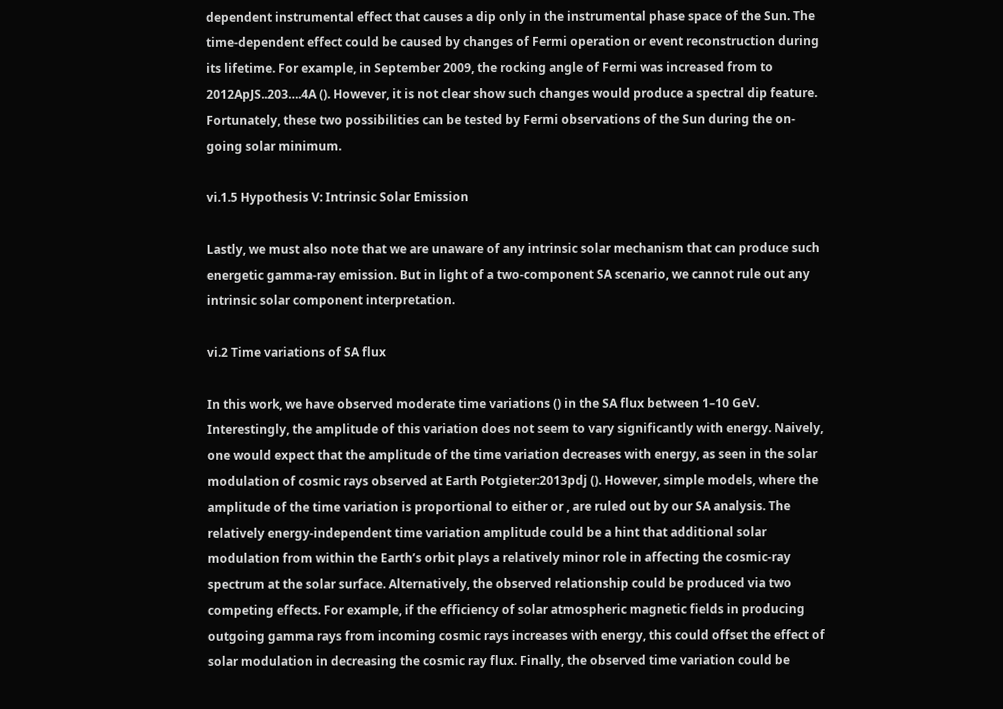dependent instrumental effect that causes a dip only in the instrumental phase space of the Sun. The time-dependent effect could be caused by changes of Fermi operation or event reconstruction during its lifetime. For example, in September 2009, the rocking angle of Fermi was increased from to  2012ApJS..203….4A (). However, it is not clear show such changes would produce a spectral dip feature. Fortunately, these two possibilities can be tested by Fermi observations of the Sun during the on-going solar minimum.

vi.1.5 Hypothesis V: Intrinsic Solar Emission

Lastly, we must also note that we are unaware of any intrinsic solar mechanism that can produce such energetic gamma-ray emission. But in light of a two-component SA scenario, we cannot rule out any intrinsic solar component interpretation.

vi.2 Time variations of SA flux

In this work, we have observed moderate time variations () in the SA flux between 1–10 GeV. Interestingly, the amplitude of this variation does not seem to vary significantly with energy. Naively, one would expect that the amplitude of the time variation decreases with energy, as seen in the solar modulation of cosmic rays observed at Earth Potgieter:2013pdj (). However, simple models, where the amplitude of the time variation is proportional to either or , are ruled out by our SA analysis. The relatively energy-independent time variation amplitude could be a hint that additional solar modulation from within the Earth’s orbit plays a relatively minor role in affecting the cosmic-ray spectrum at the solar surface. Alternatively, the observed relationship could be produced via two competing effects. For example, if the efficiency of solar atmospheric magnetic fields in producing outgoing gamma rays from incoming cosmic rays increases with energy, this could offset the effect of solar modulation in decreasing the cosmic ray flux. Finally, the observed time variation could be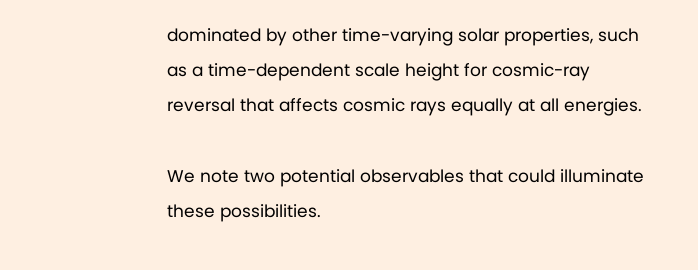dominated by other time-varying solar properties, such as a time-dependent scale height for cosmic-ray reversal that affects cosmic rays equally at all energies.

We note two potential observables that could illuminate these possibilities.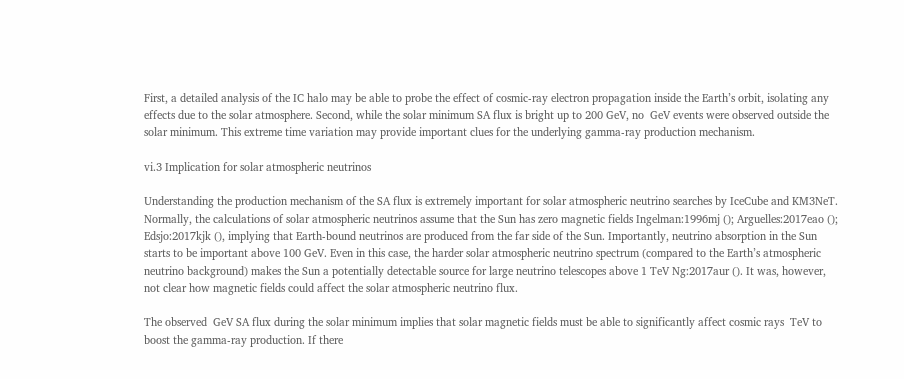First, a detailed analysis of the IC halo may be able to probe the effect of cosmic-ray electron propagation inside the Earth’s orbit, isolating any effects due to the solar atmosphere. Second, while the solar minimum SA flux is bright up to 200 GeV, no  GeV events were observed outside the solar minimum. This extreme time variation may provide important clues for the underlying gamma-ray production mechanism.

vi.3 Implication for solar atmospheric neutrinos

Understanding the production mechanism of the SA flux is extremely important for solar atmospheric neutrino searches by IceCube and KM3NeT. Normally, the calculations of solar atmospheric neutrinos assume that the Sun has zero magnetic fields Ingelman:1996mj (); Arguelles:2017eao (); Edsjo:2017kjk (), implying that Earth-bound neutrinos are produced from the far side of the Sun. Importantly, neutrino absorption in the Sun starts to be important above 100 GeV. Even in this case, the harder solar atmospheric neutrino spectrum (compared to the Earth’s atmospheric neutrino background) makes the Sun a potentially detectable source for large neutrino telescopes above 1 TeV Ng:2017aur (). It was, however, not clear how magnetic fields could affect the solar atmospheric neutrino flux.

The observed  GeV SA flux during the solar minimum implies that solar magnetic fields must be able to significantly affect cosmic rays  TeV to boost the gamma-ray production. If there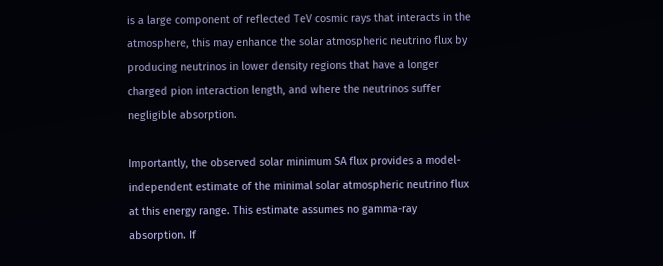is a large component of reflected TeV cosmic rays that interacts in the atmosphere, this may enhance the solar atmospheric neutrino flux by producing neutrinos in lower density regions that have a longer charged pion interaction length, and where the neutrinos suffer negligible absorption.

Importantly, the observed solar minimum SA flux provides a model-independent estimate of the minimal solar atmospheric neutrino flux at this energy range. This estimate assumes no gamma-ray absorption. If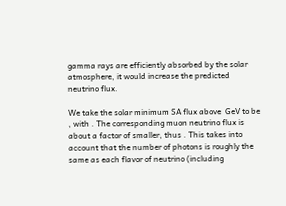gamma rays are efficiently absorbed by the solar atmosphere, it would increase the predicted neutrino flux.

We take the solar minimum SA flux above  GeV to be , with . The corresponding muon neutrino flux is about a factor of smaller, thus . This takes into account that the number of photons is roughly the same as each flavor of neutrino (including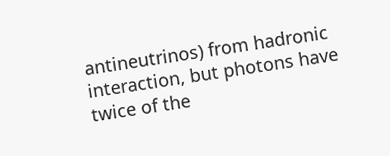antineutrinos) from hadronic interaction, but photons have twice of the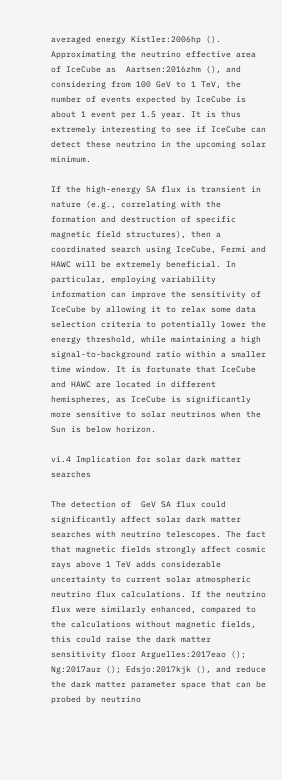averaged energy Kistler:2006hp (). Approximating the neutrino effective area of IceCube as  Aartsen:2016zhm (), and considering from 100 GeV to 1 TeV, the number of events expected by IceCube is about 1 event per 1.5 year. It is thus extremely interesting to see if IceCube can detect these neutrino in the upcoming solar minimum.

If the high-energy SA flux is transient in nature (e.g., correlating with the formation and destruction of specific magnetic field structures), then a coordinated search using IceCube, Fermi and HAWC will be extremely beneficial. In particular, employing variability information can improve the sensitivity of IceCube by allowing it to relax some data selection criteria to potentially lower the energy threshold, while maintaining a high signal-to-background ratio within a smaller time window. It is fortunate that IceCube and HAWC are located in different hemispheres, as IceCube is significantly more sensitive to solar neutrinos when the Sun is below horizon.

vi.4 Implication for solar dark matter searches

The detection of  GeV SA flux could significantly affect solar dark matter searches with neutrino telescopes. The fact that magnetic fields strongly affect cosmic rays above 1 TeV adds considerable uncertainty to current solar atmospheric neutrino flux calculations. If the neutrino flux were similarly enhanced, compared to the calculations without magnetic fields, this could raise the dark matter sensitivity floor Arguelles:2017eao (); Ng:2017aur (); Edsjo:2017kjk (), and reduce the dark matter parameter space that can be probed by neutrino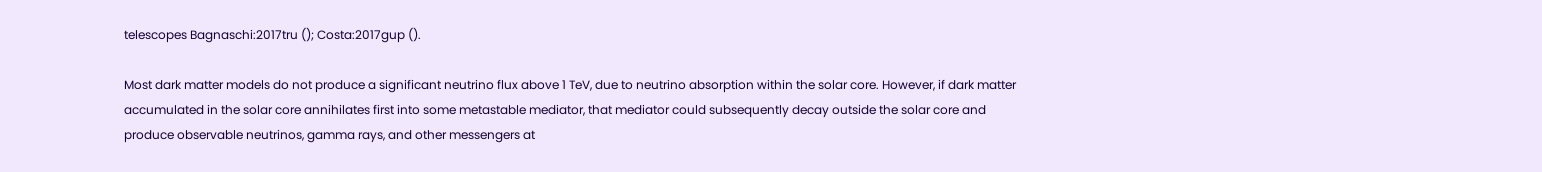telescopes Bagnaschi:2017tru (); Costa:2017gup ().

Most dark matter models do not produce a significant neutrino flux above 1 TeV, due to neutrino absorption within the solar core. However, if dark matter accumulated in the solar core annihilates first into some metastable mediator, that mediator could subsequently decay outside the solar core and produce observable neutrinos, gamma rays, and other messengers at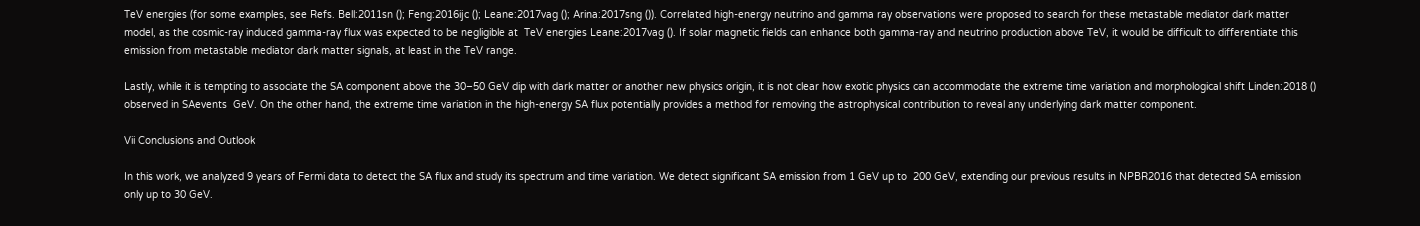TeV energies (for some examples, see Refs. Bell:2011sn (); Feng:2016ijc (); Leane:2017vag (); Arina:2017sng ()). Correlated high-energy neutrino and gamma ray observations were proposed to search for these metastable mediator dark matter model, as the cosmic-ray induced gamma-ray flux was expected to be negligible at  TeV energies Leane:2017vag (). If solar magnetic fields can enhance both gamma-ray and neutrino production above TeV, it would be difficult to differentiate this emission from metastable mediator dark matter signals, at least in the TeV range.

Lastly, while it is tempting to associate the SA component above the 30–50 GeV dip with dark matter or another new physics origin, it is not clear how exotic physics can accommodate the extreme time variation and morphological shift Linden:2018 () observed in SAevents  GeV. On the other hand, the extreme time variation in the high-energy SA flux potentially provides a method for removing the astrophysical contribution to reveal any underlying dark matter component.

Vii Conclusions and Outlook

In this work, we analyzed 9 years of Fermi data to detect the SA flux and study its spectrum and time variation. We detect significant SA emission from 1 GeV up to  200 GeV, extending our previous results in NPBR2016 that detected SA emission only up to 30 GeV.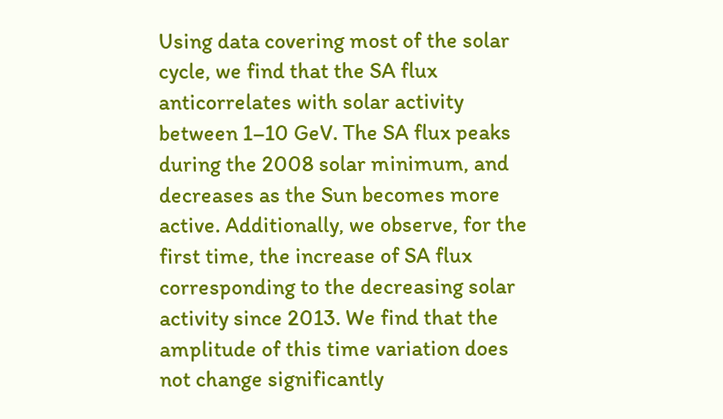Using data covering most of the solar cycle, we find that the SA flux anticorrelates with solar activity between 1–10 GeV. The SA flux peaks during the 2008 solar minimum, and decreases as the Sun becomes more active. Additionally, we observe, for the first time, the increase of SA flux corresponding to the decreasing solar activity since 2013. We find that the amplitude of this time variation does not change significantly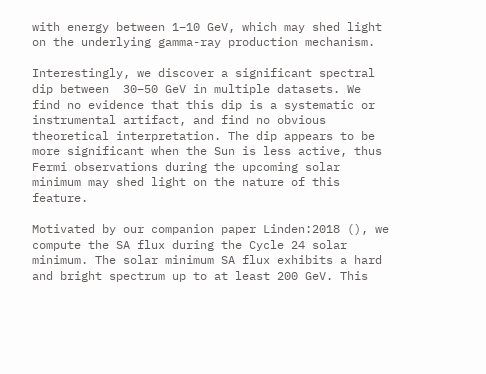with energy between 1–10 GeV, which may shed light on the underlying gamma-ray production mechanism.

Interestingly, we discover a significant spectral dip between  30–50 GeV in multiple datasets. We find no evidence that this dip is a systematic or instrumental artifact, and find no obvious theoretical interpretation. The dip appears to be more significant when the Sun is less active, thus Fermi observations during the upcoming solar minimum may shed light on the nature of this feature.

Motivated by our companion paper Linden:2018 (), we compute the SA flux during the Cycle 24 solar minimum. The solar minimum SA flux exhibits a hard and bright spectrum up to at least 200 GeV. This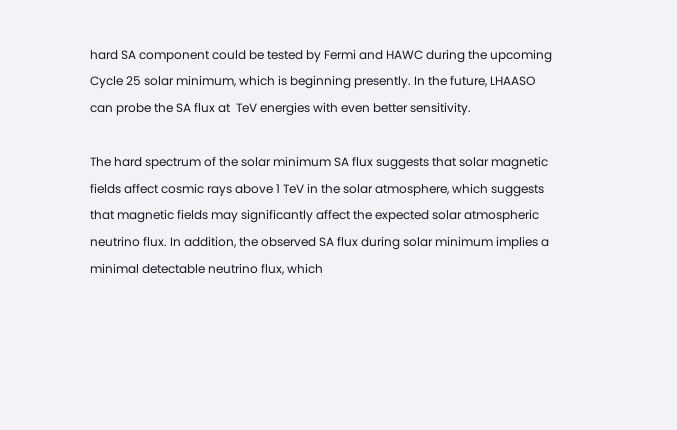hard SA component could be tested by Fermi and HAWC during the upcoming Cycle 25 solar minimum, which is beginning presently. In the future, LHAASO can probe the SA flux at  TeV energies with even better sensitivity.

The hard spectrum of the solar minimum SA flux suggests that solar magnetic fields affect cosmic rays above 1 TeV in the solar atmosphere, which suggests that magnetic fields may significantly affect the expected solar atmospheric neutrino flux. In addition, the observed SA flux during solar minimum implies a minimal detectable neutrino flux, which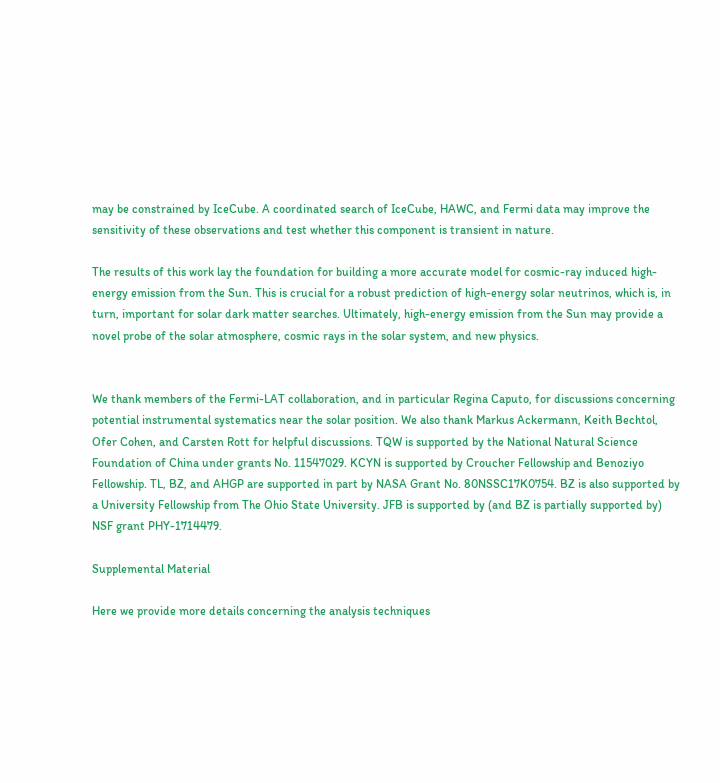may be constrained by IceCube. A coordinated search of IceCube, HAWC, and Fermi data may improve the sensitivity of these observations and test whether this component is transient in nature.

The results of this work lay the foundation for building a more accurate model for cosmic-ray induced high-energy emission from the Sun. This is crucial for a robust prediction of high-energy solar neutrinos, which is, in turn, important for solar dark matter searches. Ultimately, high-energy emission from the Sun may provide a novel probe of the solar atmosphere, cosmic rays in the solar system, and new physics.


We thank members of the Fermi-LAT collaboration, and in particular Regina Caputo, for discussions concerning potential instrumental systematics near the solar position. We also thank Markus Ackermann, Keith Bechtol, Ofer Cohen, and Carsten Rott for helpful discussions. TQW is supported by the National Natural Science Foundation of China under grants No. 11547029. KCYN is supported by Croucher Fellowship and Benoziyo Fellowship. TL, BZ, and AHGP are supported in part by NASA Grant No. 80NSSC17K0754. BZ is also supported by a University Fellowship from The Ohio State University. JFB is supported by (and BZ is partially supported by) NSF grant PHY-1714479.

Supplemental Material

Here we provide more details concerning the analysis techniques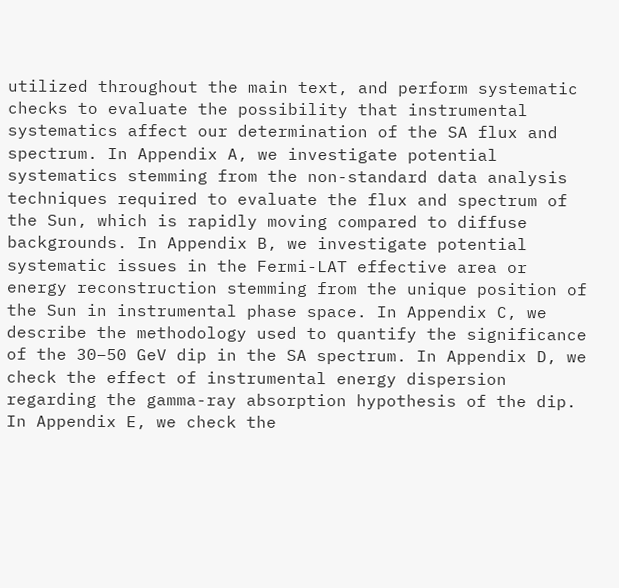utilized throughout the main text, and perform systematic checks to evaluate the possibility that instrumental systematics affect our determination of the SA flux and spectrum. In Appendix A, we investigate potential systematics stemming from the non-standard data analysis techniques required to evaluate the flux and spectrum of the Sun, which is rapidly moving compared to diffuse backgrounds. In Appendix B, we investigate potential systematic issues in the Fermi-LAT effective area or energy reconstruction stemming from the unique position of the Sun in instrumental phase space. In Appendix C, we describe the methodology used to quantify the significance of the 30–50 GeV dip in the SA spectrum. In Appendix D, we check the effect of instrumental energy dispersion regarding the gamma-ray absorption hypothesis of the dip. In Appendix E, we check the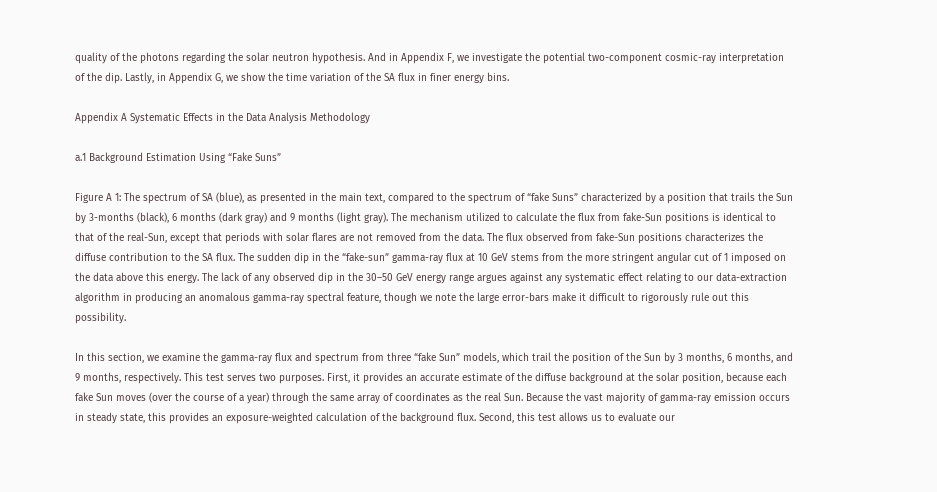quality of the photons regarding the solar neutron hypothesis. And in Appendix F, we investigate the potential two-component cosmic-ray interpretation of the dip. Lastly, in Appendix G, we show the time variation of the SA flux in finer energy bins.

Appendix A Systematic Effects in the Data Analysis Methodology

a.1 Background Estimation Using “Fake Suns”

Figure A 1: The spectrum of SA (blue), as presented in the main text, compared to the spectrum of “fake Suns” characterized by a position that trails the Sun by 3-months (black), 6 months (dark gray) and 9 months (light gray). The mechanism utilized to calculate the flux from fake-Sun positions is identical to that of the real-Sun, except that periods with solar flares are not removed from the data. The flux observed from fake-Sun positions characterizes the diffuse contribution to the SA flux. The sudden dip in the “fake-sun” gamma-ray flux at 10 GeV stems from the more stringent angular cut of 1 imposed on the data above this energy. The lack of any observed dip in the 30–50 GeV energy range argues against any systematic effect relating to our data-extraction algorithm in producing an anomalous gamma-ray spectral feature, though we note the large error-bars make it difficult to rigorously rule out this possibility.

In this section, we examine the gamma-ray flux and spectrum from three “fake Sun” models, which trail the position of the Sun by 3 months, 6 months, and 9 months, respectively. This test serves two purposes. First, it provides an accurate estimate of the diffuse background at the solar position, because each fake Sun moves (over the course of a year) through the same array of coordinates as the real Sun. Because the vast majority of gamma-ray emission occurs in steady state, this provides an exposure-weighted calculation of the background flux. Second, this test allows us to evaluate our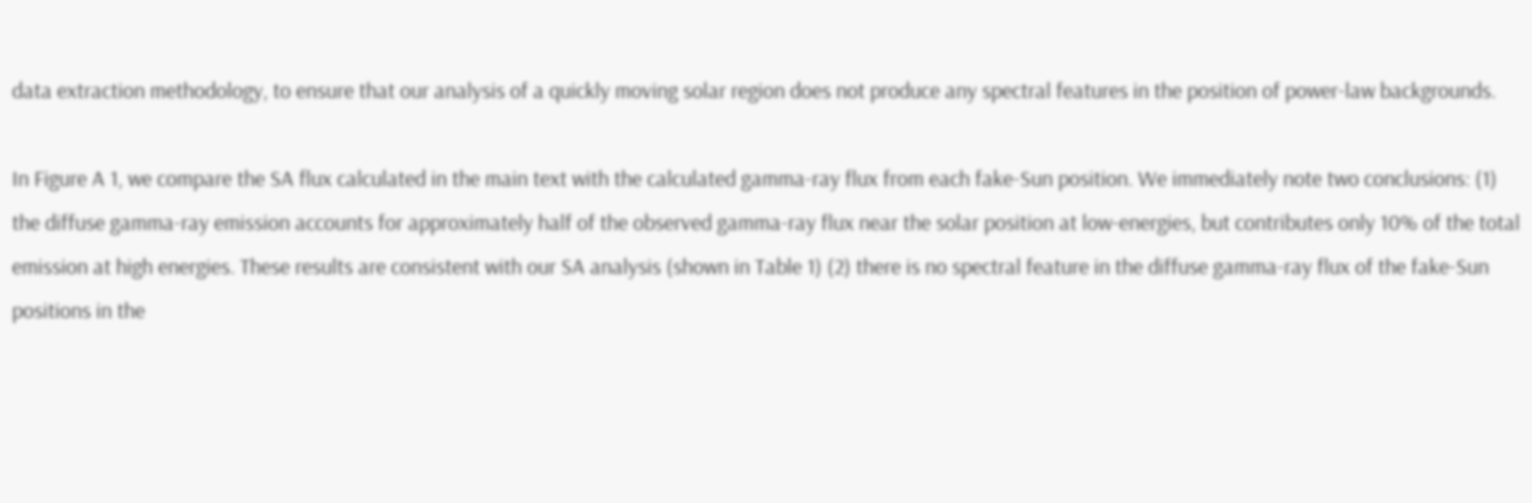data extraction methodology, to ensure that our analysis of a quickly moving solar region does not produce any spectral features in the position of power-law backgrounds.

In Figure A 1, we compare the SA flux calculated in the main text with the calculated gamma-ray flux from each fake-Sun position. We immediately note two conclusions: (1) the diffuse gamma-ray emission accounts for approximately half of the observed gamma-ray flux near the solar position at low-energies, but contributes only 10% of the total emission at high energies. These results are consistent with our SA analysis (shown in Table 1) (2) there is no spectral feature in the diffuse gamma-ray flux of the fake-Sun positions in the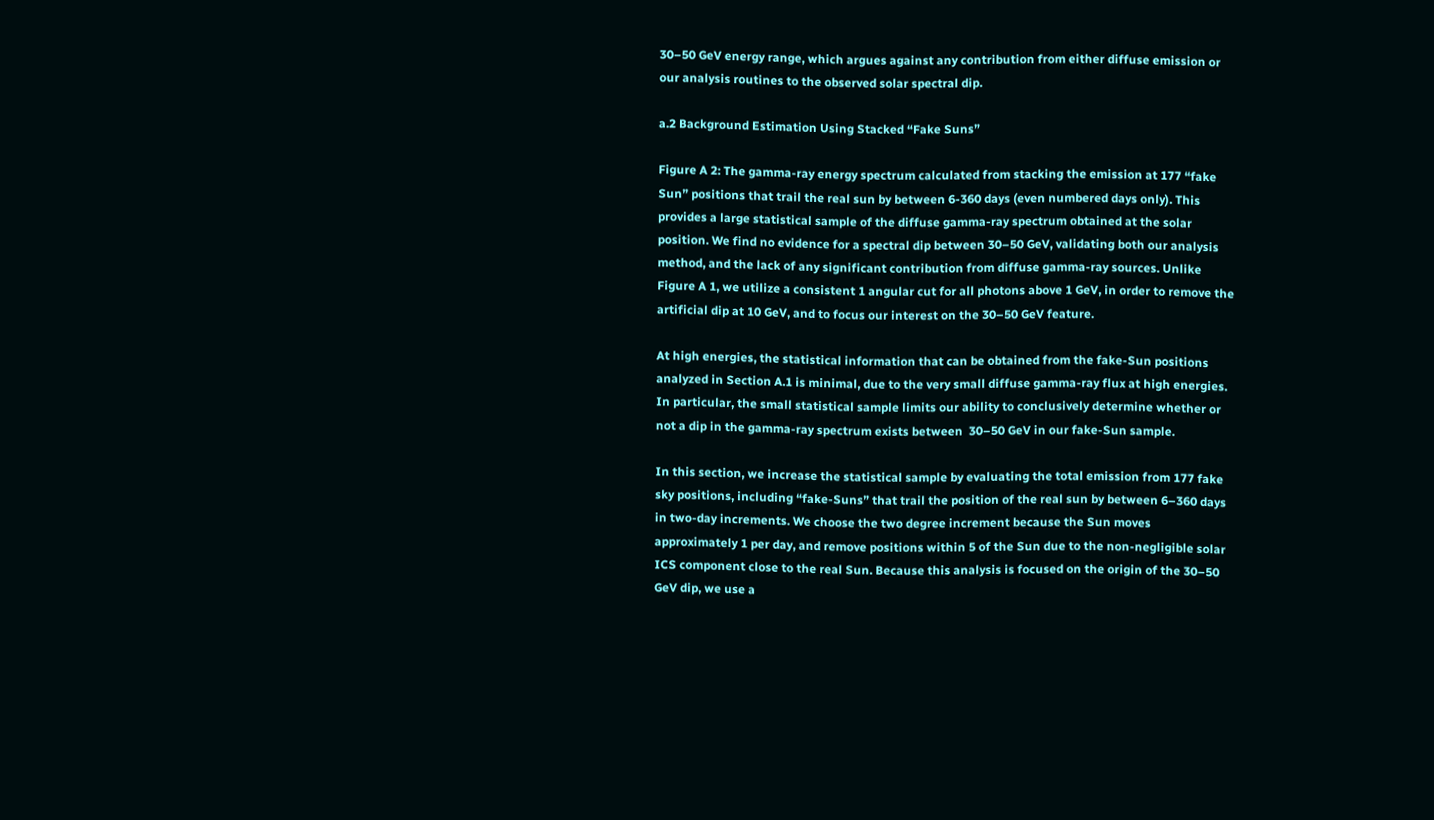30–50 GeV energy range, which argues against any contribution from either diffuse emission or our analysis routines to the observed solar spectral dip.

a.2 Background Estimation Using Stacked “Fake Suns”

Figure A 2: The gamma-ray energy spectrum calculated from stacking the emission at 177 “fake Sun” positions that trail the real sun by between 6-360 days (even numbered days only). This provides a large statistical sample of the diffuse gamma-ray spectrum obtained at the solar position. We find no evidence for a spectral dip between 30–50 GeV, validating both our analysis method, and the lack of any significant contribution from diffuse gamma-ray sources. Unlike Figure A 1, we utilize a consistent 1 angular cut for all photons above 1 GeV, in order to remove the artificial dip at 10 GeV, and to focus our interest on the 30–50 GeV feature.

At high energies, the statistical information that can be obtained from the fake-Sun positions analyzed in Section A.1 is minimal, due to the very small diffuse gamma-ray flux at high energies. In particular, the small statistical sample limits our ability to conclusively determine whether or not a dip in the gamma-ray spectrum exists between  30–50 GeV in our fake-Sun sample.

In this section, we increase the statistical sample by evaluating the total emission from 177 fake sky positions, including “fake-Suns” that trail the position of the real sun by between 6–360 days in two-day increments. We choose the two degree increment because the Sun moves approximately 1 per day, and remove positions within 5 of the Sun due to the non-negligible solar ICS component close to the real Sun. Because this analysis is focused on the origin of the 30–50 GeV dip, we use a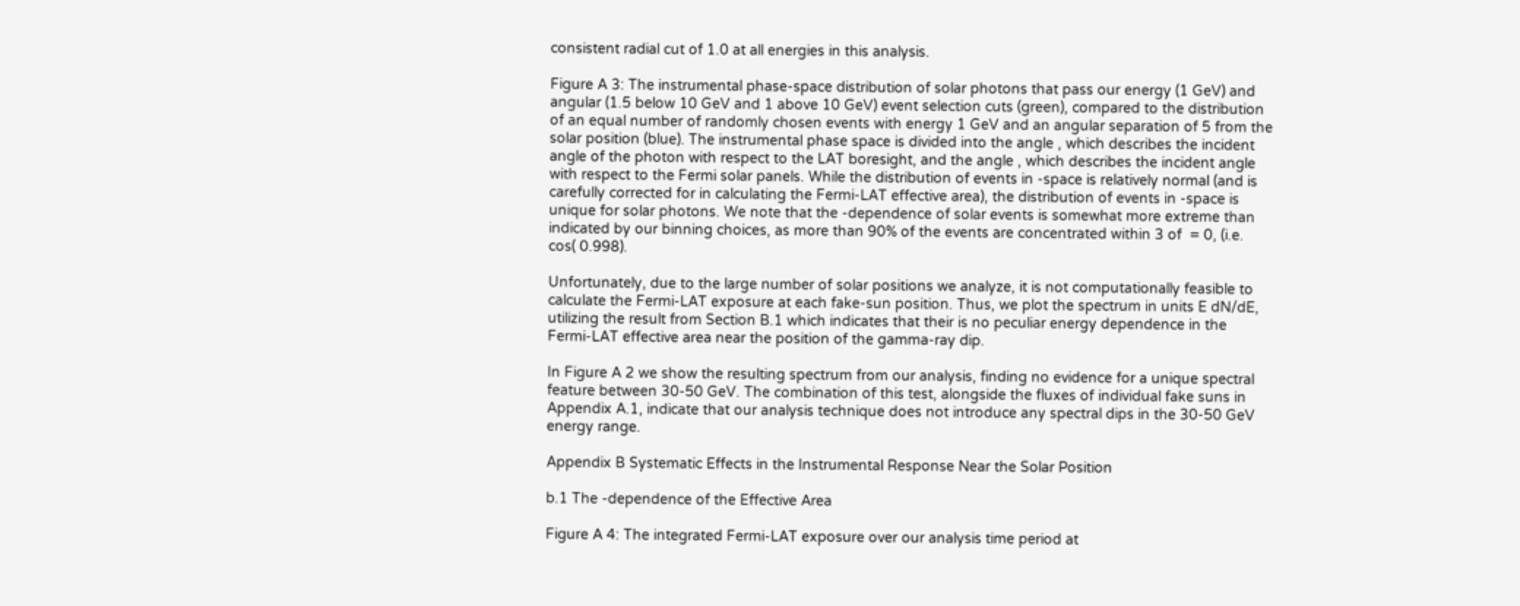consistent radial cut of 1.0 at all energies in this analysis.

Figure A 3: The instrumental phase-space distribution of solar photons that pass our energy (1 GeV) and angular (1.5 below 10 GeV and 1 above 10 GeV) event selection cuts (green), compared to the distribution of an equal number of randomly chosen events with energy 1 GeV and an angular separation of 5 from the solar position (blue). The instrumental phase space is divided into the angle , which describes the incident angle of the photon with respect to the LAT boresight, and the angle , which describes the incident angle with respect to the Fermi solar panels. While the distribution of events in -space is relatively normal (and is carefully corrected for in calculating the Fermi-LAT effective area), the distribution of events in -space is unique for solar photons. We note that the -dependence of solar events is somewhat more extreme than indicated by our binning choices, as more than 90% of the events are concentrated within 3 of  = 0, (i.e. cos( 0.998).

Unfortunately, due to the large number of solar positions we analyze, it is not computationally feasible to calculate the Fermi-LAT exposure at each fake-sun position. Thus, we plot the spectrum in units E dN/dE, utilizing the result from Section B.1 which indicates that their is no peculiar energy dependence in the Fermi-LAT effective area near the position of the gamma-ray dip.

In Figure A 2 we show the resulting spectrum from our analysis, finding no evidence for a unique spectral feature between 30-50 GeV. The combination of this test, alongside the fluxes of individual fake suns in Appendix A.1, indicate that our analysis technique does not introduce any spectral dips in the 30-50 GeV energy range.

Appendix B Systematic Effects in the Instrumental Response Near the Solar Position

b.1 The -dependence of the Effective Area

Figure A 4: The integrated Fermi-LAT exposure over our analysis time period at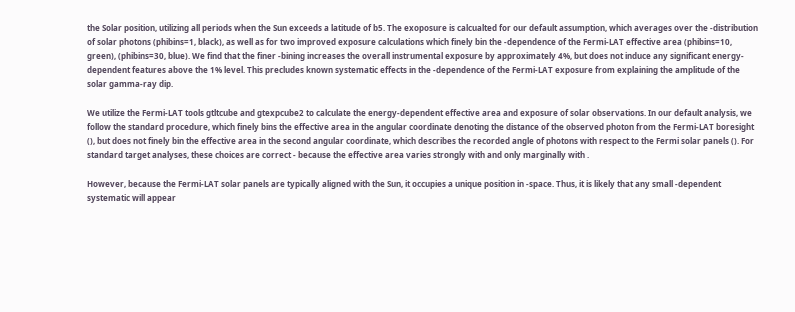the Solar position, utilizing all periods when the Sun exceeds a latitude of b5. The exoposure is calcualted for our default assumption, which averages over the -distribution of solar photons (phibins=1, black), as well as for two improved exposure calculations which finely bin the -dependence of the Fermi-LAT effective area (phibins=10, green), (phibins=30, blue). We find that the finer -bining increases the overall instrumental exposure by approximately 4%, but does not induce any significant energy-dependent features above the 1% level. This precludes known systematic effects in the -dependence of the Fermi-LAT exposure from explaining the amplitude of the solar gamma-ray dip.

We utilize the Fermi-LAT tools gtltcube and gtexpcube2 to calculate the energy-dependent effective area and exposure of solar observations. In our default analysis, we follow the standard procedure, which finely bins the effective area in the angular coordinate denoting the distance of the observed photon from the Fermi-LAT boresight (), but does not finely bin the effective area in the second angular coordinate, which describes the recorded angle of photons with respect to the Fermi solar panels (). For standard target analyses, these choices are correct - because the effective area varies strongly with and only marginally with .

However, because the Fermi-LAT solar panels are typically aligned with the Sun, it occupies a unique position in -space. Thus, it is likely that any small -dependent systematic will appear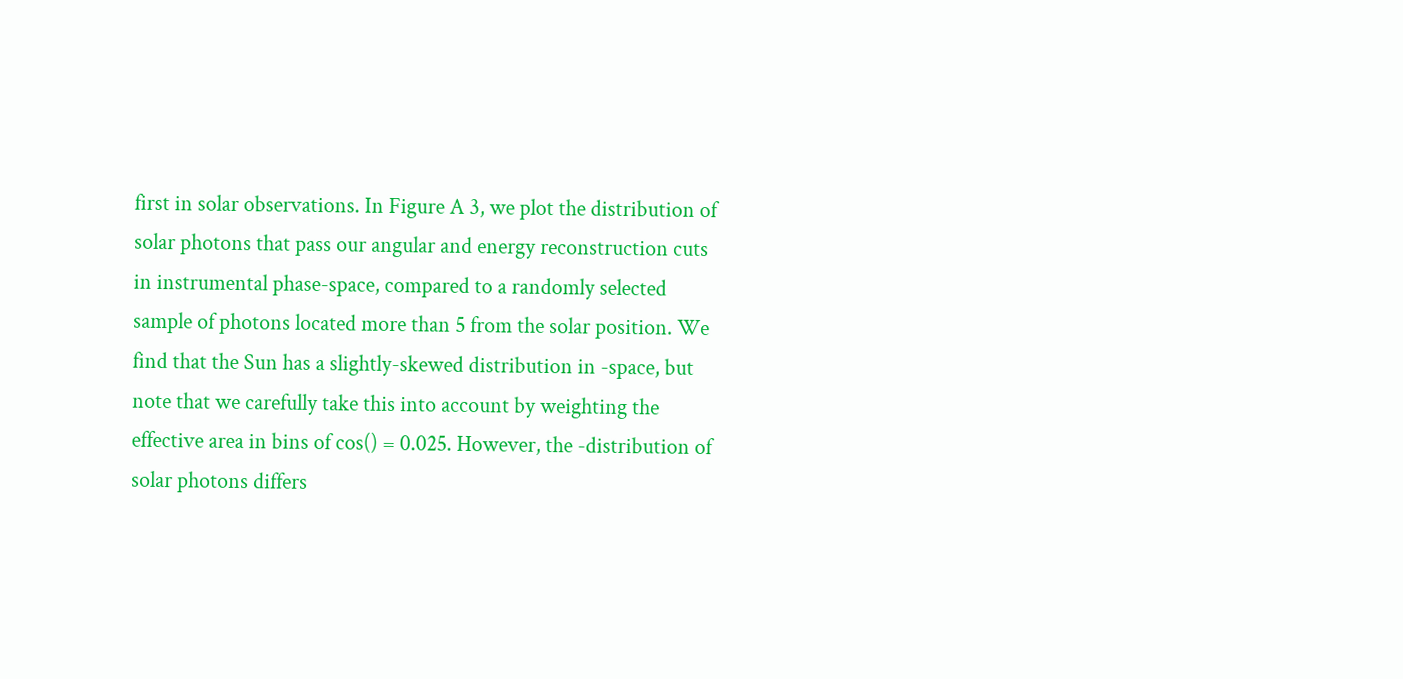first in solar observations. In Figure A 3, we plot the distribution of solar photons that pass our angular and energy reconstruction cuts in instrumental phase-space, compared to a randomly selected sample of photons located more than 5 from the solar position. We find that the Sun has a slightly-skewed distribution in -space, but note that we carefully take this into account by weighting the effective area in bins of cos() = 0.025. However, the -distribution of solar photons differs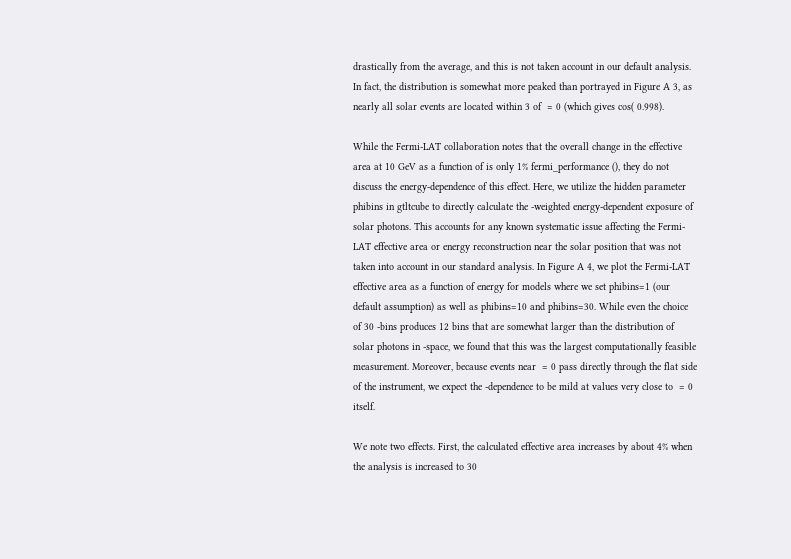drastically from the average, and this is not taken account in our default analysis. In fact, the distribution is somewhat more peaked than portrayed in Figure A 3, as nearly all solar events are located within 3 of  = 0 (which gives cos( 0.998).

While the Fermi-LAT collaboration notes that the overall change in the effective area at 10 GeV as a function of is only 1% fermi_performance (), they do not discuss the energy-dependence of this effect. Here, we utilize the hidden parameter phibins in gtltcube to directly calculate the -weighted energy-dependent exposure of solar photons. This accounts for any known systematic issue affecting the Fermi-LAT effective area or energy reconstruction near the solar position that was not taken into account in our standard analysis. In Figure A 4, we plot the Fermi-LAT effective area as a function of energy for models where we set phibins=1 (our default assumption) as well as phibins=10 and phibins=30. While even the choice of 30 -bins produces 12 bins that are somewhat larger than the distribution of solar photons in -space, we found that this was the largest computationally feasible measurement. Moreover, because events near  = 0 pass directly through the flat side of the instrument, we expect the -dependence to be mild at values very close to  = 0 itself.

We note two effects. First, the calculated effective area increases by about 4% when the analysis is increased to 30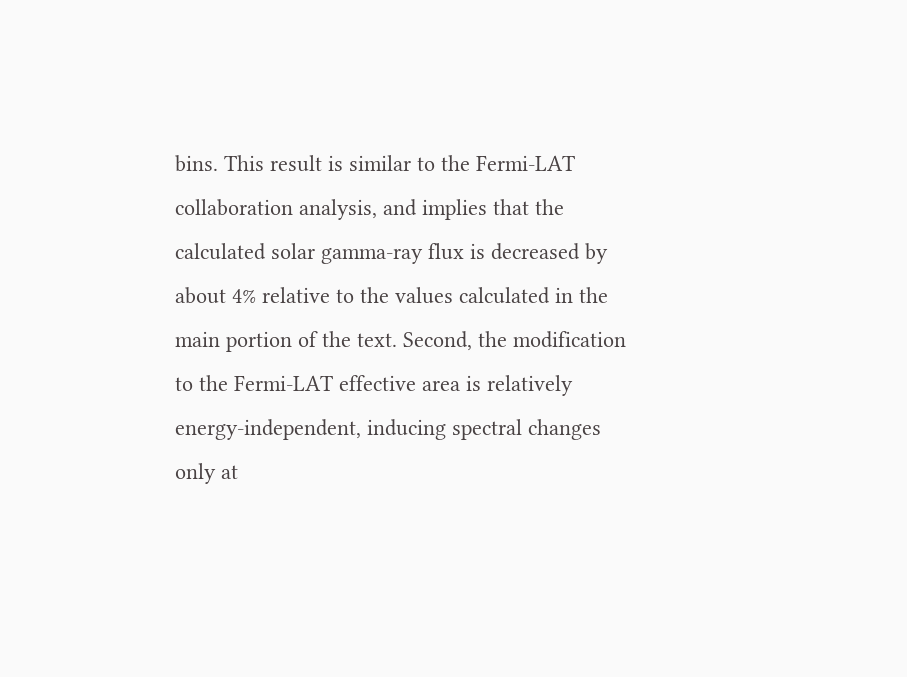bins. This result is similar to the Fermi-LAT collaboration analysis, and implies that the calculated solar gamma-ray flux is decreased by about 4% relative to the values calculated in the main portion of the text. Second, the modification to the Fermi-LAT effective area is relatively energy-independent, inducing spectral changes only at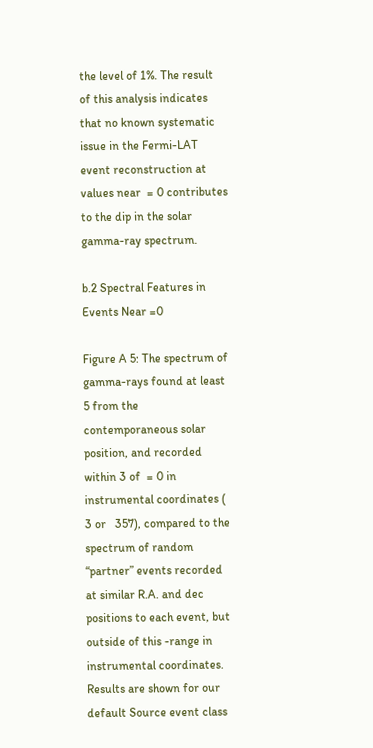the level of 1%. The result of this analysis indicates that no known systematic issue in the Fermi-LAT event reconstruction at values near  = 0 contributes to the dip in the solar gamma-ray spectrum.

b.2 Spectral Features in Events Near =0

Figure A 5: The spectrum of gamma-rays found at least 5 from the contemporaneous solar position, and recorded within 3 of  = 0 in instrumental coordinates (  3 or   357), compared to the spectrum of random “partner” events recorded at similar R.A. and dec positions to each event, but outside of this -range in instrumental coordinates. Results are shown for our default Source event class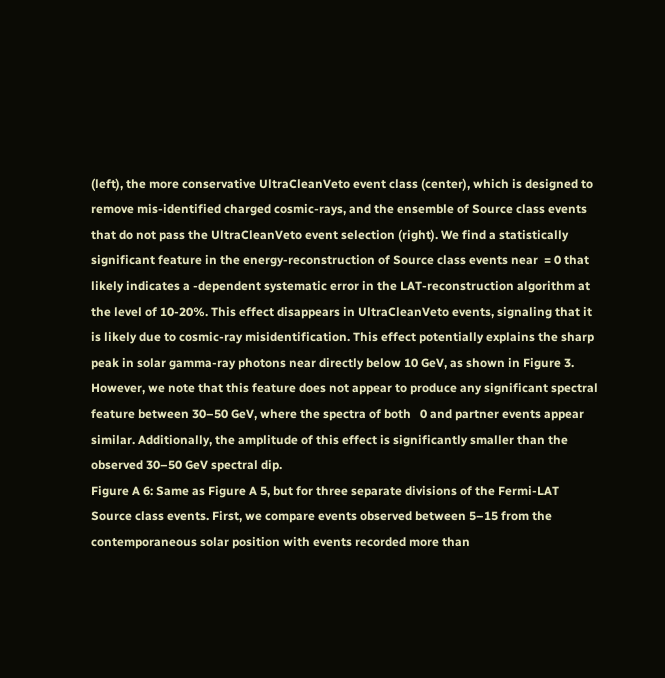(left), the more conservative UltraCleanVeto event class (center), which is designed to remove mis-identified charged cosmic-rays, and the ensemble of Source class events that do not pass the UltraCleanVeto event selection (right). We find a statistically significant feature in the energy-reconstruction of Source class events near  = 0 that likely indicates a -dependent systematic error in the LAT-reconstruction algorithm at the level of 10-20%. This effect disappears in UltraCleanVeto events, signaling that it is likely due to cosmic-ray misidentification. This effect potentially explains the sharp peak in solar gamma-ray photons near directly below 10 GeV, as shown in Figure 3. However, we note that this feature does not appear to produce any significant spectral feature between 30–50 GeV, where the spectra of both   0 and partner events appear similar. Additionally, the amplitude of this effect is significantly smaller than the observed 30–50 GeV spectral dip.
Figure A 6: Same as Figure A 5, but for three separate divisions of the Fermi-LAT Source class events. First, we compare events observed between 5–15 from the contemporaneous solar position with events recorded more than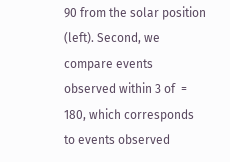90 from the solar position (left). Second, we compare events observed within 3 of  = 180, which corresponds to events observed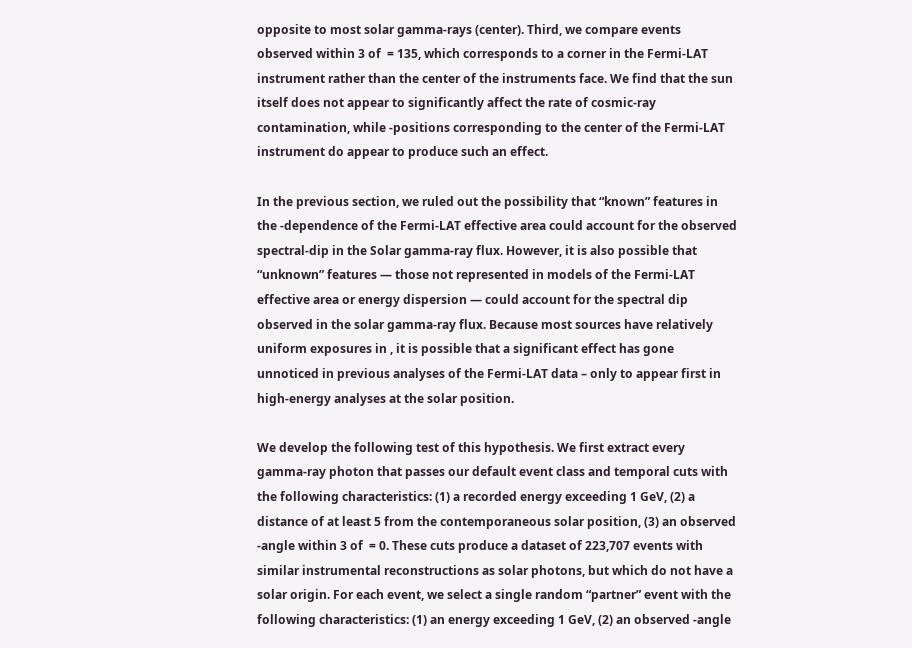opposite to most solar gamma-rays (center). Third, we compare events observed within 3 of  = 135, which corresponds to a corner in the Fermi-LAT instrument rather than the center of the instruments face. We find that the sun itself does not appear to significantly affect the rate of cosmic-ray contamination, while -positions corresponding to the center of the Fermi-LAT instrument do appear to produce such an effect.

In the previous section, we ruled out the possibility that “known” features in the -dependence of the Fermi-LAT effective area could account for the observed spectral-dip in the Solar gamma-ray flux. However, it is also possible that “unknown” features — those not represented in models of the Fermi-LAT effective area or energy dispersion — could account for the spectral dip observed in the solar gamma-ray flux. Because most sources have relatively uniform exposures in , it is possible that a significant effect has gone unnoticed in previous analyses of the Fermi-LAT data – only to appear first in high-energy analyses at the solar position.

We develop the following test of this hypothesis. We first extract every gamma-ray photon that passes our default event class and temporal cuts with the following characteristics: (1) a recorded energy exceeding 1 GeV, (2) a distance of at least 5 from the contemporaneous solar position, (3) an observed -angle within 3 of  = 0. These cuts produce a dataset of 223,707 events with similar instrumental reconstructions as solar photons, but which do not have a solar origin. For each event, we select a single random “partner” event with the following characteristics: (1) an energy exceeding 1 GeV, (2) an observed -angle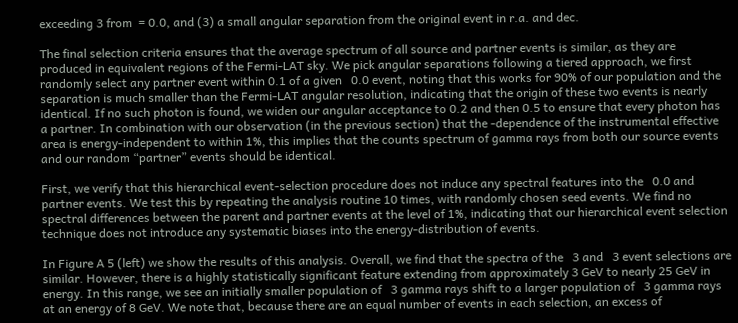exceeding 3 from  = 0.0, and (3) a small angular separation from the original event in r.a. and dec.

The final selection criteria ensures that the average spectrum of all source and partner events is similar, as they are produced in equivalent regions of the Fermi-LAT sky. We pick angular separations following a tiered approach, we first randomly select any partner event within 0.1 of a given   0.0 event, noting that this works for 90% of our population and the separation is much smaller than the Fermi-LAT angular resolution, indicating that the origin of these two events is nearly identical. If no such photon is found, we widen our angular acceptance to 0.2 and then 0.5 to ensure that every photon has a partner. In combination with our observation (in the previous section) that the -dependence of the instrumental effective area is energy-independent to within 1%, this implies that the counts spectrum of gamma rays from both our source events and our random “partner” events should be identical.

First, we verify that this hierarchical event-selection procedure does not induce any spectral features into the   0.0 and partner events. We test this by repeating the analysis routine 10 times, with randomly chosen seed events. We find no spectral differences between the parent and partner events at the level of 1%, indicating that our hierarchical event selection technique does not introduce any systematic biases into the energy-distribution of events.

In Figure A 5 (left) we show the results of this analysis. Overall, we find that the spectra of the   3 and   3 event selections are similar. However, there is a highly statistically significant feature extending from approximately 3 GeV to nearly 25 GeV in energy. In this range, we see an initially smaller population of   3 gamma rays shift to a larger population of   3 gamma rays at an energy of 8 GeV. We note that, because there are an equal number of events in each selection, an excess of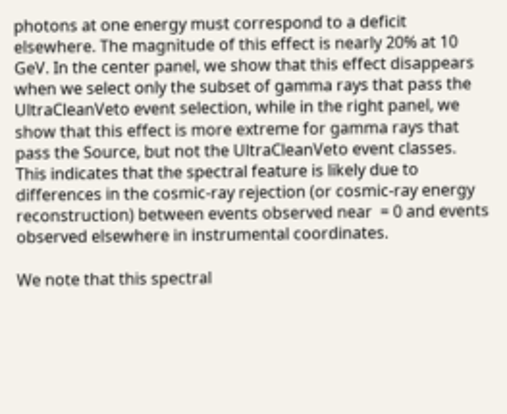photons at one energy must correspond to a deficit elsewhere. The magnitude of this effect is nearly 20% at 10 GeV. In the center panel, we show that this effect disappears when we select only the subset of gamma rays that pass the UltraCleanVeto event selection, while in the right panel, we show that this effect is more extreme for gamma rays that pass the Source, but not the UltraCleanVeto event classes. This indicates that the spectral feature is likely due to differences in the cosmic-ray rejection (or cosmic-ray energy reconstruction) between events observed near  = 0 and events observed elsewhere in instrumental coordinates.

We note that this spectral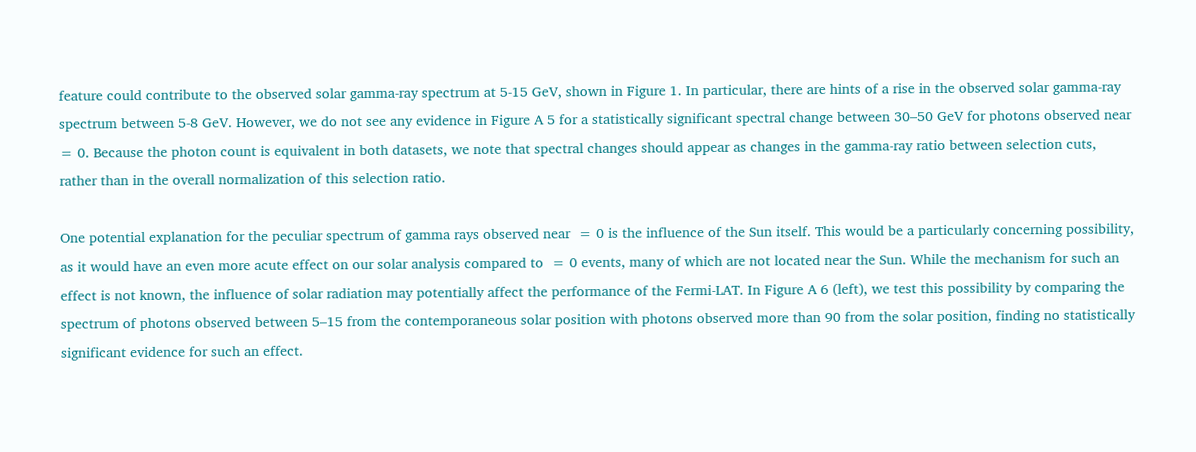feature could contribute to the observed solar gamma-ray spectrum at 5-15 GeV, shown in Figure 1. In particular, there are hints of a rise in the observed solar gamma-ray spectrum between 5-8 GeV. However, we do not see any evidence in Figure A 5 for a statistically significant spectral change between 30–50 GeV for photons observed near  = 0. Because the photon count is equivalent in both datasets, we note that spectral changes should appear as changes in the gamma-ray ratio between selection cuts, rather than in the overall normalization of this selection ratio.

One potential explanation for the peculiar spectrum of gamma rays observed near  = 0 is the influence of the Sun itself. This would be a particularly concerning possibility, as it would have an even more acute effect on our solar analysis compared to  = 0 events, many of which are not located near the Sun. While the mechanism for such an effect is not known, the influence of solar radiation may potentially affect the performance of the Fermi-LAT. In Figure A 6 (left), we test this possibility by comparing the spectrum of photons observed between 5–15 from the contemporaneous solar position with photons observed more than 90 from the solar position, finding no statistically significant evidence for such an effect.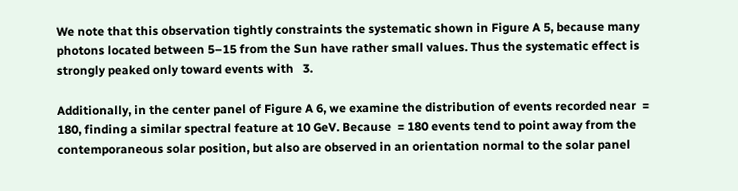We note that this observation tightly constraints the systematic shown in Figure A 5, because many photons located between 5–15 from the Sun have rather small values. Thus the systematic effect is strongly peaked only toward events with   3.

Additionally, in the center panel of Figure A 6, we examine the distribution of events recorded near  = 180, finding a similar spectral feature at 10 GeV. Because  = 180 events tend to point away from the contemporaneous solar position, but also are observed in an orientation normal to the solar panel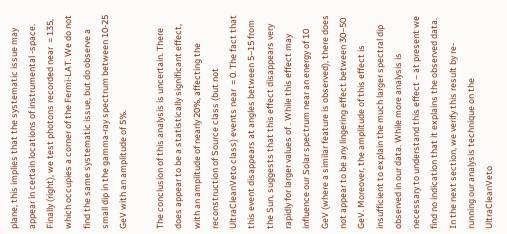plane, this implies that the systematic issue may appear in certain locations of instrumental -space. Finally (right), we test photons recorded near  = 135, which occupies a corner of the Fermi-LAT. We do not find the same systematic issue, but do observe a small dip in the gamma-ray spectrum between 10-25 GeV with an amplitude of 5%.

The conclusion of this analysis is uncertain. There does appear to be a statistically significant effect, with an amplitude of nearly 20%, affecting the reconstruction of Source class (but not UltraCleanVeto class) events near  = 0. The fact that this event disappears at angles between 5–15 from the Sun, suggests that this effect disappears very rapidly for larger values of . While this effect may influence our Solar spectrum near an energy of 10 GeV (where a similar feature is observed), there does not appear to be any lingering effect between 30–50 GeV. Moreover, the amplitude of this effect is insufficient to explain the much larger spectral dip observed in our data. While more analysis is necessary to understand this effect – at present we find no indication that it explains the observed data. In the next section, we verify this result by re-running our analysis technique on the UltraCleanVeto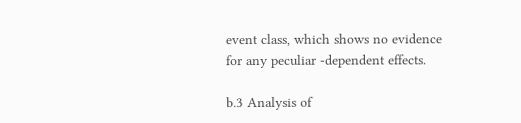event class, which shows no evidence for any peculiar -dependent effects.

b.3 Analysis of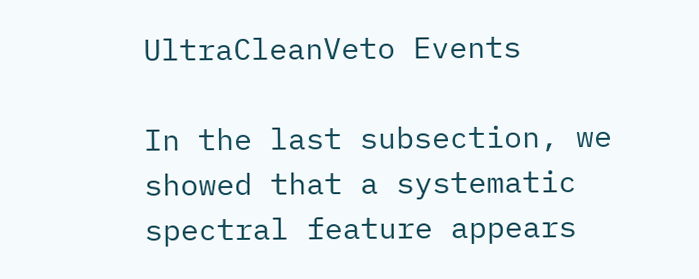UltraCleanVeto Events

In the last subsection, we showed that a systematic spectral feature appears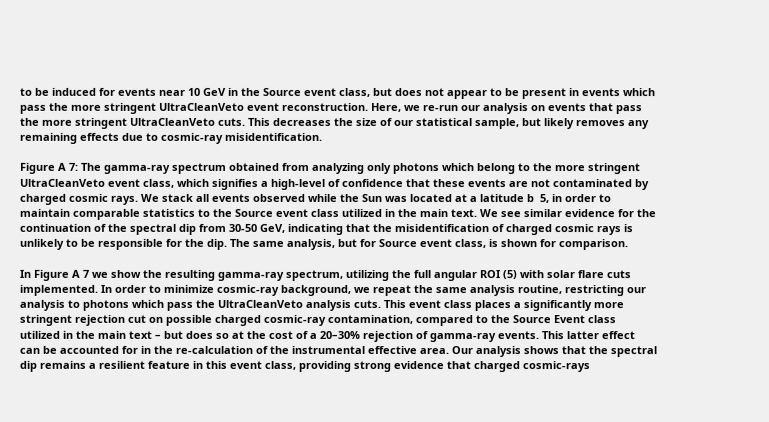to be induced for events near 10 GeV in the Source event class, but does not appear to be present in events which pass the more stringent UltraCleanVeto event reconstruction. Here, we re-run our analysis on events that pass the more stringent UltraCleanVeto cuts. This decreases the size of our statistical sample, but likely removes any remaining effects due to cosmic-ray misidentification.

Figure A 7: The gamma-ray spectrum obtained from analyzing only photons which belong to the more stringent UltraCleanVeto event class, which signifies a high-level of confidence that these events are not contaminated by charged cosmic rays. We stack all events observed while the Sun was located at a latitude b  5, in order to maintain comparable statistics to the Source event class utilized in the main text. We see similar evidence for the continuation of the spectral dip from 30-50 GeV, indicating that the misidentification of charged cosmic rays is unlikely to be responsible for the dip. The same analysis, but for Source event class, is shown for comparison.

In Figure A 7 we show the resulting gamma-ray spectrum, utilizing the full angular ROI (5) with solar flare cuts implemented. In order to minimize cosmic-ray background, we repeat the same analysis routine, restricting our analysis to photons which pass the UltraCleanVeto analysis cuts. This event class places a significantly more stringent rejection cut on possible charged cosmic-ray contamination, compared to the Source Event class utilized in the main text – but does so at the cost of a 20–30% rejection of gamma-ray events. This latter effect can be accounted for in the re-calculation of the instrumental effective area. Our analysis shows that the spectral dip remains a resilient feature in this event class, providing strong evidence that charged cosmic-rays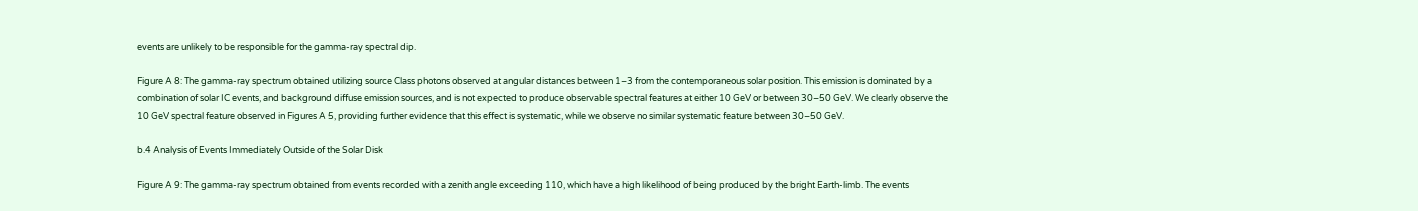events are unlikely to be responsible for the gamma-ray spectral dip.

Figure A 8: The gamma-ray spectrum obtained utilizing source Class photons observed at angular distances between 1–3 from the contemporaneous solar position. This emission is dominated by a combination of solar IC events, and background diffuse emission sources, and is not expected to produce observable spectral features at either 10 GeV or between 30–50 GeV. We clearly observe the 10 GeV spectral feature observed in Figures A 5, providing further evidence that this effect is systematic, while we observe no similar systematic feature between 30–50 GeV.

b.4 Analysis of Events Immediately Outside of the Solar Disk

Figure A 9: The gamma-ray spectrum obtained from events recorded with a zenith angle exceeding 110, which have a high likelihood of being produced by the bright Earth-limb. The events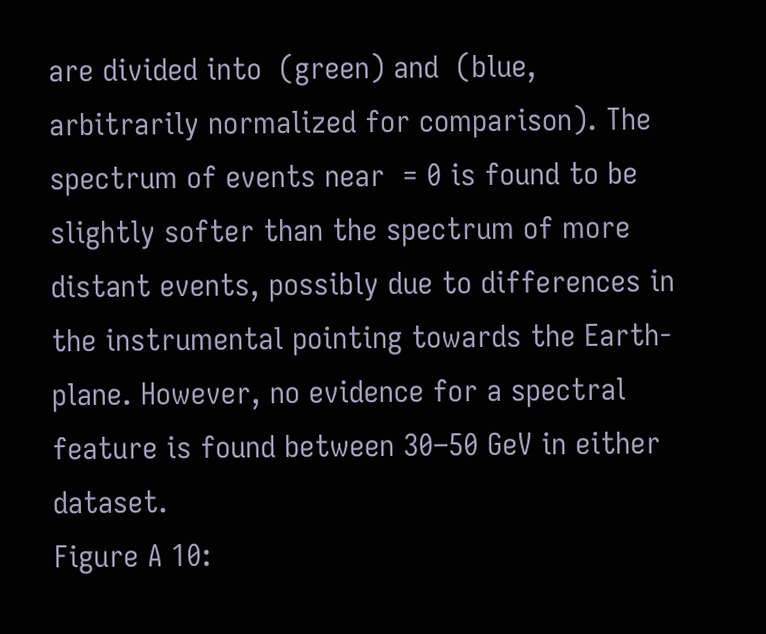are divided into  (green) and  (blue, arbitrarily normalized for comparison). The spectrum of events near  = 0 is found to be slightly softer than the spectrum of more distant events, possibly due to differences in the instrumental pointing towards the Earth-plane. However, no evidence for a spectral feature is found between 30–50 GeV in either dataset.
Figure A 10: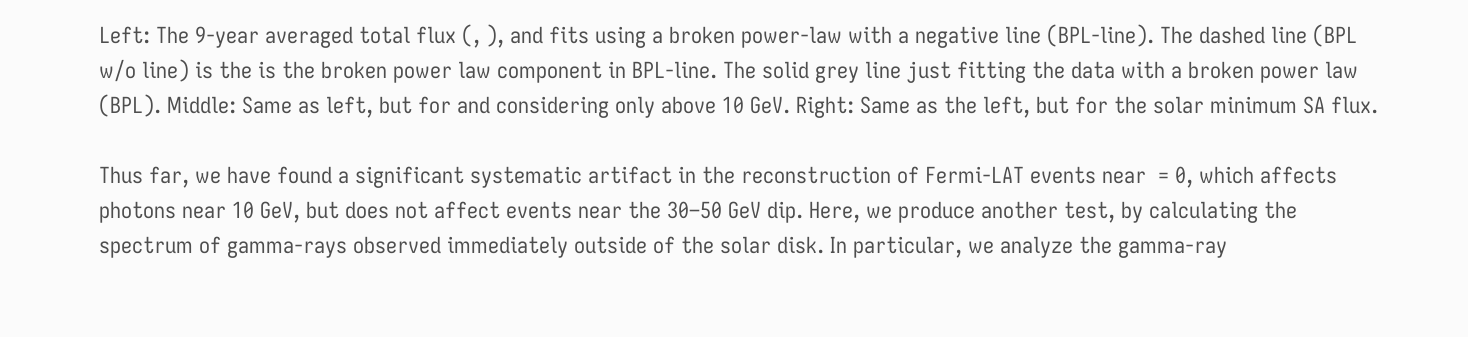Left: The 9-year averaged total flux (, ), and fits using a broken power-law with a negative line (BPL-line). The dashed line (BPL w/o line) is the is the broken power law component in BPL-line. The solid grey line just fitting the data with a broken power law (BPL). Middle: Same as left, but for and considering only above 10 GeV. Right: Same as the left, but for the solar minimum SA flux.

Thus far, we have found a significant systematic artifact in the reconstruction of Fermi-LAT events near  = 0, which affects photons near 10 GeV, but does not affect events near the 30–50 GeV dip. Here, we produce another test, by calculating the spectrum of gamma-rays observed immediately outside of the solar disk. In particular, we analyze the gamma-ray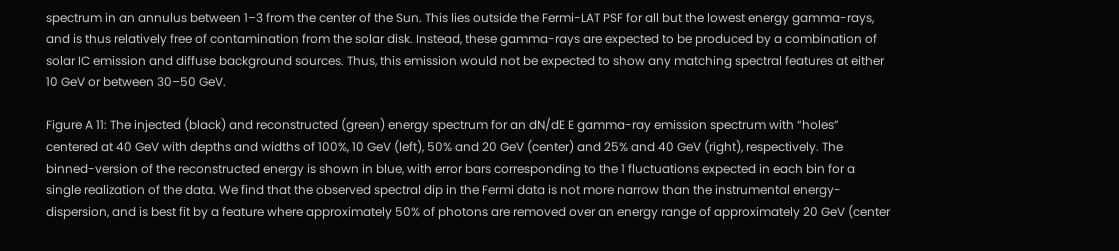spectrum in an annulus between 1–3 from the center of the Sun. This lies outside the Fermi-LAT PSF for all but the lowest energy gamma-rays, and is thus relatively free of contamination from the solar disk. Instead, these gamma-rays are expected to be produced by a combination of solar IC emission and diffuse background sources. Thus, this emission would not be expected to show any matching spectral features at either 10 GeV or between 30–50 GeV.

Figure A 11: The injected (black) and reconstructed (green) energy spectrum for an dN/dE E gamma-ray emission spectrum with “holes” centered at 40 GeV with depths and widths of 100%, 10 GeV (left), 50% and 20 GeV (center) and 25% and 40 GeV (right), respectively. The binned-version of the reconstructed energy is shown in blue, with error bars corresponding to the 1 fluctuations expected in each bin for a single realization of the data. We find that the observed spectral dip in the Fermi data is not more narrow than the instrumental energy-dispersion, and is best fit by a feature where approximately 50% of photons are removed over an energy range of approximately 20 GeV (center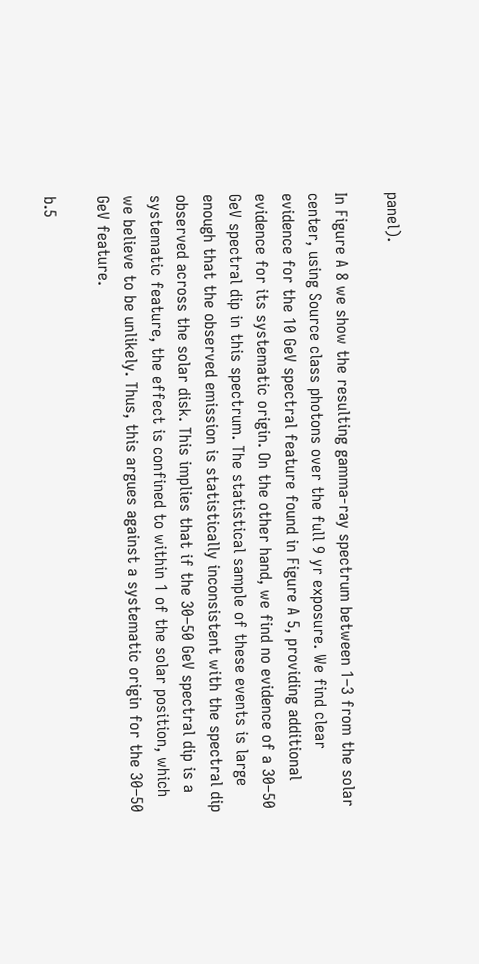panel).

In Figure A 8 we show the resulting gamma-ray spectrum between 1–3 from the solar center, using Source class photons over the full 9 yr exposure. We find clear evidence for the 10 GeV spectral feature found in Figure A 5, providing additional evidence for its systematic origin. On the other hand, we find no evidence of a 30–50 GeV spectral dip in this spectrum. The statistical sample of these events is large enough that the observed emission is statistically inconsistent with the spectral dip observed across the solar disk. This implies that if the 30–50 GeV spectral dip is a systematic feature, the effect is confined to within 1 of the solar position, which we believe to be unlikely. Thus, this argues against a systematic origin for the 30–50 GeV feature.

b.5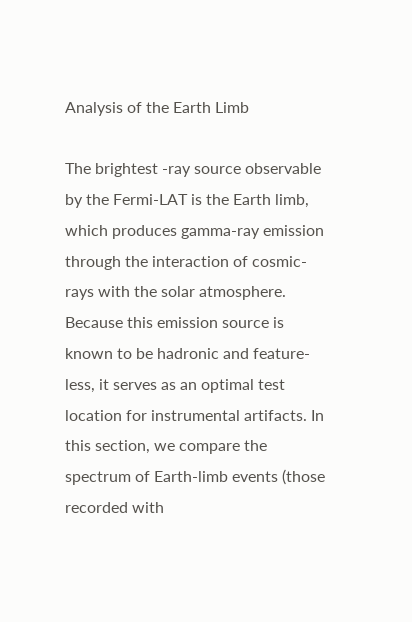Analysis of the Earth Limb

The brightest -ray source observable by the Fermi-LAT is the Earth limb, which produces gamma-ray emission through the interaction of cosmic-rays with the solar atmosphere. Because this emission source is known to be hadronic and feature-less, it serves as an optimal test location for instrumental artifacts. In this section, we compare the spectrum of Earth-limb events (those recorded with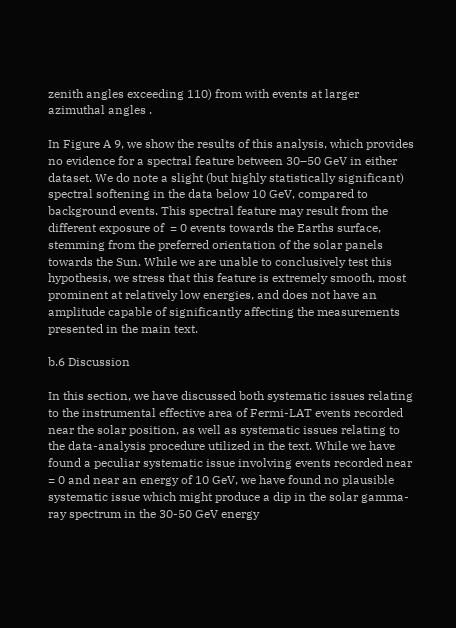zenith angles exceeding 110) from with events at larger azimuthal angles .

In Figure A 9, we show the results of this analysis, which provides no evidence for a spectral feature between 30–50 GeV in either dataset. We do note a slight (but highly statistically significant) spectral softening in the data below 10 GeV, compared to background events. This spectral feature may result from the different exposure of  = 0 events towards the Earths surface, stemming from the preferred orientation of the solar panels towards the Sun. While we are unable to conclusively test this hypothesis, we stress that this feature is extremely smooth, most prominent at relatively low energies, and does not have an amplitude capable of significantly affecting the measurements presented in the main text.

b.6 Discussion

In this section, we have discussed both systematic issues relating to the instrumental effective area of Fermi-LAT events recorded near the solar position, as well as systematic issues relating to the data-analysis procedure utilized in the text. While we have found a peculiar systematic issue involving events recorded near  = 0 and near an energy of 10 GeV, we have found no plausible systematic issue which might produce a dip in the solar gamma-ray spectrum in the 30-50 GeV energy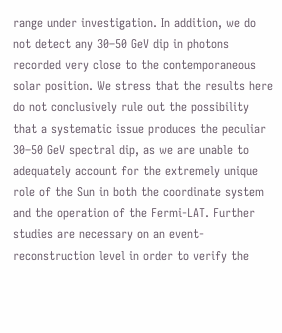range under investigation. In addition, we do not detect any 30–50 GeV dip in photons recorded very close to the contemporaneous solar position. We stress that the results here do not conclusively rule out the possibility that a systematic issue produces the peculiar 30–50 GeV spectral dip, as we are unable to adequately account for the extremely unique role of the Sun in both the coordinate system and the operation of the Fermi-LAT. Further studies are necessary on an event-reconstruction level in order to verify the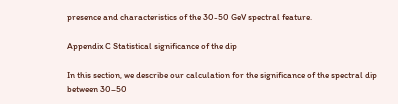presence and characteristics of the 30-50 GeV spectral feature.

Appendix C Statistical significance of the dip

In this section, we describe our calculation for the significance of the spectral dip between 30–50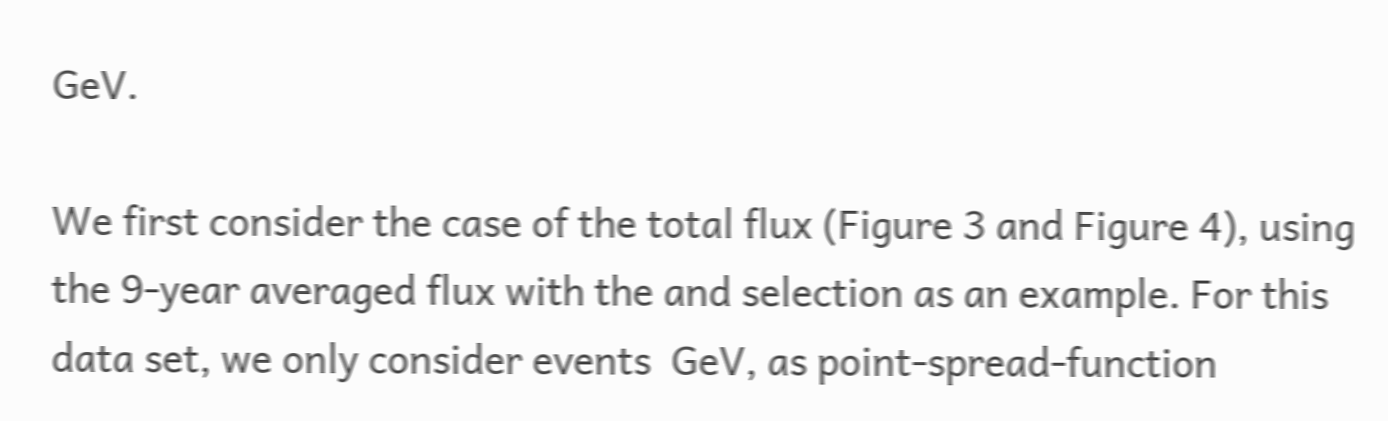GeV.

We first consider the case of the total flux (Figure 3 and Figure 4), using the 9-year averaged flux with the and selection as an example. For this data set, we only consider events  GeV, as point-spread-function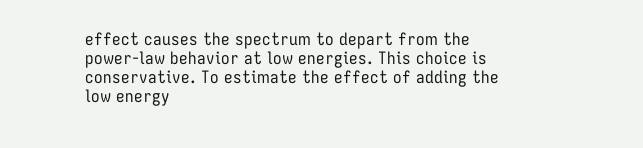effect causes the spectrum to depart from the power-law behavior at low energies. This choice is conservative. To estimate the effect of adding the low energy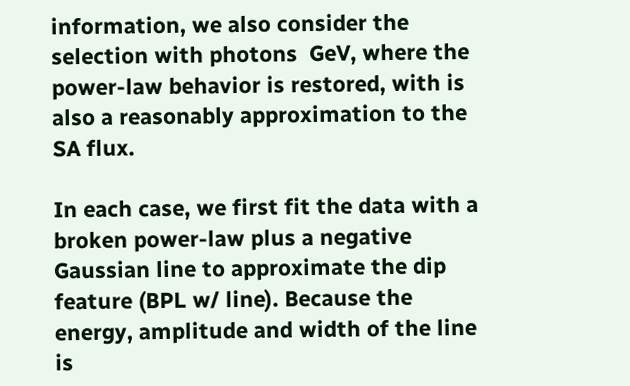information, we also consider the selection with photons  GeV, where the power-law behavior is restored, with is also a reasonably approximation to the SA flux.

In each case, we first fit the data with a broken power-law plus a negative Gaussian line to approximate the dip feature (BPL w/ line). Because the energy, amplitude and width of the line is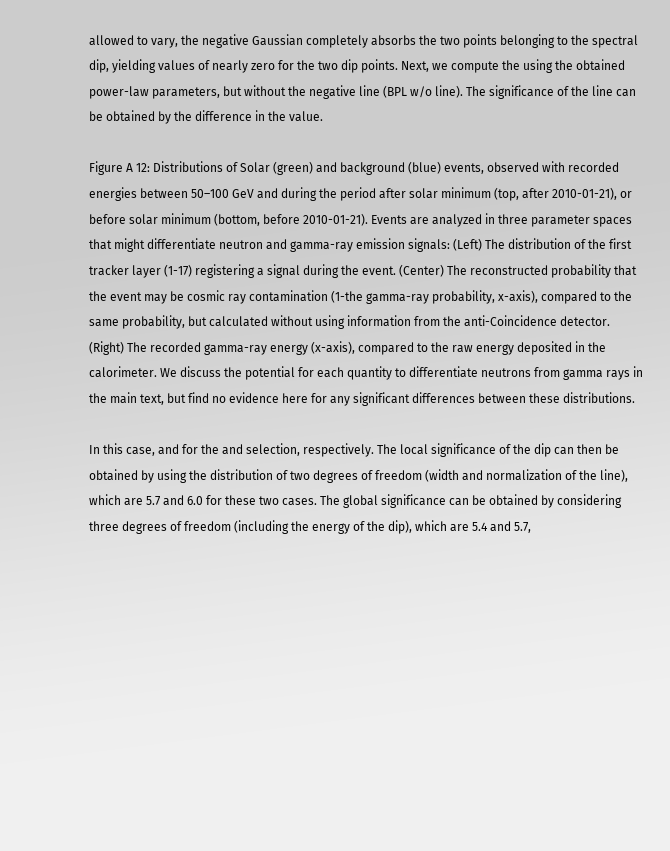allowed to vary, the negative Gaussian completely absorbs the two points belonging to the spectral dip, yielding values of nearly zero for the two dip points. Next, we compute the using the obtained power-law parameters, but without the negative line (BPL w/o line). The significance of the line can be obtained by the difference in the value.

Figure A 12: Distributions of Solar (green) and background (blue) events, observed with recorded energies between 50–100 GeV and during the period after solar minimum (top, after 2010-01-21), or before solar minimum (bottom, before 2010-01-21). Events are analyzed in three parameter spaces that might differentiate neutron and gamma-ray emission signals: (Left) The distribution of the first tracker layer (1-17) registering a signal during the event. (Center) The reconstructed probability that the event may be cosmic ray contamination (1-the gamma-ray probability, x-axis), compared to the same probability, but calculated without using information from the anti-Coincidence detector. (Right) The recorded gamma-ray energy (x-axis), compared to the raw energy deposited in the calorimeter. We discuss the potential for each quantity to differentiate neutrons from gamma rays in the main text, but find no evidence here for any significant differences between these distributions.

In this case, and for the and selection, respectively. The local significance of the dip can then be obtained by using the distribution of two degrees of freedom (width and normalization of the line), which are 5.7 and 6.0 for these two cases. The global significance can be obtained by considering three degrees of freedom (including the energy of the dip), which are 5.4 and 5.7,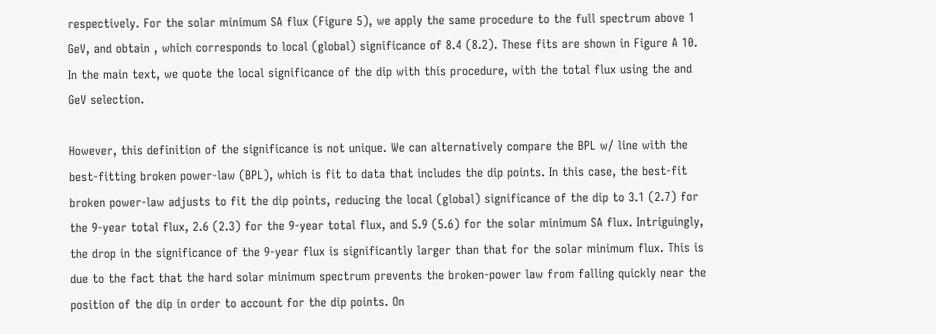respectively. For the solar minimum SA flux (Figure 5), we apply the same procedure to the full spectrum above 1 GeV, and obtain , which corresponds to local (global) significance of 8.4 (8.2). These fits are shown in Figure A 10. In the main text, we quote the local significance of the dip with this procedure, with the total flux using the and  GeV selection.

However, this definition of the significance is not unique. We can alternatively compare the BPL w/ line with the best-fitting broken power-law (BPL), which is fit to data that includes the dip points. In this case, the best-fit broken power-law adjusts to fit the dip points, reducing the local (global) significance of the dip to 3.1 (2.7) for the 9-year total flux, 2.6 (2.3) for the 9-year total flux, and 5.9 (5.6) for the solar minimum SA flux. Intriguingly, the drop in the significance of the 9-year flux is significantly larger than that for the solar minimum flux. This is due to the fact that the hard solar minimum spectrum prevents the broken-power law from falling quickly near the position of the dip in order to account for the dip points. On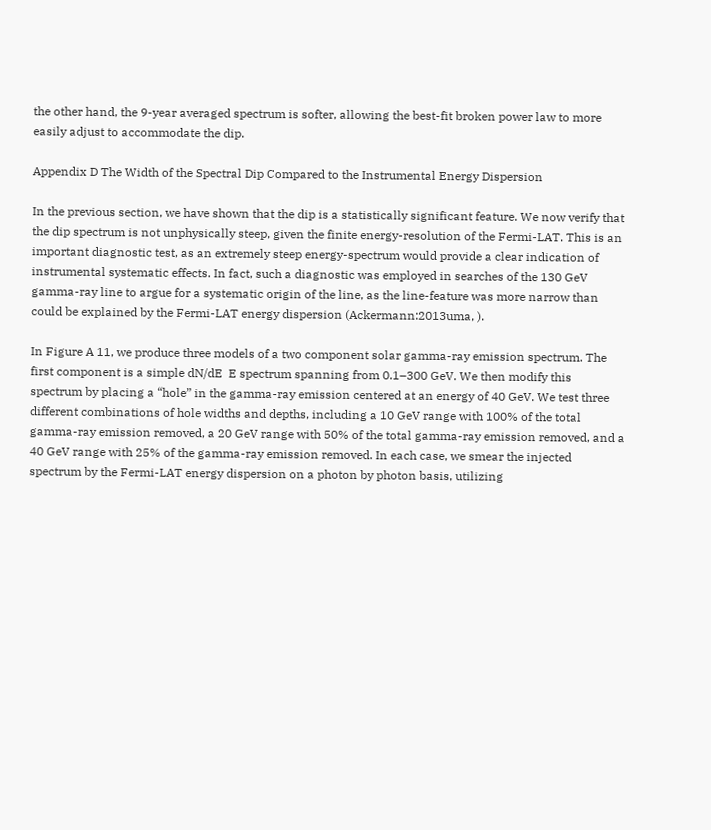the other hand, the 9-year averaged spectrum is softer, allowing the best-fit broken power law to more easily adjust to accommodate the dip.

Appendix D The Width of the Spectral Dip Compared to the Instrumental Energy Dispersion

In the previous section, we have shown that the dip is a statistically significant feature. We now verify that the dip spectrum is not unphysically steep, given the finite energy-resolution of the Fermi-LAT. This is an important diagnostic test, as an extremely steep energy-spectrum would provide a clear indication of instrumental systematic effects. In fact, such a diagnostic was employed in searches of the 130 GeV gamma-ray line to argue for a systematic origin of the line, as the line-feature was more narrow than could be explained by the Fermi-LAT energy dispersion (Ackermann:2013uma, ).

In Figure A 11, we produce three models of a two component solar gamma-ray emission spectrum. The first component is a simple dN/dE  E spectrum spanning from 0.1–300 GeV. We then modify this spectrum by placing a “hole” in the gamma-ray emission centered at an energy of 40 GeV. We test three different combinations of hole widths and depths, including a 10 GeV range with 100% of the total gamma-ray emission removed, a 20 GeV range with 50% of the total gamma-ray emission removed, and a 40 GeV range with 25% of the gamma-ray emission removed. In each case, we smear the injected spectrum by the Fermi-LAT energy dispersion on a photon by photon basis, utilizing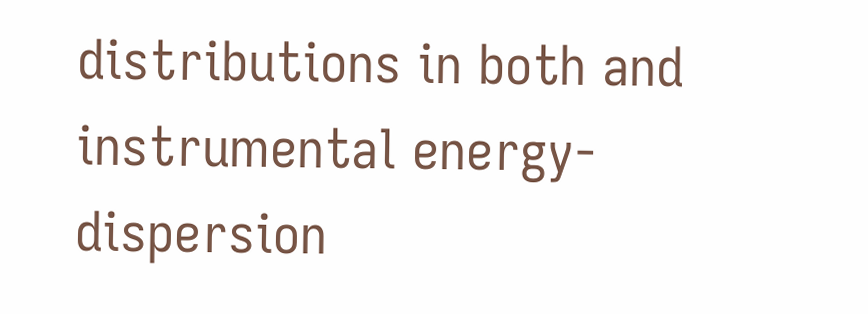distributions in both and instrumental energy-dispersion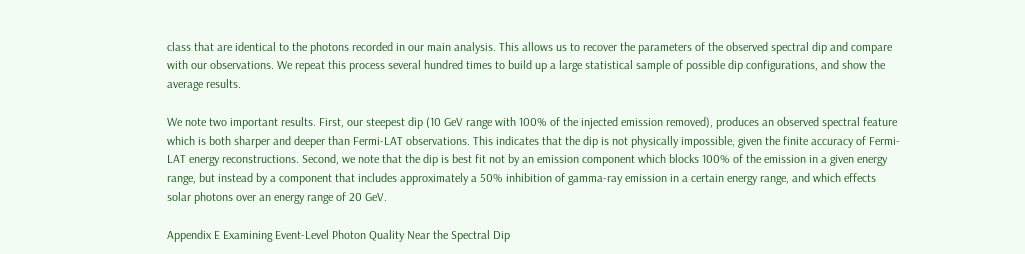class that are identical to the photons recorded in our main analysis. This allows us to recover the parameters of the observed spectral dip and compare with our observations. We repeat this process several hundred times to build up a large statistical sample of possible dip configurations, and show the average results.

We note two important results. First, our steepest dip (10 GeV range with 100% of the injected emission removed), produces an observed spectral feature which is both sharper and deeper than Fermi-LAT observations. This indicates that the dip is not physically impossible, given the finite accuracy of Fermi-LAT energy reconstructions. Second, we note that the dip is best fit not by an emission component which blocks 100% of the emission in a given energy range, but instead by a component that includes approximately a 50% inhibition of gamma-ray emission in a certain energy range, and which effects solar photons over an energy range of 20 GeV.

Appendix E Examining Event-Level Photon Quality Near the Spectral Dip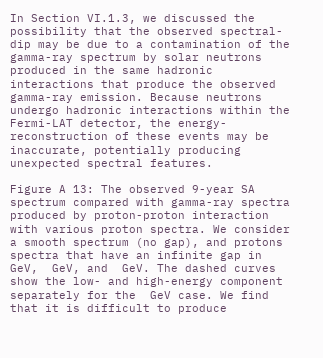In Section VI.1.3, we discussed the possibility that the observed spectral-dip may be due to a contamination of the gamma-ray spectrum by solar neutrons produced in the same hadronic interactions that produce the observed gamma-ray emission. Because neutrons undergo hadronic interactions within the Fermi-LAT detector, the energy-reconstruction of these events may be inaccurate, potentially producing unexpected spectral features.

Figure A 13: The observed 9-year SA spectrum compared with gamma-ray spectra produced by proton-proton interaction with various proton spectra. We consider a smooth spectrum (no gap), and protons spectra that have an infinite gap in  GeV,  GeV, and  GeV. The dashed curves show the low- and high-energy component separately for the  GeV case. We find that it is difficult to produce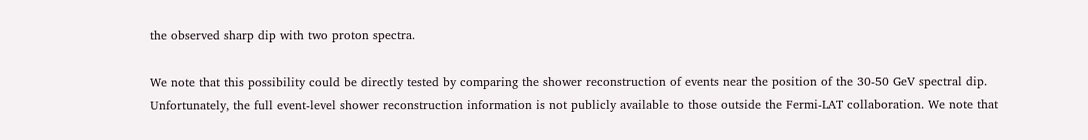the observed sharp dip with two proton spectra.

We note that this possibility could be directly tested by comparing the shower reconstruction of events near the position of the 30-50 GeV spectral dip. Unfortunately, the full event-level shower reconstruction information is not publicly available to those outside the Fermi-LAT collaboration. We note that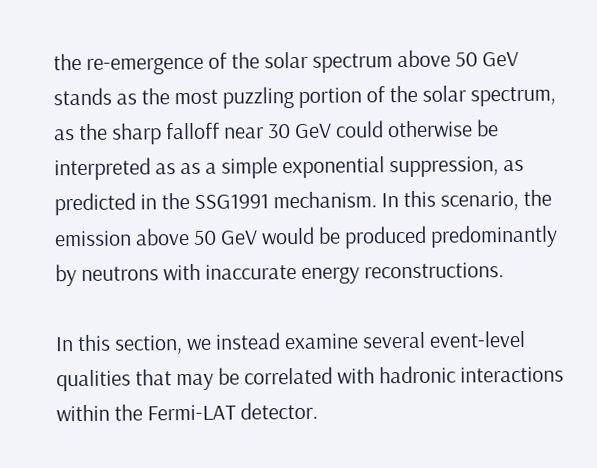the re-emergence of the solar spectrum above 50 GeV stands as the most puzzling portion of the solar spectrum, as the sharp falloff near 30 GeV could otherwise be interpreted as as a simple exponential suppression, as predicted in the SSG1991 mechanism. In this scenario, the emission above 50 GeV would be produced predominantly by neutrons with inaccurate energy reconstructions.

In this section, we instead examine several event-level qualities that may be correlated with hadronic interactions within the Fermi-LAT detector.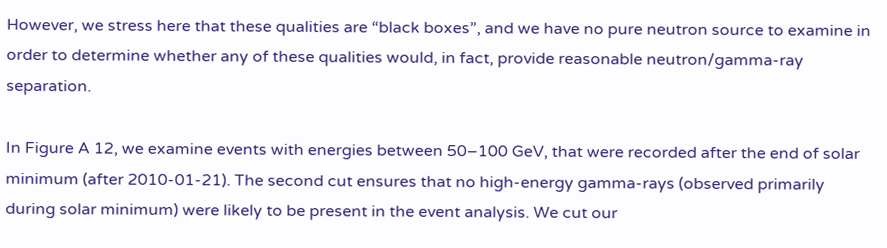However, we stress here that these qualities are “black boxes”, and we have no pure neutron source to examine in order to determine whether any of these qualities would, in fact, provide reasonable neutron/gamma-ray separation.

In Figure A 12, we examine events with energies between 50–100 GeV, that were recorded after the end of solar minimum (after 2010-01-21). The second cut ensures that no high-energy gamma-rays (observed primarily during solar minimum) were likely to be present in the event analysis. We cut our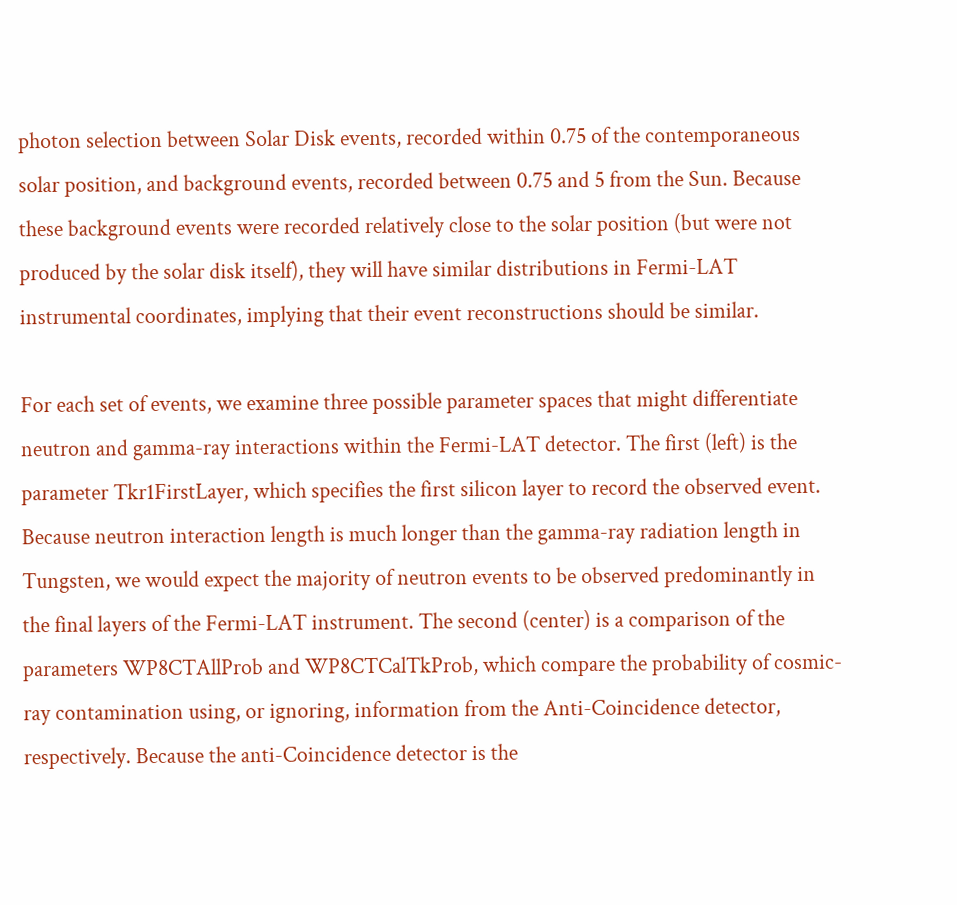photon selection between Solar Disk events, recorded within 0.75 of the contemporaneous solar position, and background events, recorded between 0.75 and 5 from the Sun. Because these background events were recorded relatively close to the solar position (but were not produced by the solar disk itself), they will have similar distributions in Fermi-LAT instrumental coordinates, implying that their event reconstructions should be similar.

For each set of events, we examine three possible parameter spaces that might differentiate neutron and gamma-ray interactions within the Fermi-LAT detector. The first (left) is the parameter Tkr1FirstLayer, which specifies the first silicon layer to record the observed event. Because neutron interaction length is much longer than the gamma-ray radiation length in Tungsten, we would expect the majority of neutron events to be observed predominantly in the final layers of the Fermi-LAT instrument. The second (center) is a comparison of the parameters WP8CTAllProb and WP8CTCalTkProb, which compare the probability of cosmic-ray contamination using, or ignoring, information from the Anti-Coincidence detector, respectively. Because the anti-Coincidence detector is the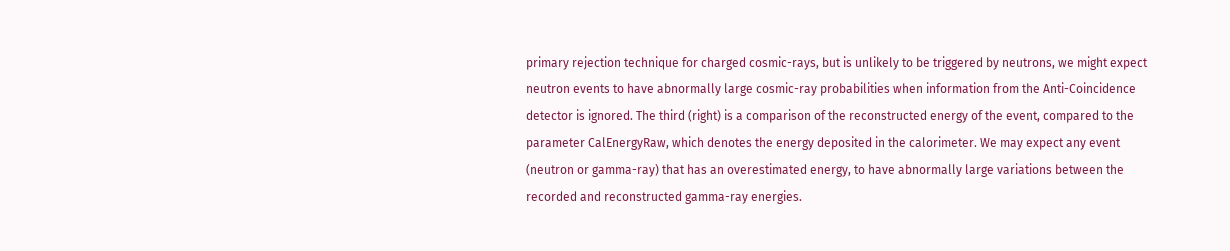primary rejection technique for charged cosmic-rays, but is unlikely to be triggered by neutrons, we might expect neutron events to have abnormally large cosmic-ray probabilities when information from the Anti-Coincidence detector is ignored. The third (right) is a comparison of the reconstructed energy of the event, compared to the parameter CalEnergyRaw, which denotes the energy deposited in the calorimeter. We may expect any event (neutron or gamma-ray) that has an overestimated energy, to have abnormally large variations between the recorded and reconstructed gamma-ray energies.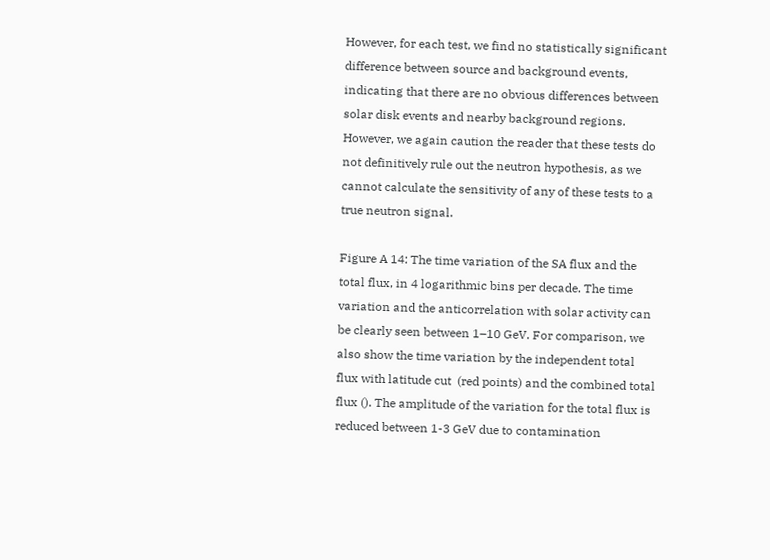However, for each test, we find no statistically significant difference between source and background events, indicating that there are no obvious differences between solar disk events and nearby background regions. However, we again caution the reader that these tests do not definitively rule out the neutron hypothesis, as we cannot calculate the sensitivity of any of these tests to a true neutron signal.

Figure A 14: The time variation of the SA flux and the total flux, in 4 logarithmic bins per decade. The time variation and the anticorrelation with solar activity can be clearly seen between 1–10 GeV. For comparison, we also show the time variation by the independent total flux with latitude cut  (red points) and the combined total flux (). The amplitude of the variation for the total flux is reduced between 1-3 GeV due to contamination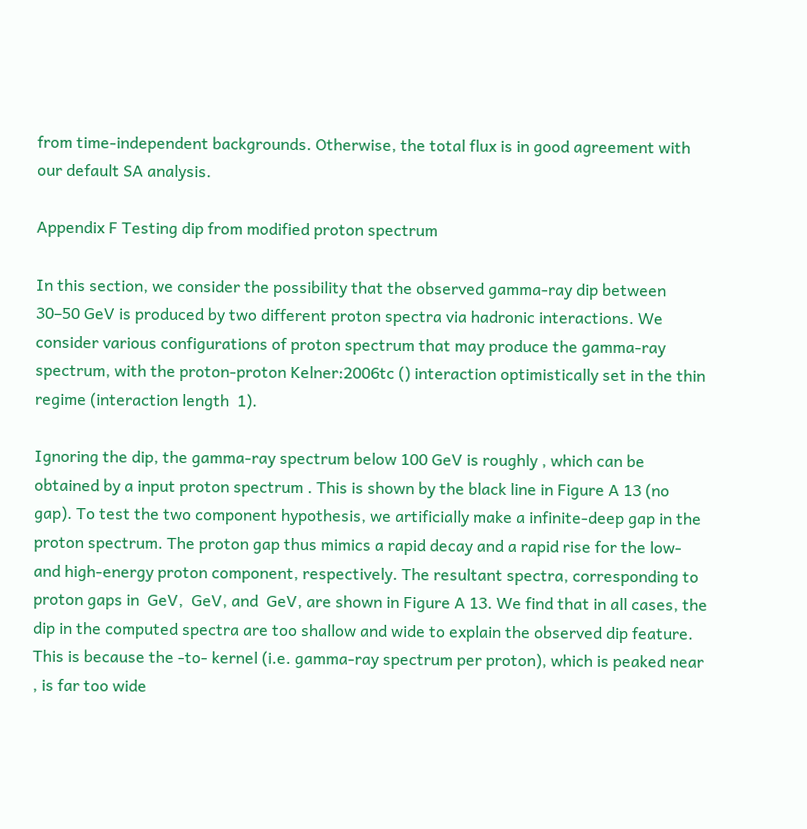from time-independent backgrounds. Otherwise, the total flux is in good agreement with our default SA analysis.

Appendix F Testing dip from modified proton spectrum

In this section, we consider the possibility that the observed gamma-ray dip between 30–50 GeV is produced by two different proton spectra via hadronic interactions. We consider various configurations of proton spectrum that may produce the gamma-ray spectrum, with the proton-proton Kelner:2006tc () interaction optimistically set in the thin regime (interaction length  1).

Ignoring the dip, the gamma-ray spectrum below 100 GeV is roughly , which can be obtained by a input proton spectrum . This is shown by the black line in Figure A 13 (no gap). To test the two component hypothesis, we artificially make a infinite-deep gap in the proton spectrum. The proton gap thus mimics a rapid decay and a rapid rise for the low- and high-energy proton component, respectively. The resultant spectra, corresponding to proton gaps in  GeV,  GeV, and  GeV, are shown in Figure A 13. We find that in all cases, the dip in the computed spectra are too shallow and wide to explain the observed dip feature. This is because the -to- kernel (i.e. gamma-ray spectrum per proton), which is peaked near , is far too wide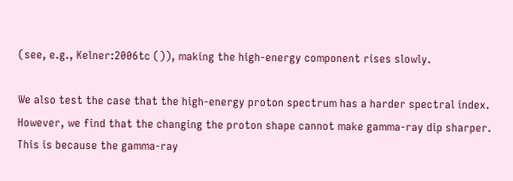(see, e.g., Kelner:2006tc ()), making the high-energy component rises slowly.

We also test the case that the high-energy proton spectrum has a harder spectral index. However, we find that the changing the proton shape cannot make gamma-ray dip sharper. This is because the gamma-ray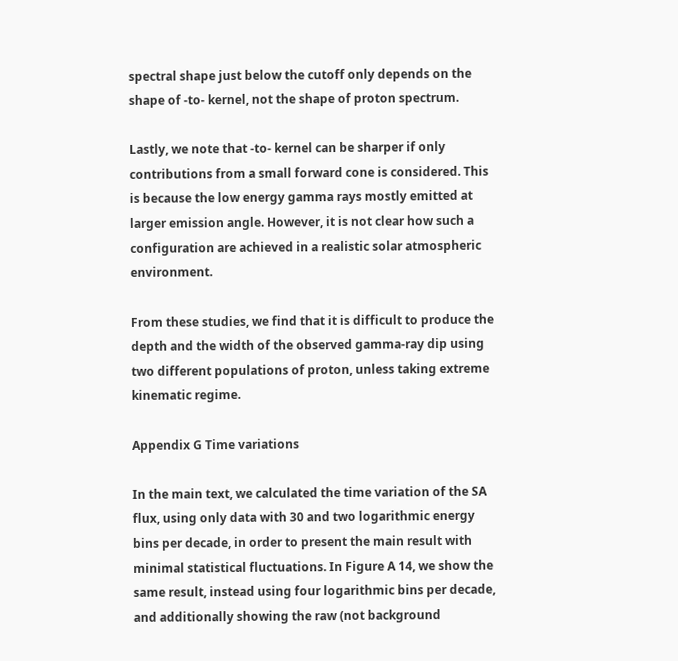spectral shape just below the cutoff only depends on the shape of -to- kernel, not the shape of proton spectrum.

Lastly, we note that -to- kernel can be sharper if only contributions from a small forward cone is considered. This is because the low energy gamma rays mostly emitted at larger emission angle. However, it is not clear how such a configuration are achieved in a realistic solar atmospheric environment.

From these studies, we find that it is difficult to produce the depth and the width of the observed gamma-ray dip using two different populations of proton, unless taking extreme kinematic regime.

Appendix G Time variations

In the main text, we calculated the time variation of the SA flux, using only data with 30 and two logarithmic energy bins per decade, in order to present the main result with minimal statistical fluctuations. In Figure A 14, we show the same result, instead using four logarithmic bins per decade, and additionally showing the raw (not background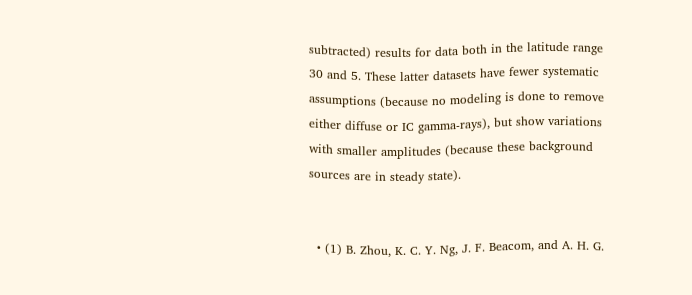subtracted) results for data both in the latitude range 30 and 5. These latter datasets have fewer systematic assumptions (because no modeling is done to remove either diffuse or IC gamma-rays), but show variations with smaller amplitudes (because these background sources are in steady state).


  • (1) B. Zhou, K. C. Y. Ng, J. F. Beacom, and A. H. G.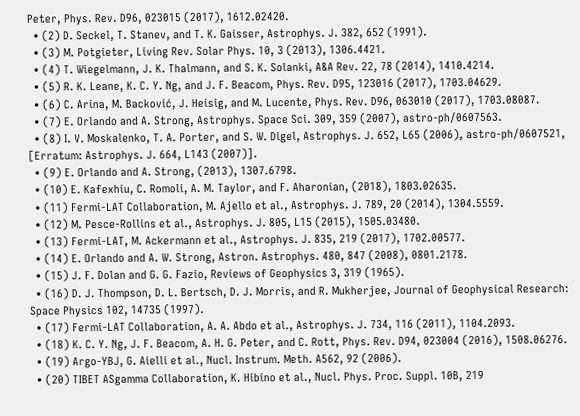Peter, Phys. Rev. D96, 023015 (2017), 1612.02420.
  • (2) D. Seckel, T. Stanev, and T. K. Gaisser, Astrophys. J. 382, 652 (1991).
  • (3) M. Potgieter, Living Rev. Solar Phys. 10, 3 (2013), 1306.4421.
  • (4) T. Wiegelmann, J. K. Thalmann, and S. K. Solanki, A&A Rev. 22, 78 (2014), 1410.4214.
  • (5) R. K. Leane, K. C. Y. Ng, and J. F. Beacom, Phys. Rev. D95, 123016 (2017), 1703.04629.
  • (6) C. Arina, M. Backović, J. Heisig, and M. Lucente, Phys. Rev. D96, 063010 (2017), 1703.08087.
  • (7) E. Orlando and A. Strong, Astrophys. Space Sci. 309, 359 (2007), astro-ph/0607563.
  • (8) I. V. Moskalenko, T. A. Porter, and S. W. Digel, Astrophys. J. 652, L65 (2006), astro-ph/0607521, [Erratum: Astrophys. J. 664, L143 (2007)].
  • (9) E. Orlando and A. Strong, (2013), 1307.6798.
  • (10) E. Kafexhiu, C. Romoli, A. M. Taylor, and F. Aharonian, (2018), 1803.02635.
  • (11) Fermi-LAT Collaboration, M. Ajello et al., Astrophys. J. 789, 20 (2014), 1304.5559.
  • (12) M. Pesce-Rollins et al., Astrophys. J. 805, L15 (2015), 1505.03480.
  • (13) Fermi-LAT, M. Ackermann et al., Astrophys. J. 835, 219 (2017), 1702.00577.
  • (14) E. Orlando and A. W. Strong, Astron. Astrophys. 480, 847 (2008), 0801.2178.
  • (15) J. F. Dolan and G. G. Fazio, Reviews of Geophysics 3, 319 (1965).
  • (16) D. J. Thompson, D. L. Bertsch, D. J. Morris, and R. Mukherjee, Journal of Geophysical Research: Space Physics 102, 14735 (1997).
  • (17) Fermi-LAT Collaboration, A. A. Abdo et al., Astrophys. J. 734, 116 (2011), 1104.2093.
  • (18) K. C. Y. Ng, J. F. Beacom, A. H. G. Peter, and C. Rott, Phys. Rev. D94, 023004 (2016), 1508.06276.
  • (19) Argo-YBJ, G. Aielli et al., Nucl. Instrum. Meth. A562, 92 (2006).
  • (20) TIBET ASgamma Collaboration, K. Hibino et al., Nucl. Phys. Proc. Suppl. 10B, 219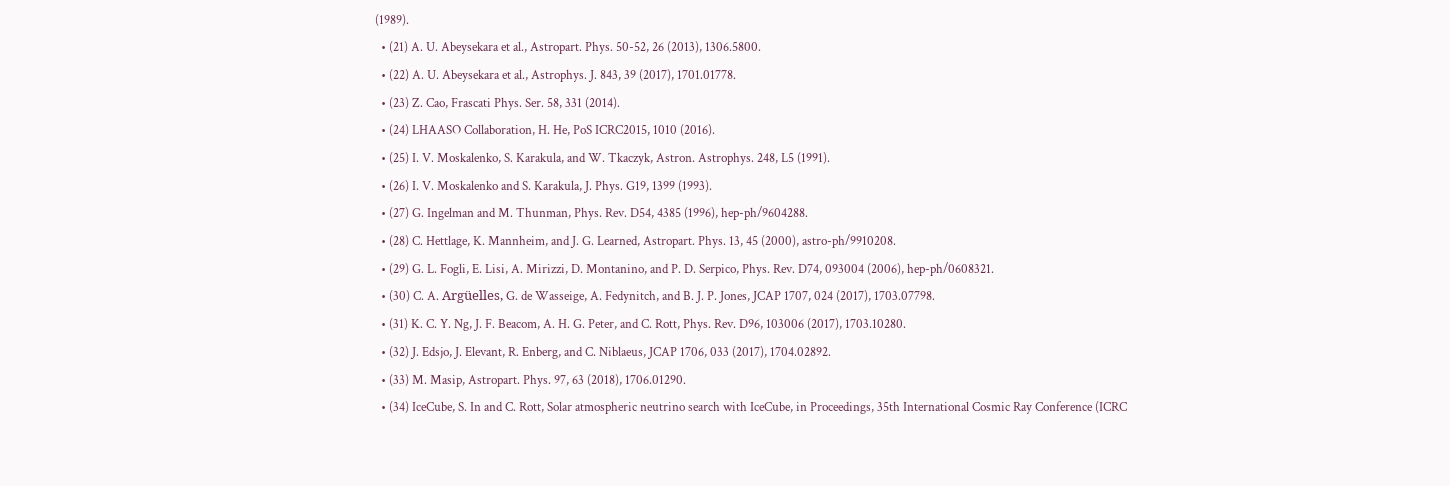(1989).
  • (21) A. U. Abeysekara et al., Astropart. Phys. 50-52, 26 (2013), 1306.5800.
  • (22) A. U. Abeysekara et al., Astrophys. J. 843, 39 (2017), 1701.01778.
  • (23) Z. Cao, Frascati Phys. Ser. 58, 331 (2014).
  • (24) LHAASO Collaboration, H. He, PoS ICRC2015, 1010 (2016).
  • (25) I. V. Moskalenko, S. Karakula, and W. Tkaczyk, Astron. Astrophys. 248, L5 (1991).
  • (26) I. V. Moskalenko and S. Karakula, J. Phys. G19, 1399 (1993).
  • (27) G. Ingelman and M. Thunman, Phys. Rev. D54, 4385 (1996), hep-ph/9604288.
  • (28) C. Hettlage, K. Mannheim, and J. G. Learned, Astropart. Phys. 13, 45 (2000), astro-ph/9910208.
  • (29) G. L. Fogli, E. Lisi, A. Mirizzi, D. Montanino, and P. D. Serpico, Phys. Rev. D74, 093004 (2006), hep-ph/0608321.
  • (30) C. A. Argüelles, G. de Wasseige, A. Fedynitch, and B. J. P. Jones, JCAP 1707, 024 (2017), 1703.07798.
  • (31) K. C. Y. Ng, J. F. Beacom, A. H. G. Peter, and C. Rott, Phys. Rev. D96, 103006 (2017), 1703.10280.
  • (32) J. Edsjo, J. Elevant, R. Enberg, and C. Niblaeus, JCAP 1706, 033 (2017), 1704.02892.
  • (33) M. Masip, Astropart. Phys. 97, 63 (2018), 1706.01290.
  • (34) IceCube, S. In and C. Rott, Solar atmospheric neutrino search with IceCube, in Proceedings, 35th International Cosmic Ray Conference (ICRC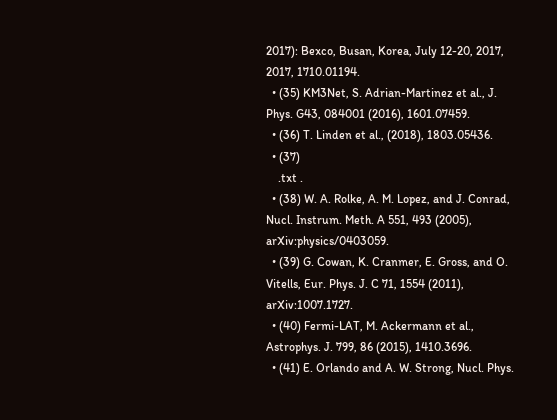2017): Bexco, Busan, Korea, July 12-20, 2017, 2017, 1710.01194.
  • (35) KM3Net, S. Adrian-Martinez et al., J. Phys. G43, 084001 (2016), 1601.07459.
  • (36) T. Linden et al., (2018), 1803.05436.
  • (37)
    .txt .
  • (38) W. A. Rolke, A. M. Lopez, and J. Conrad, Nucl. Instrum. Meth. A 551, 493 (2005), arXiv:physics/0403059.
  • (39) G. Cowan, K. Cranmer, E. Gross, and O. Vitells, Eur. Phys. J. C 71, 1554 (2011), arXiv:1007.1727.
  • (40) Fermi-LAT, M. Ackermann et al., Astrophys. J. 799, 86 (2015), 1410.3696.
  • (41) E. Orlando and A. W. Strong, Nucl. Phys.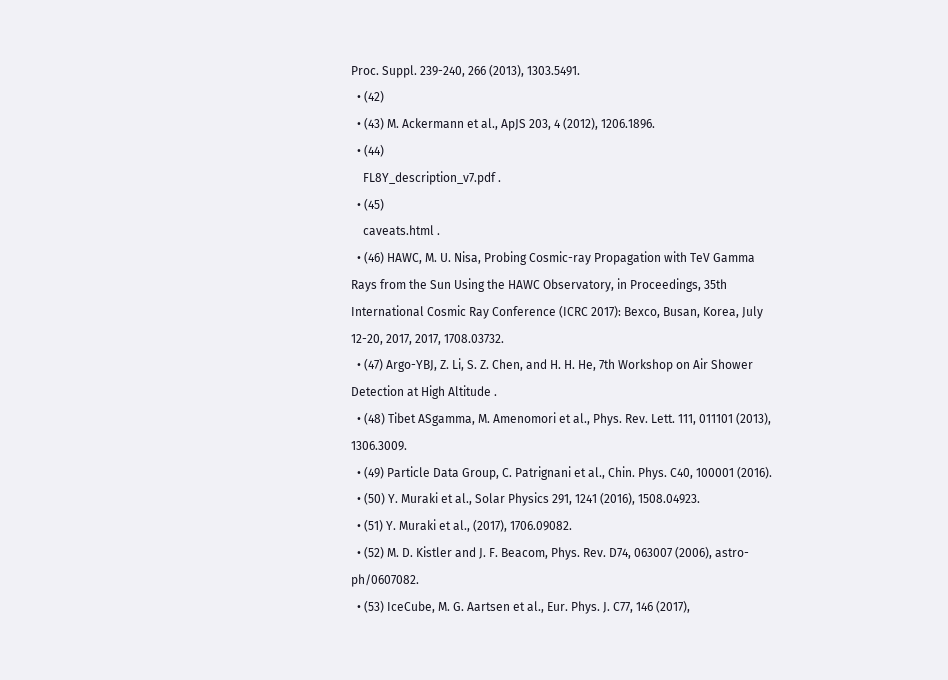Proc. Suppl. 239-240, 266 (2013), 1303.5491.
  • (42)
  • (43) M. Ackermann et al., ApJS 203, 4 (2012), 1206.1896.
  • (44)
    FL8Y_description_v7.pdf .
  • (45)
    caveats.html .
  • (46) HAWC, M. U. Nisa, Probing Cosmic-ray Propagation with TeV Gamma Rays from the Sun Using the HAWC Observatory, in Proceedings, 35th International Cosmic Ray Conference (ICRC 2017): Bexco, Busan, Korea, July 12-20, 2017, 2017, 1708.03732.
  • (47) Argo-YBJ, Z. Li, S. Z. Chen, and H. H. He, 7th Workshop on Air Shower Detection at High Altitude .
  • (48) Tibet ASgamma, M. Amenomori et al., Phys. Rev. Lett. 111, 011101 (2013), 1306.3009.
  • (49) Particle Data Group, C. Patrignani et al., Chin. Phys. C40, 100001 (2016).
  • (50) Y. Muraki et al., Solar Physics 291, 1241 (2016), 1508.04923.
  • (51) Y. Muraki et al., (2017), 1706.09082.
  • (52) M. D. Kistler and J. F. Beacom, Phys. Rev. D74, 063007 (2006), astro-ph/0607082.
  • (53) IceCube, M. G. Aartsen et al., Eur. Phys. J. C77, 146 (2017),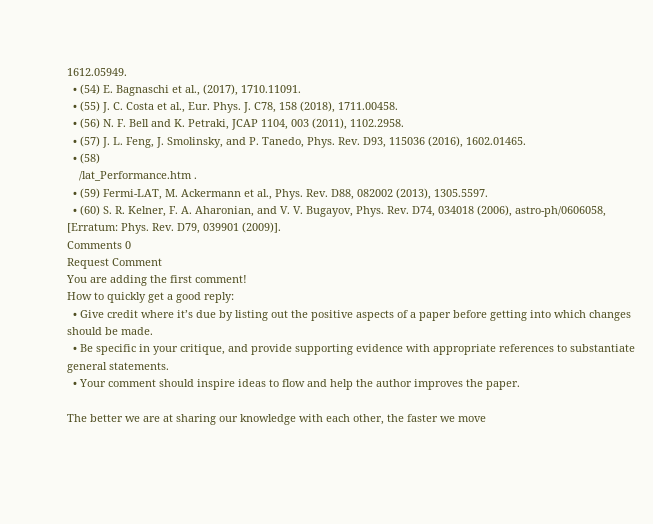1612.05949.
  • (54) E. Bagnaschi et al., (2017), 1710.11091.
  • (55) J. C. Costa et al., Eur. Phys. J. C78, 158 (2018), 1711.00458.
  • (56) N. F. Bell and K. Petraki, JCAP 1104, 003 (2011), 1102.2958.
  • (57) J. L. Feng, J. Smolinsky, and P. Tanedo, Phys. Rev. D93, 115036 (2016), 1602.01465.
  • (58)
    /lat_Performance.htm .
  • (59) Fermi-LAT, M. Ackermann et al., Phys. Rev. D88, 082002 (2013), 1305.5597.
  • (60) S. R. Kelner, F. A. Aharonian, and V. V. Bugayov, Phys. Rev. D74, 034018 (2006), astro-ph/0606058, [Erratum: Phys. Rev. D79, 039901 (2009)].
Comments 0
Request Comment
You are adding the first comment!
How to quickly get a good reply:
  • Give credit where it’s due by listing out the positive aspects of a paper before getting into which changes should be made.
  • Be specific in your critique, and provide supporting evidence with appropriate references to substantiate general statements.
  • Your comment should inspire ideas to flow and help the author improves the paper.

The better we are at sharing our knowledge with each other, the faster we move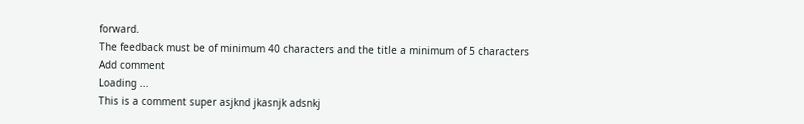forward.
The feedback must be of minimum 40 characters and the title a minimum of 5 characters
Add comment
Loading ...
This is a comment super asjknd jkasnjk adsnkj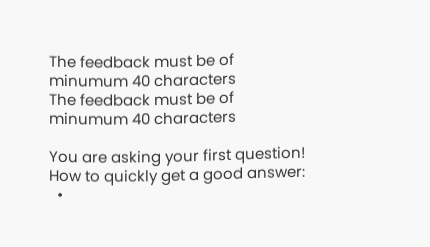The feedback must be of minumum 40 characters
The feedback must be of minumum 40 characters

You are asking your first question!
How to quickly get a good answer:
  •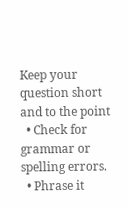Keep your question short and to the point
  • Check for grammar or spelling errors.
  • Phrase it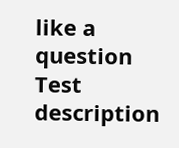like a question
Test description